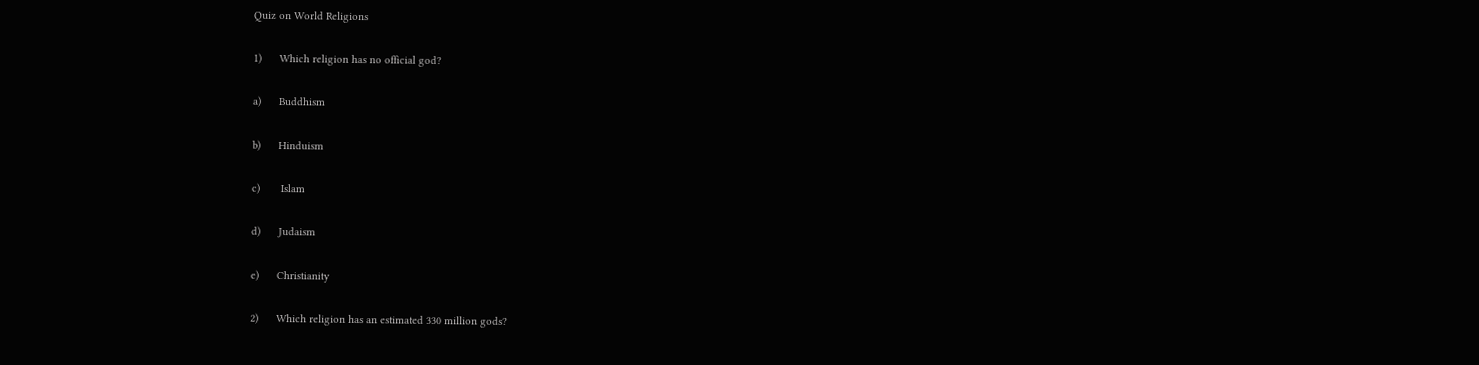Quiz on World Religions

1)      Which religion has no official god?

a)      Buddhism

b)      Hinduism

c)       Islam

d)      Judaism

e)      Christianity

2)      Which religion has an estimated 330 million gods?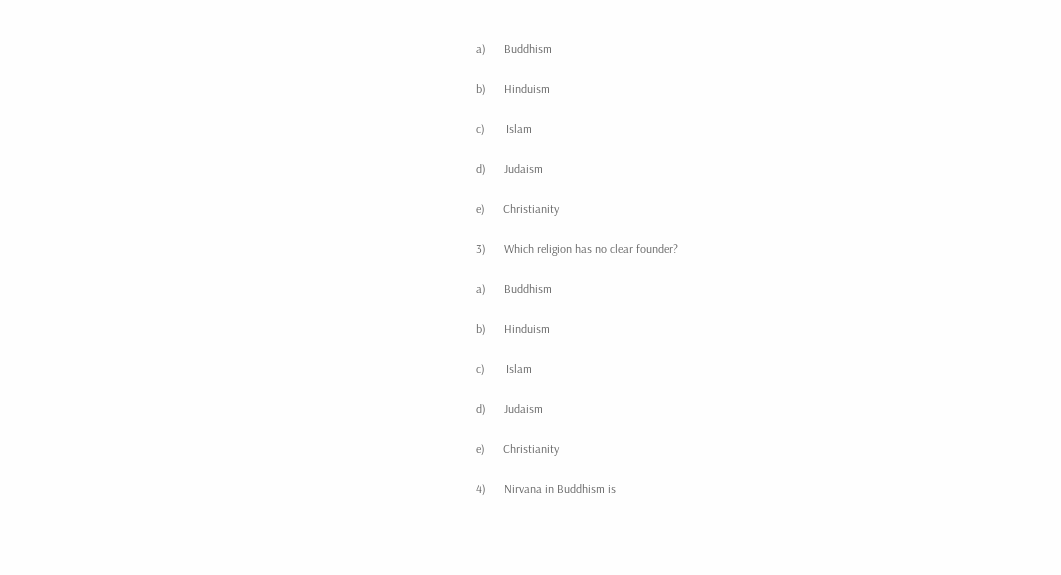a)      Buddhism

b)      Hinduism

c)       Islam

d)      Judaism

e)      Christianity

3)      Which religion has no clear founder?

a)      Buddhism

b)      Hinduism

c)       Islam

d)      Judaism

e)      Christianity

4)      Nirvana in Buddhism is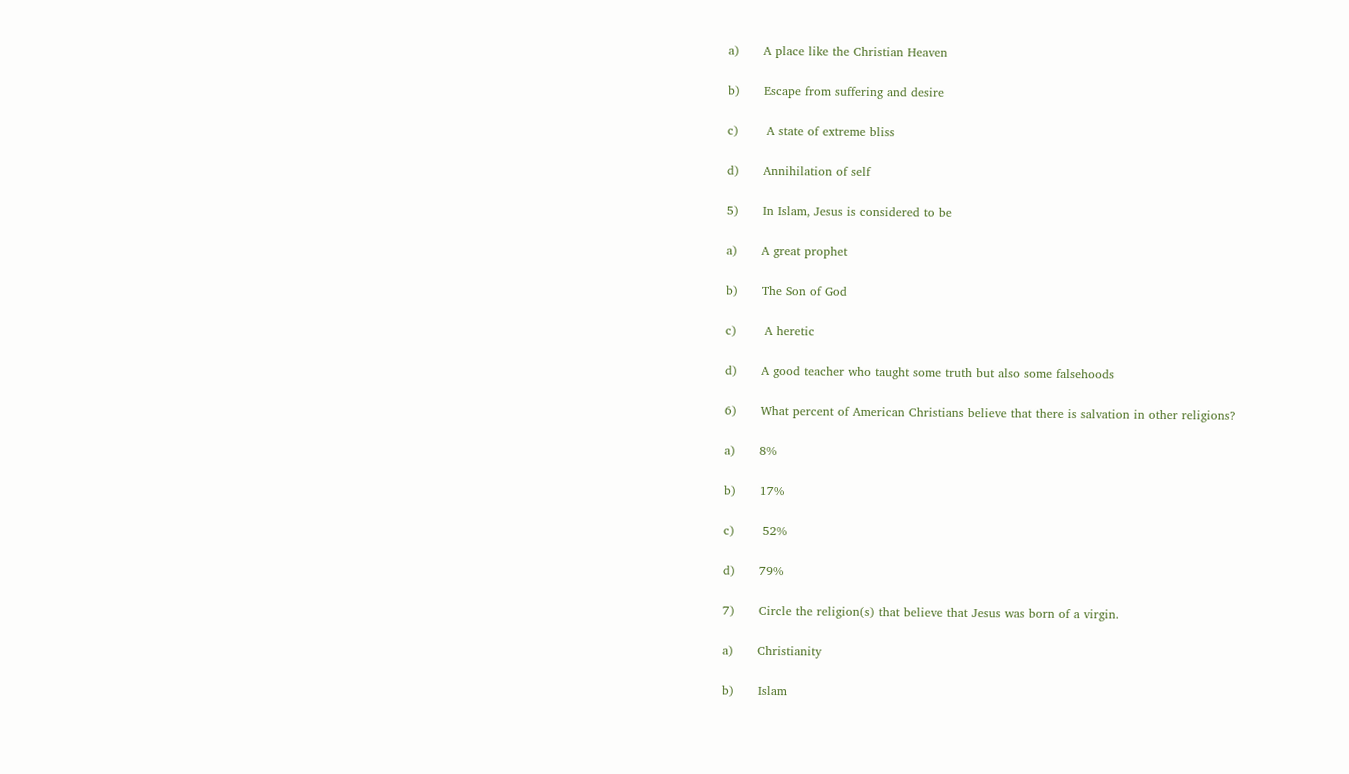a)      A place like the Christian Heaven

b)      Escape from suffering and desire

c)       A state of extreme bliss

d)      Annihilation of self

5)      In Islam, Jesus is considered to be

a)      A great prophet

b)      The Son of God

c)       A heretic

d)      A good teacher who taught some truth but also some falsehoods

6)      What percent of American Christians believe that there is salvation in other religions?

a)      8%

b)      17%

c)       52%

d)      79%

7)      Circle the religion(s) that believe that Jesus was born of a virgin.

a)      Christianity

b)      Islam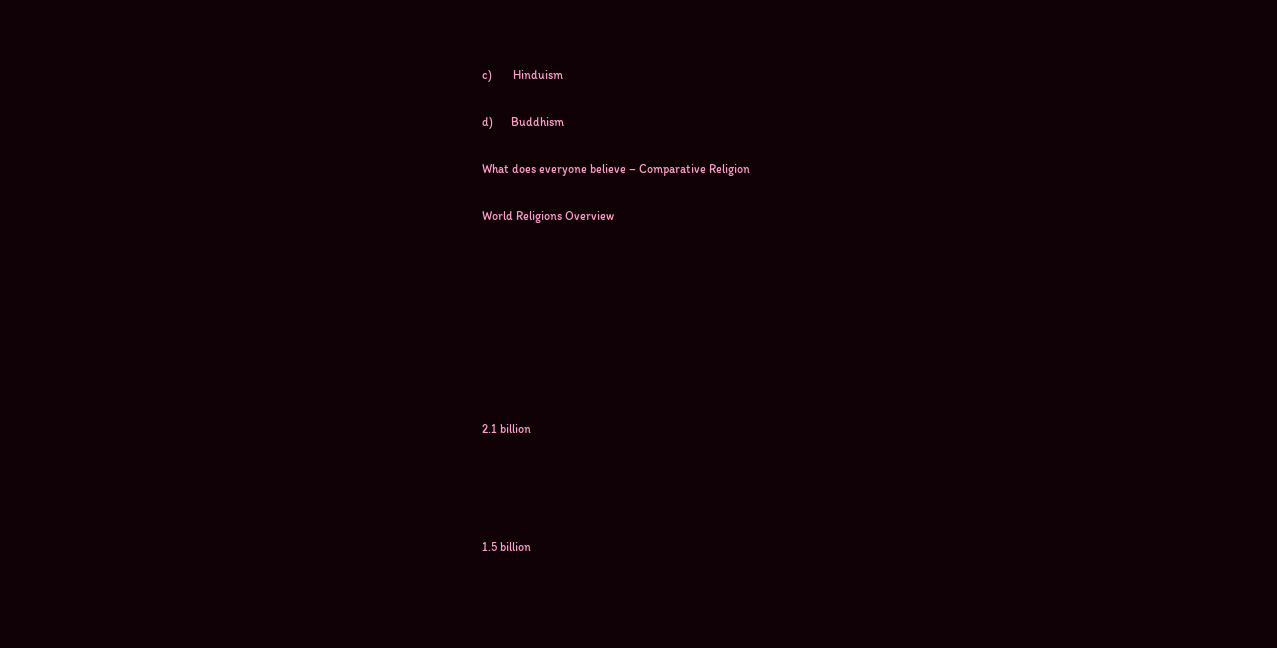c)       Hinduism

d)      Buddhism

What does everyone believe – Comparative Religion

World Religions Overview








2.1 billion




1.5 billion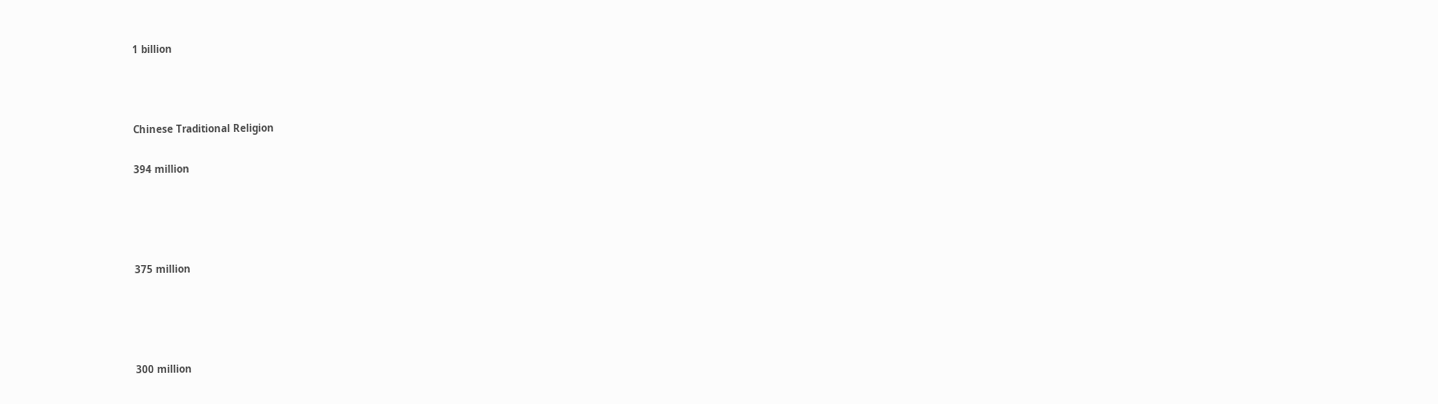1 billion



Chinese Traditional Religion

394 million




375 million




300 million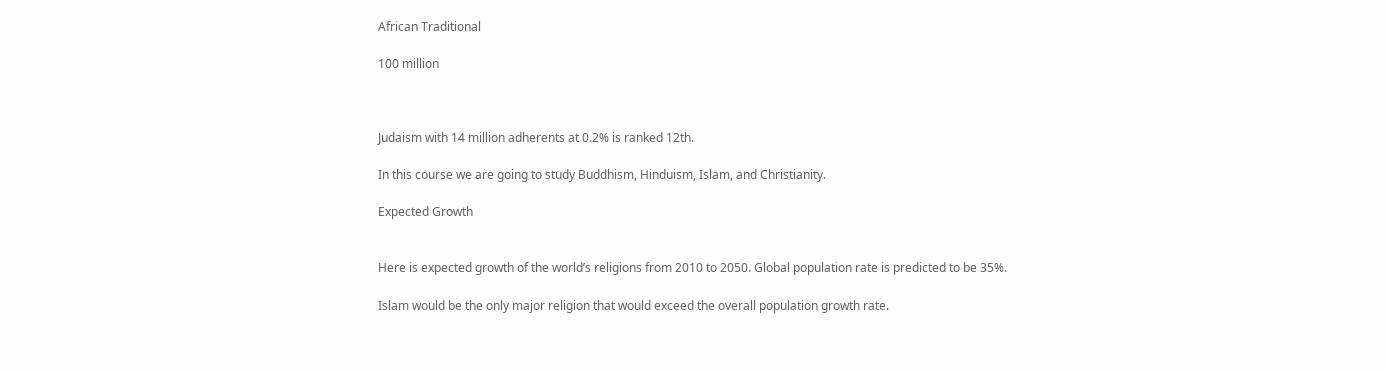African Traditional

100 million



Judaism with 14 million adherents at 0.2% is ranked 12th.

In this course we are going to study Buddhism, Hinduism, Islam, and Christianity.

Expected Growth


Here is expected growth of the world’s religions from 2010 to 2050. Global population rate is predicted to be 35%.

Islam would be the only major religion that would exceed the overall population growth rate.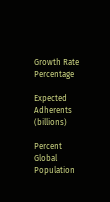Growth Rate Percentage

Expected Adherents (billions)

Percent Global Population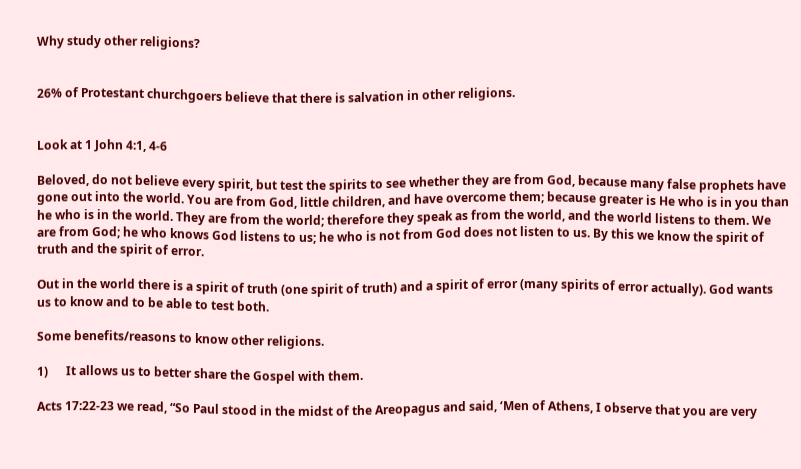Why study other religions?


26% of Protestant churchgoers believe that there is salvation in other religions.


Look at 1 John 4:1, 4-6

Beloved, do not believe every spirit, but test the spirits to see whether they are from God, because many false prophets have gone out into the world. You are from God, little children, and have overcome them; because greater is He who is in you than he who is in the world. They are from the world; therefore they speak as from the world, and the world listens to them. We are from God; he who knows God listens to us; he who is not from God does not listen to us. By this we know the spirit of truth and the spirit of error.

Out in the world there is a spirit of truth (one spirit of truth) and a spirit of error (many spirits of error actually). God wants us to know and to be able to test both.

Some benefits/reasons to know other religions.

1)      It allows us to better share the Gospel with them.

Acts 17:22-23 we read, “So Paul stood in the midst of the Areopagus and said, ‘Men of Athens, I observe that you are very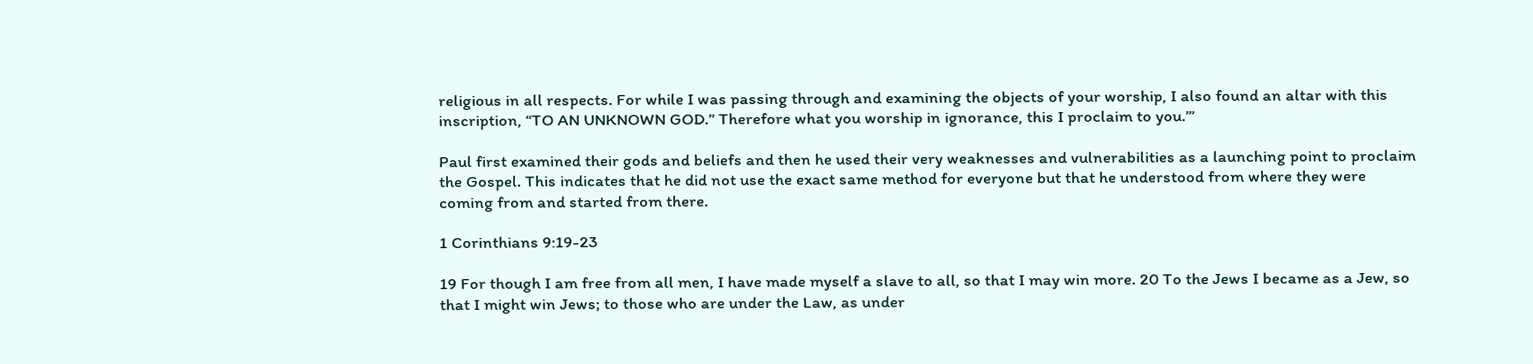religious in all respects. For while I was passing through and examining the objects of your worship, I also found an altar with this inscription, “TO AN UNKNOWN GOD.” Therefore what you worship in ignorance, this I proclaim to you.’”

Paul first examined their gods and beliefs and then he used their very weaknesses and vulnerabilities as a launching point to proclaim the Gospel. This indicates that he did not use the exact same method for everyone but that he understood from where they were coming from and started from there.

1 Corinthians 9:19-23

19 For though I am free from all men, I have made myself a slave to all, so that I may win more. 20 To the Jews I became as a Jew, so that I might win Jews; to those who are under the Law, as under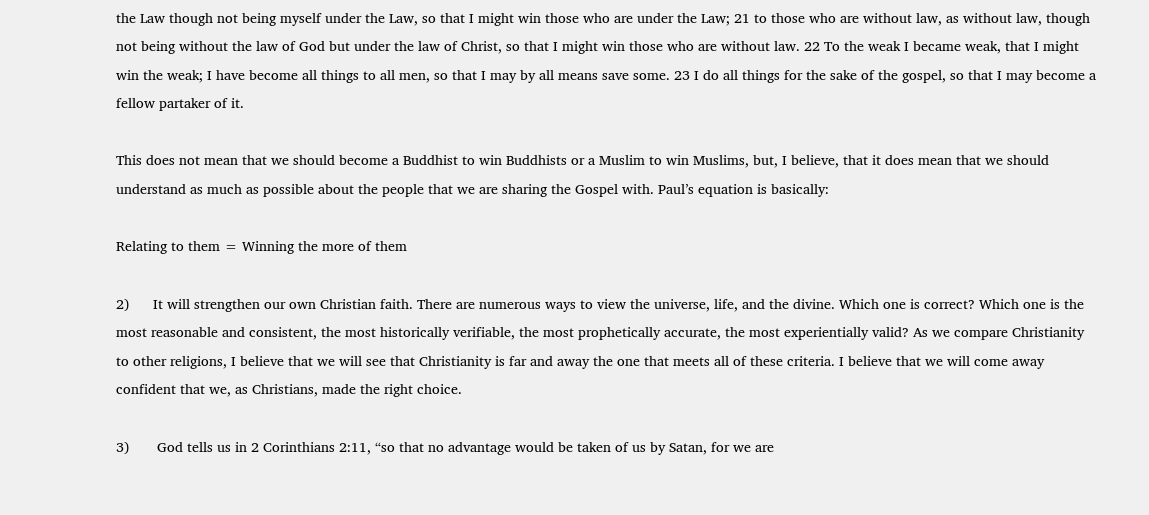the Law though not being myself under the Law, so that I might win those who are under the Law; 21 to those who are without law, as without law, though not being without the law of God but under the law of Christ, so that I might win those who are without law. 22 To the weak I became weak, that I might win the weak; I have become all things to all men, so that I may by all means save some. 23 I do all things for the sake of the gospel, so that I may become a fellow partaker of it.

This does not mean that we should become a Buddhist to win Buddhists or a Muslim to win Muslims, but, I believe, that it does mean that we should understand as much as possible about the people that we are sharing the Gospel with. Paul’s equation is basically:

Relating to them = Winning the more of them

2)      It will strengthen our own Christian faith. There are numerous ways to view the universe, life, and the divine. Which one is correct? Which one is the most reasonable and consistent, the most historically verifiable, the most prophetically accurate, the most experientially valid? As we compare Christianity to other religions, I believe that we will see that Christianity is far and away the one that meets all of these criteria. I believe that we will come away confident that we, as Christians, made the right choice.

3)       God tells us in 2 Corinthians 2:11, “so that no advantage would be taken of us by Satan, for we are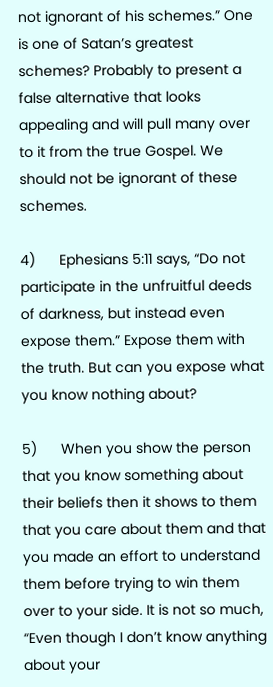not ignorant of his schemes.” One is one of Satan’s greatest schemes? Probably to present a false alternative that looks appealing and will pull many over to it from the true Gospel. We should not be ignorant of these schemes.

4)      Ephesians 5:11 says, “Do not participate in the unfruitful deeds of darkness, but instead even expose them.” Expose them with the truth. But can you expose what you know nothing about?

5)      When you show the person that you know something about their beliefs then it shows to them that you care about them and that you made an effort to understand them before trying to win them over to your side. It is not so much, “Even though I don’t know anything about your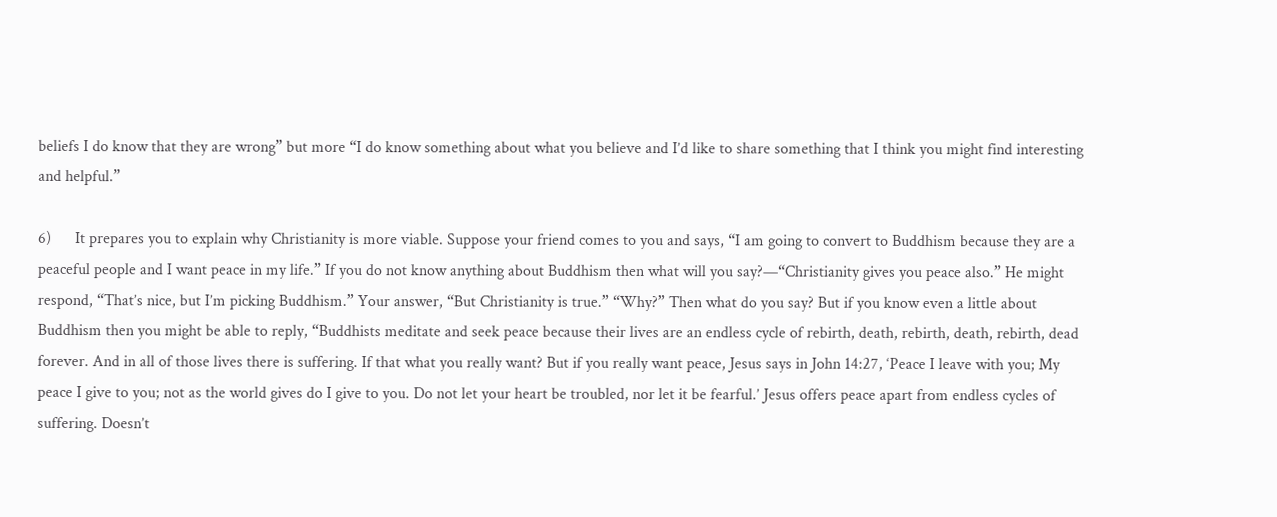beliefs I do know that they are wrong” but more “I do know something about what you believe and I’d like to share something that I think you might find interesting and helpful.”

6)      It prepares you to explain why Christianity is more viable. Suppose your friend comes to you and says, “I am going to convert to Buddhism because they are a peaceful people and I want peace in my life.” If you do not know anything about Buddhism then what will you say?—“Christianity gives you peace also.” He might respond, “That’s nice, but I’m picking Buddhism.” Your answer, “But Christianity is true.” “Why?” Then what do you say? But if you know even a little about Buddhism then you might be able to reply, “Buddhists meditate and seek peace because their lives are an endless cycle of rebirth, death, rebirth, death, rebirth, dead forever. And in all of those lives there is suffering. If that what you really want? But if you really want peace, Jesus says in John 14:27, ‘Peace I leave with you; My peace I give to you; not as the world gives do I give to you. Do not let your heart be troubled, nor let it be fearful.’ Jesus offers peace apart from endless cycles of suffering. Doesn’t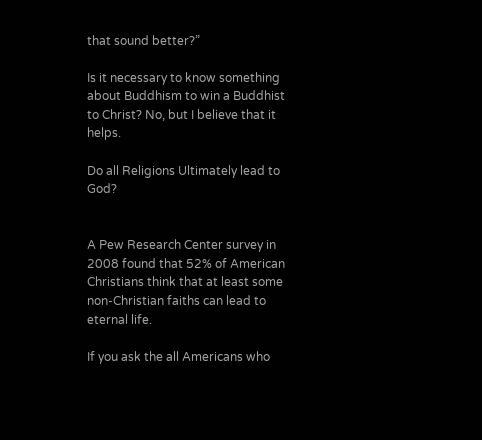that sound better?”

Is it necessary to know something about Buddhism to win a Buddhist to Christ? No, but I believe that it helps.

Do all Religions Ultimately lead to God?


A Pew Research Center survey in 2008 found that 52% of American Christians think that at least some non-Christian faiths can lead to eternal life.

If you ask the all Americans who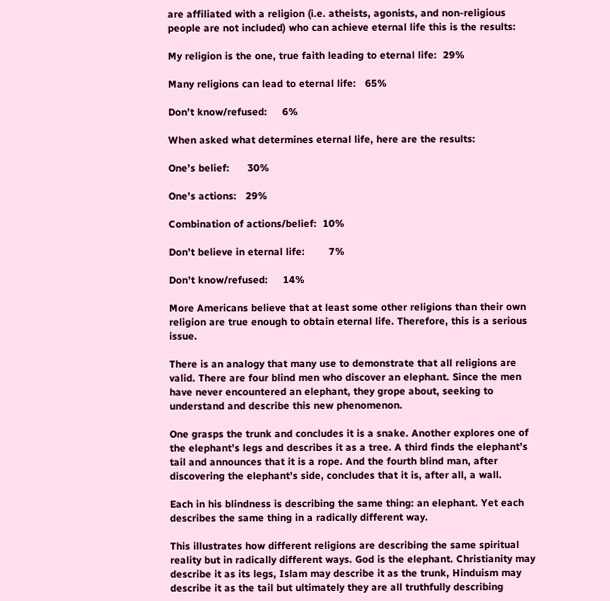are affiliated with a religion (i.e. atheists, agonists, and non-religious people are not included) who can achieve eternal life this is the results:

My religion is the one, true faith leading to eternal life:  29%

Many religions can lead to eternal life:   65%

Don’t know/refused:     6%

When asked what determines eternal life, here are the results:

One’s belief:      30%

One’s actions:   29%

Combination of actions/belief:  10%

Don’t believe in eternal life:        7%

Don’t know/refused:     14%

More Americans believe that at least some other religions than their own religion are true enough to obtain eternal life. Therefore, this is a serious issue.

There is an analogy that many use to demonstrate that all religions are valid. There are four blind men who discover an elephant. Since the men have never encountered an elephant, they grope about, seeking to understand and describe this new phenomenon.

One grasps the trunk and concludes it is a snake. Another explores one of the elephant’s legs and describes it as a tree. A third finds the elephant’s tail and announces that it is a rope. And the fourth blind man, after discovering the elephant’s side, concludes that it is, after all, a wall.

Each in his blindness is describing the same thing: an elephant. Yet each describes the same thing in a radically different way.

This illustrates how different religions are describing the same spiritual reality but in radically different ways. God is the elephant. Christianity may describe it as its legs, Islam may describe it as the trunk, Hinduism may describe it as the tail but ultimately they are all truthfully describing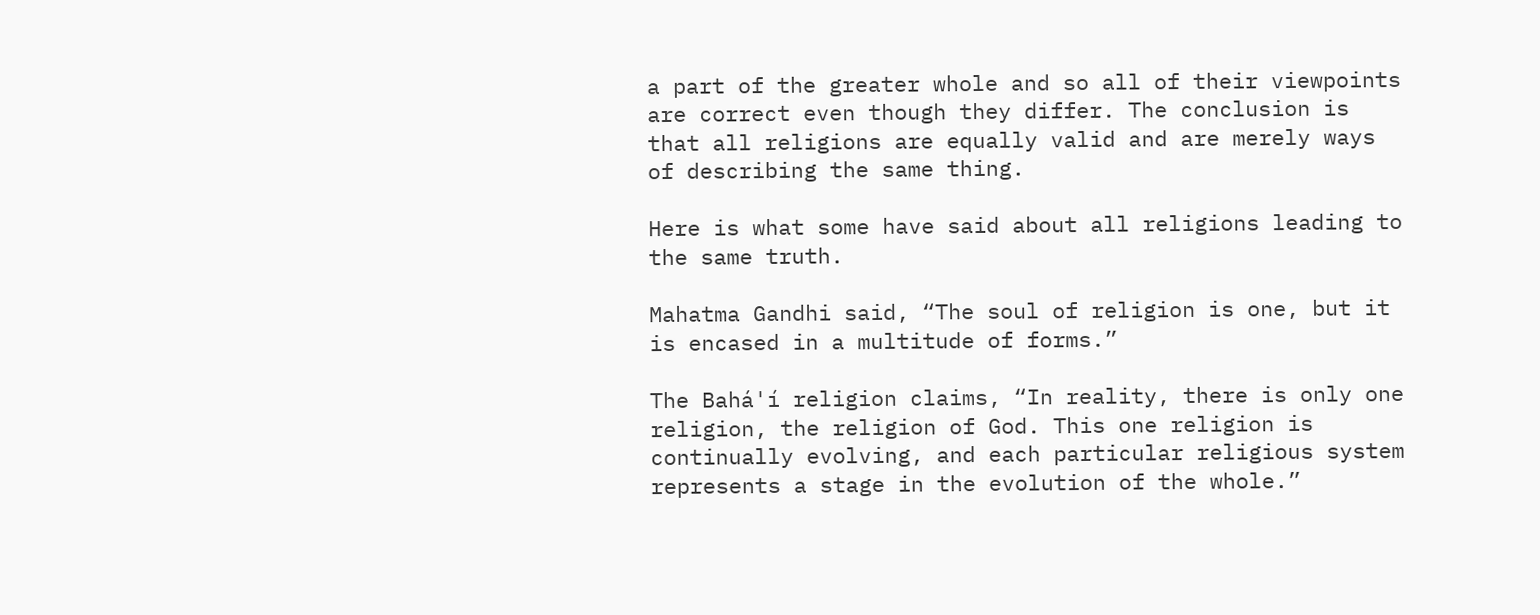a part of the greater whole and so all of their viewpoints are correct even though they differ. The conclusion is that all religions are equally valid and are merely ways of describing the same thing.

Here is what some have said about all religions leading to the same truth.

Mahatma Gandhi said, “The soul of religion is one, but it is encased in a multitude of forms.”

The Bahá'í religion claims, “In reality, there is only one religion, the religion of God. This one religion is continually evolving, and each particular religious system represents a stage in the evolution of the whole.”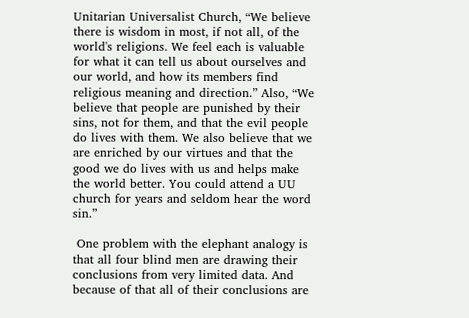Unitarian Universalist Church, “We believe there is wisdom in most, if not all, of the world's religions. We feel each is valuable for what it can tell us about ourselves and our world, and how its members find religious meaning and direction.” Also, “We believe that people are punished by their sins, not for them, and that the evil people do lives with them. We also believe that we are enriched by our virtues and that the good we do lives with us and helps make the world better. You could attend a UU church for years and seldom hear the word sin.”

 One problem with the elephant analogy is that all four blind men are drawing their conclusions from very limited data. And because of that all of their conclusions are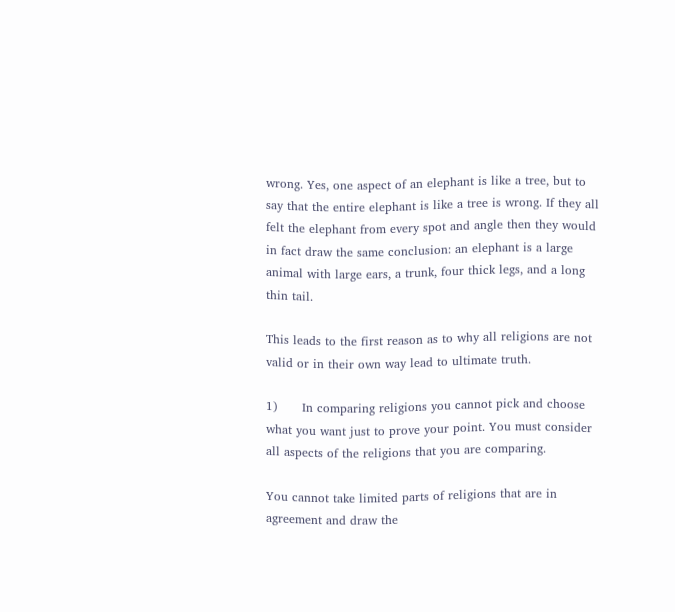wrong. Yes, one aspect of an elephant is like a tree, but to say that the entire elephant is like a tree is wrong. If they all felt the elephant from every spot and angle then they would in fact draw the same conclusion: an elephant is a large animal with large ears, a trunk, four thick legs, and a long thin tail.

This leads to the first reason as to why all religions are not valid or in their own way lead to ultimate truth.

1)      In comparing religions you cannot pick and choose what you want just to prove your point. You must consider all aspects of the religions that you are comparing.

You cannot take limited parts of religions that are in agreement and draw the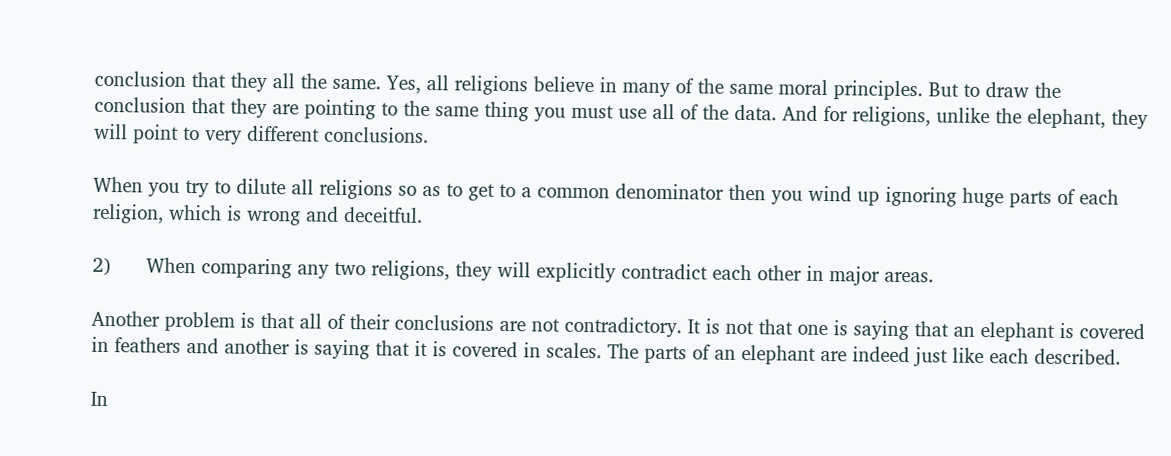conclusion that they all the same. Yes, all religions believe in many of the same moral principles. But to draw the conclusion that they are pointing to the same thing you must use all of the data. And for religions, unlike the elephant, they will point to very different conclusions.

When you try to dilute all religions so as to get to a common denominator then you wind up ignoring huge parts of each religion, which is wrong and deceitful.

2)      When comparing any two religions, they will explicitly contradict each other in major areas.

Another problem is that all of their conclusions are not contradictory. It is not that one is saying that an elephant is covered in feathers and another is saying that it is covered in scales. The parts of an elephant are indeed just like each described.

In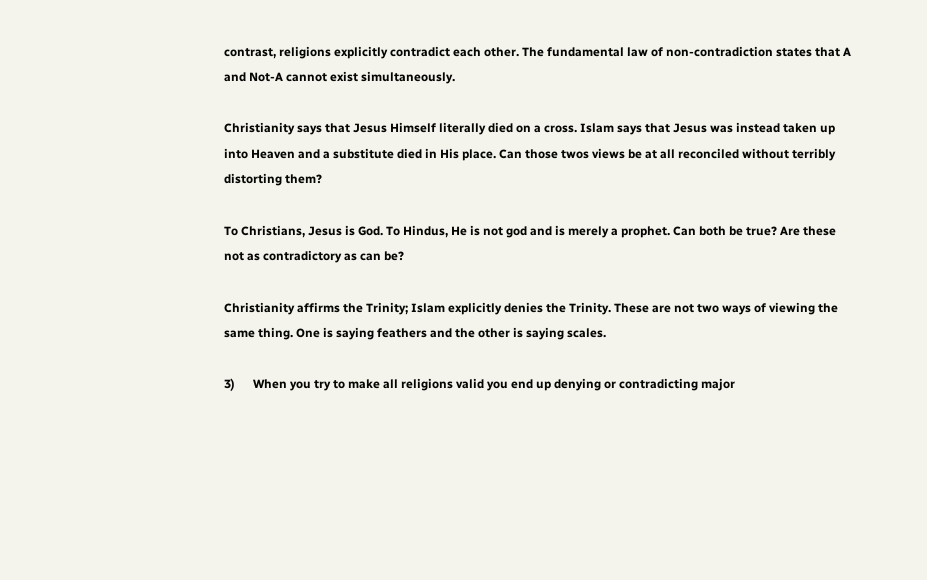contrast, religions explicitly contradict each other. The fundamental law of non-contradiction states that A and Not-A cannot exist simultaneously.

Christianity says that Jesus Himself literally died on a cross. Islam says that Jesus was instead taken up into Heaven and a substitute died in His place. Can those twos views be at all reconciled without terribly distorting them?

To Christians, Jesus is God. To Hindus, He is not god and is merely a prophet. Can both be true? Are these not as contradictory as can be?

Christianity affirms the Trinity; Islam explicitly denies the Trinity. These are not two ways of viewing the same thing. One is saying feathers and the other is saying scales.

3)      When you try to make all religions valid you end up denying or contradicting major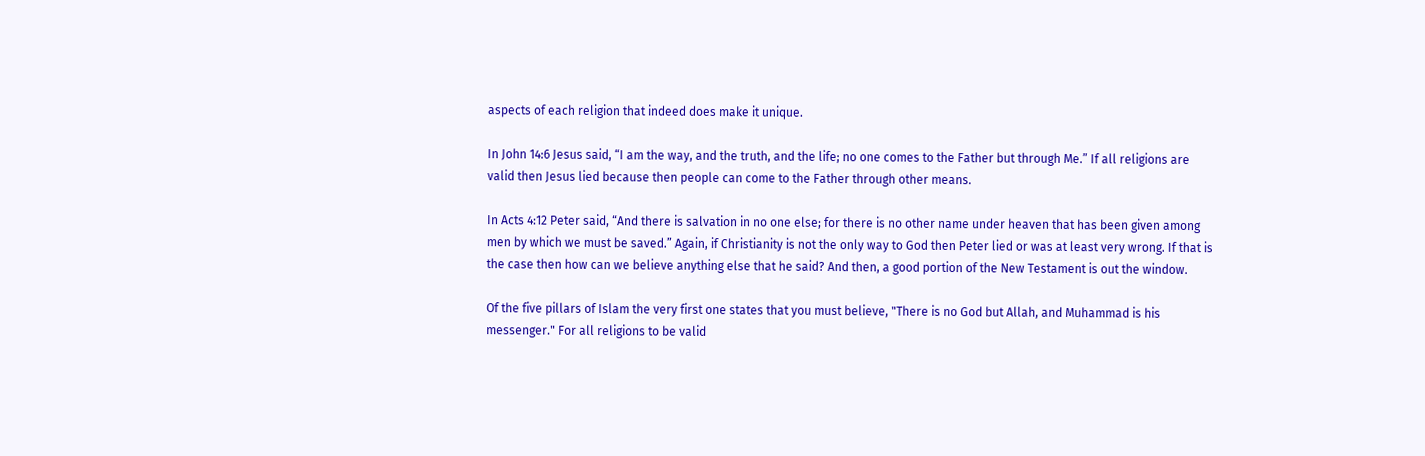aspects of each religion that indeed does make it unique.

In John 14:6 Jesus said, “I am the way, and the truth, and the life; no one comes to the Father but through Me.” If all religions are valid then Jesus lied because then people can come to the Father through other means.

In Acts 4:12 Peter said, “And there is salvation in no one else; for there is no other name under heaven that has been given among men by which we must be saved.” Again, if Christianity is not the only way to God then Peter lied or was at least very wrong. If that is the case then how can we believe anything else that he said? And then, a good portion of the New Testament is out the window.

Of the five pillars of Islam the very first one states that you must believe, "There is no God but Allah, and Muhammad is his messenger." For all religions to be valid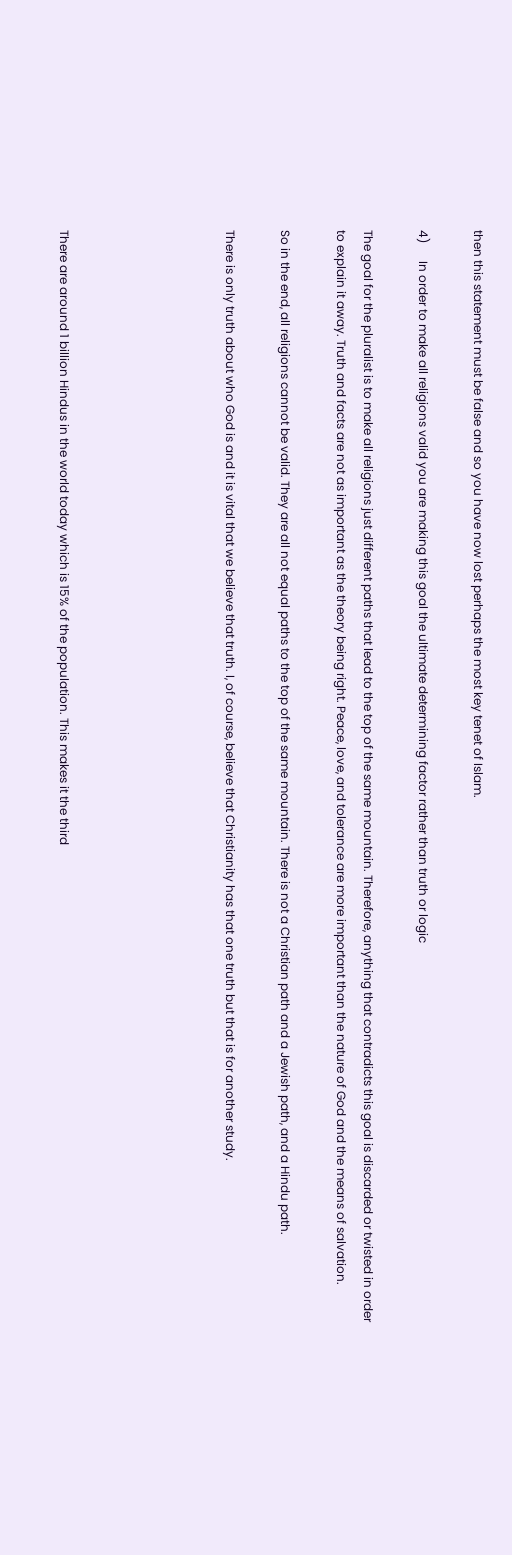then this statement must be false and so you have now lost perhaps the most key tenet of Islam.

4)      In order to make all religions valid you are making this goal the ultimate determining factor rather than truth or logic

The goal for the pluralist is to make all religions just different paths that lead to the top of the same mountain. Therefore, anything that contradicts this goal is discarded or twisted in order to explain it away. Truth and facts are not as important as the theory being right. Peace, love, and tolerance are more important than the nature of God and the means of salvation.

So in the end, all religions cannot be valid. They are all not equal paths to the top of the same mountain. There is not a Christian path and a Jewish path, and a Hindu path.

There is only truth about who God is and it is vital that we believe that truth. I, of course, believe that Christianity has that one truth but that is for another study.





There are around 1 billion Hindus in the world today which is 15% of the population. This makes it the third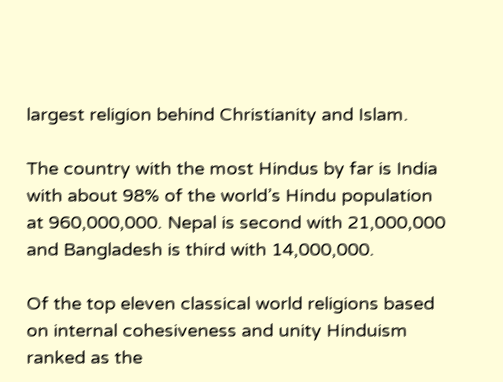largest religion behind Christianity and Islam.

The country with the most Hindus by far is India with about 98% of the world’s Hindu population at 960,000,000. Nepal is second with 21,000,000 and Bangladesh is third with 14,000,000.

Of the top eleven classical world religions based on internal cohesiveness and unity Hinduism ranked as the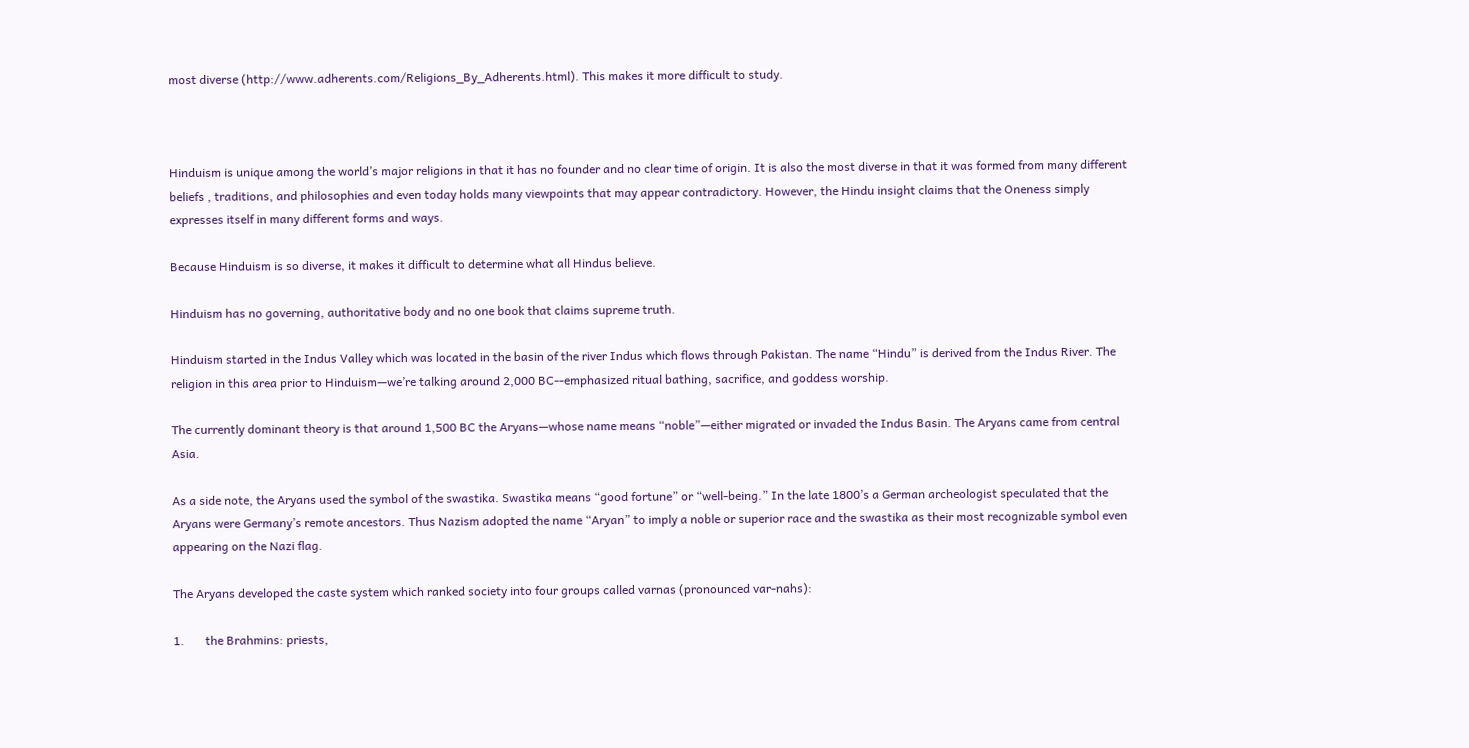most diverse (http://www.adherents.com/Religions_By_Adherents.html). This makes it more difficult to study.



Hinduism is unique among the world’s major religions in that it has no founder and no clear time of origin. It is also the most diverse in that it was formed from many different beliefs , traditions, and philosophies and even today holds many viewpoints that may appear contradictory. However, the Hindu insight claims that the Oneness simply expresses itself in many different forms and ways.

Because Hinduism is so diverse, it makes it difficult to determine what all Hindus believe.

Hinduism has no governing, authoritative body and no one book that claims supreme truth.

Hinduism started in the Indus Valley which was located in the basin of the river Indus which flows through Pakistan. The name “Hindu” is derived from the Indus River. The religion in this area prior to Hinduism—we’re talking around 2,000 BC--emphasized ritual bathing, sacrifice, and goddess worship.

The currently dominant theory is that around 1,500 BC the Aryans—whose name means “noble”—either migrated or invaded the Indus Basin. The Aryans came from central Asia.

As a side note, the Aryans used the symbol of the swastika. Swastika means “good fortune” or “well-being.” In the late 1800’s a German archeologist speculated that the Aryans were Germany’s remote ancestors. Thus Nazism adopted the name “Aryan” to imply a noble or superior race and the swastika as their most recognizable symbol even appearing on the Nazi flag.

The Aryans developed the caste system which ranked society into four groups called varnas (pronounced var-nahs):

1.       the Brahmins: priests,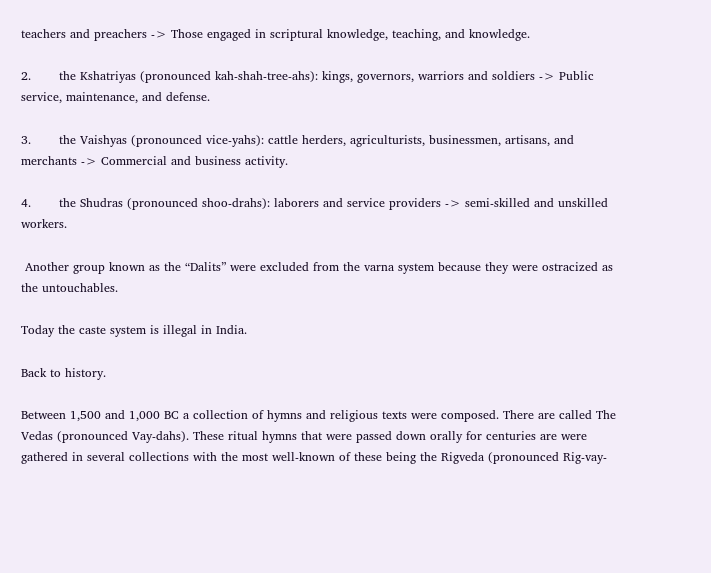teachers and preachers -> Those engaged in scriptural knowledge, teaching, and knowledge.

2.       the Kshatriyas (pronounced kah-shah-tree-ahs): kings, governors, warriors and soldiers -> Public service, maintenance, and defense.

3.       the Vaishyas (pronounced vice-yahs): cattle herders, agriculturists, businessmen, artisans, and merchants -> Commercial and business activity.

4.       the Shudras (pronounced shoo-drahs): laborers and service providers -> semi-skilled and unskilled workers.

 Another group known as the “Dalits” were excluded from the varna system because they were ostracized as the untouchables.

Today the caste system is illegal in India.

Back to history.

Between 1,500 and 1,000 BC a collection of hymns and religious texts were composed. There are called The Vedas (pronounced Vay-dahs). These ritual hymns that were passed down orally for centuries are were gathered in several collections with the most well-known of these being the Rigveda (pronounced Rig-vay-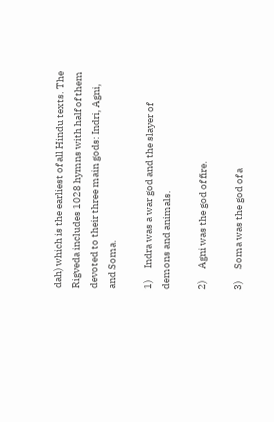dah) which is the earliest of all Hindu texts. The Rigveda includes 1028 hymns with half of them devoted to their three main gods: Indri, Agni, and Soma.

1)      Indra was a war god and the slayer of demons and animals.

2)      Agni was the god of fire.

3)      Soma was the god of a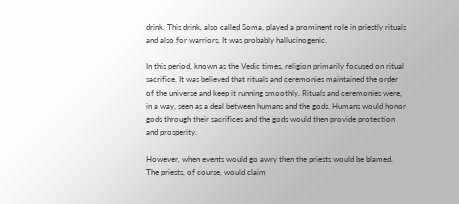drink. This drink, also called Soma, played a prominent role in priestly rituals and also for warriors. It was probably hallucinogenic.

In this period, known as the Vedic times, religion primarily focused on ritual sacrifice. It was believed that rituals and ceremonies maintained the order of the universe and keep it running smoothly. Rituals and ceremonies were, in a way, seen as a deal between humans and the gods. Humans would honor gods through their sacrifices and the gods would then provide protection and prosperity.

However, when events would go awry then the priests would be blamed. The priests, of course, would claim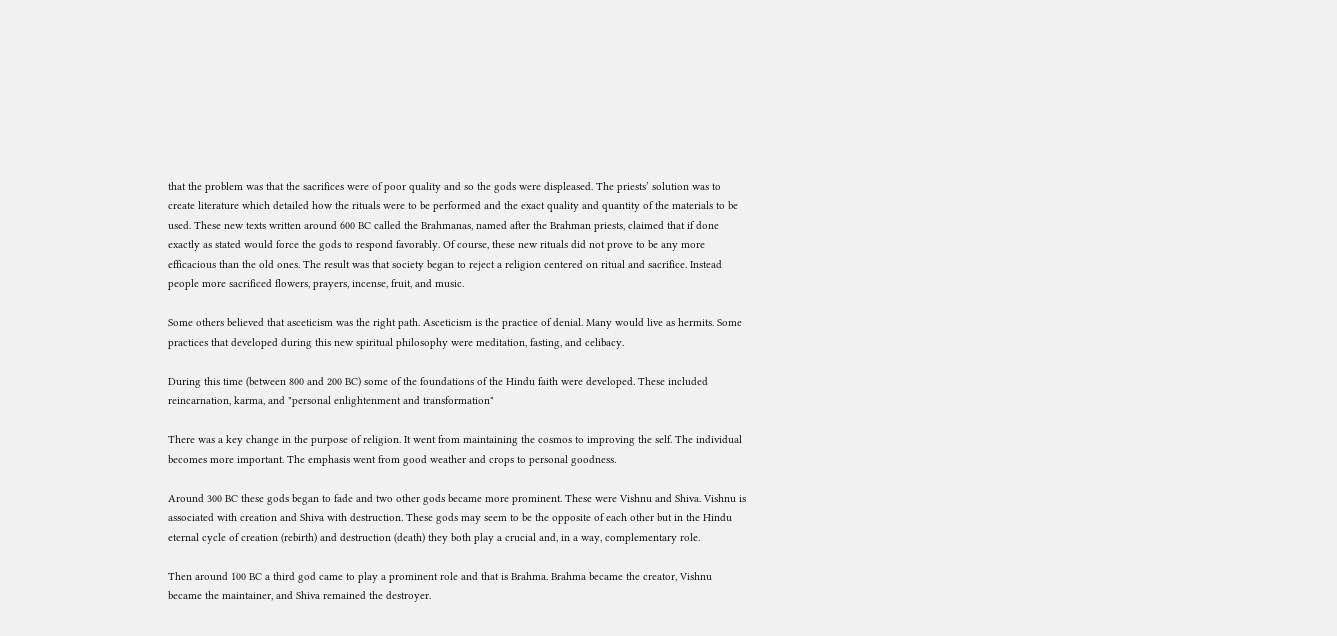that the problem was that the sacrifices were of poor quality and so the gods were displeased. The priests’ solution was to create literature which detailed how the rituals were to be performed and the exact quality and quantity of the materials to be used. These new texts written around 600 BC called the Brahmanas, named after the Brahman priests, claimed that if done exactly as stated would force the gods to respond favorably. Of course, these new rituals did not prove to be any more efficacious than the old ones. The result was that society began to reject a religion centered on ritual and sacrifice. Instead people more sacrificed flowers, prayers, incense, fruit, and music.

Some others believed that asceticism was the right path. Asceticism is the practice of denial. Many would live as hermits. Some practices that developed during this new spiritual philosophy were meditation, fasting, and celibacy.

During this time (between 800 and 200 BC) some of the foundations of the Hindu faith were developed. These included reincarnation, karma, and "personal enlightenment and transformation"

There was a key change in the purpose of religion. It went from maintaining the cosmos to improving the self. The individual becomes more important. The emphasis went from good weather and crops to personal goodness.

Around 300 BC these gods began to fade and two other gods became more prominent. These were Vishnu and Shiva. Vishnu is associated with creation and Shiva with destruction. These gods may seem to be the opposite of each other but in the Hindu eternal cycle of creation (rebirth) and destruction (death) they both play a crucial and, in a way, complementary role.

Then around 100 BC a third god came to play a prominent role and that is Brahma. Brahma became the creator, Vishnu became the maintainer, and Shiva remained the destroyer.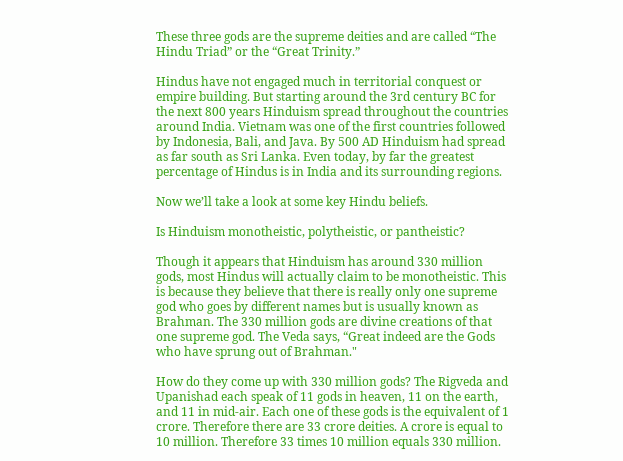These three gods are the supreme deities and are called “The Hindu Triad” or the “Great Trinity.”

Hindus have not engaged much in territorial conquest or empire building. But starting around the 3rd century BC for the next 800 years Hinduism spread throughout the countries around India. Vietnam was one of the first countries followed by Indonesia, Bali, and Java. By 500 AD Hinduism had spread as far south as Sri Lanka. Even today, by far the greatest percentage of Hindus is in India and its surrounding regions.

Now we’ll take a look at some key Hindu beliefs.

Is Hinduism monotheistic, polytheistic, or pantheistic?

Though it appears that Hinduism has around 330 million gods, most Hindus will actually claim to be monotheistic. This is because they believe that there is really only one supreme god who goes by different names but is usually known as Brahman. The 330 million gods are divine creations of that one supreme god. The Veda says, “Great indeed are the Gods who have sprung out of Brahman."

How do they come up with 330 million gods? The Rigveda and Upanishad each speak of 11 gods in heaven, 11 on the earth, and 11 in mid-air. Each one of these gods is the equivalent of 1 crore. Therefore there are 33 crore deities. A crore is equal to 10 million. Therefore 33 times 10 million equals 330 million.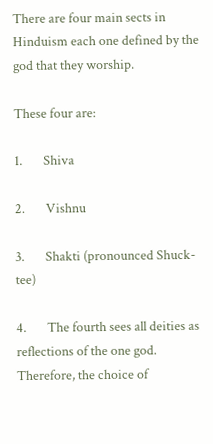There are four main sects in Hinduism each one defined by the god that they worship.

These four are:

1.       Shiva

2.       Vishnu

3.       Shakti (pronounced Shuck-tee)

4.       The fourth sees all deities as reflections of the one god. Therefore, the choice of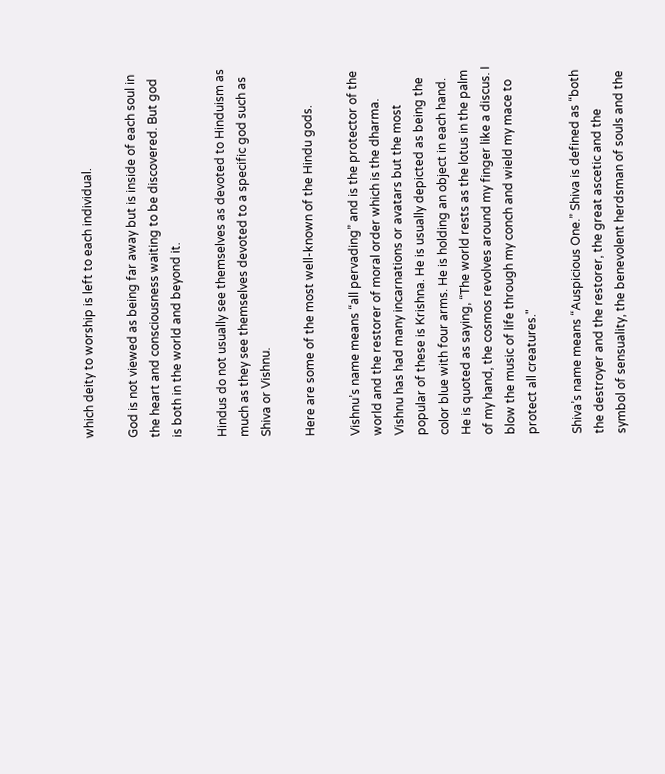which deity to worship is left to each individual.

God is not viewed as being far away but is inside of each soul in the heart and consciousness waiting to be discovered. But god is both in the world and beyond it.

Hindus do not usually see themselves as devoted to Hinduism as much as they see themselves devoted to a specific god such as Shiva or Vishnu.

Here are some of the most well-known of the Hindu gods.

Vishnu’s name means “all pervading” and is the protector of the world and the restorer of moral order which is the dharma. Vishnu has had many incarnations or avatars but the most popular of these is Krishna. He is usually depicted as being the color blue with four arms. He is holding an object in each hand. He is quoted as saying, “The world rests as the lotus in the palm of my hand, the cosmos revolves around my finger like a discus. I blow the music of life through my conch and wield my mace to protect all creatures."

Shiva’s name means “Auspicious One.” Shiva is defined as “both the destroyer and the restorer, the great ascetic and the symbol of sensuality, the benevolent herdsman of souls and the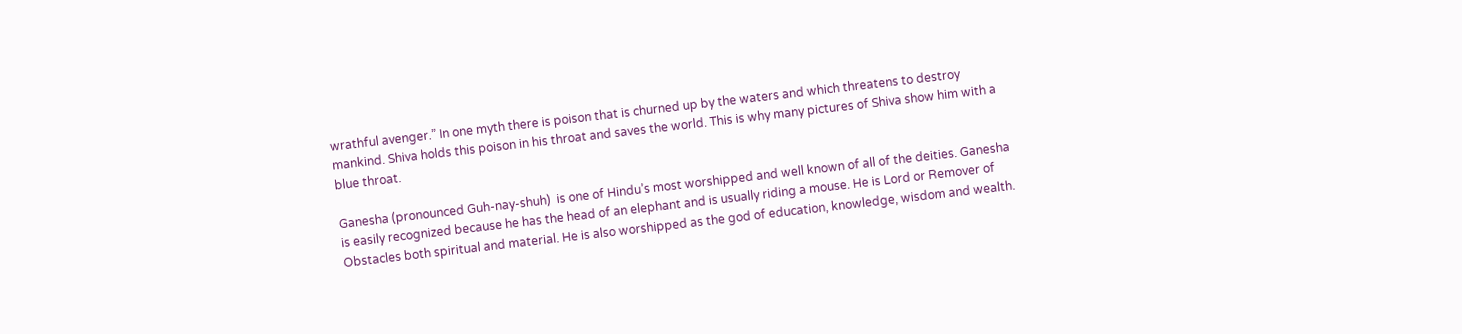wrathful avenger.” In one myth there is poison that is churned up by the waters and which threatens to destroy mankind. Shiva holds this poison in his throat and saves the world. This is why many pictures of Shiva show him with a blue throat.

Ganesha (pronounced Guh-nay-shuh)  is one of Hindu’s most worshipped and well known of all of the deities. Ganesha is easily recognized because he has the head of an elephant and is usually riding a mouse. He is Lord or Remover of Obstacles both spiritual and material. He is also worshipped as the god of education, knowledge, wisdom and wealth.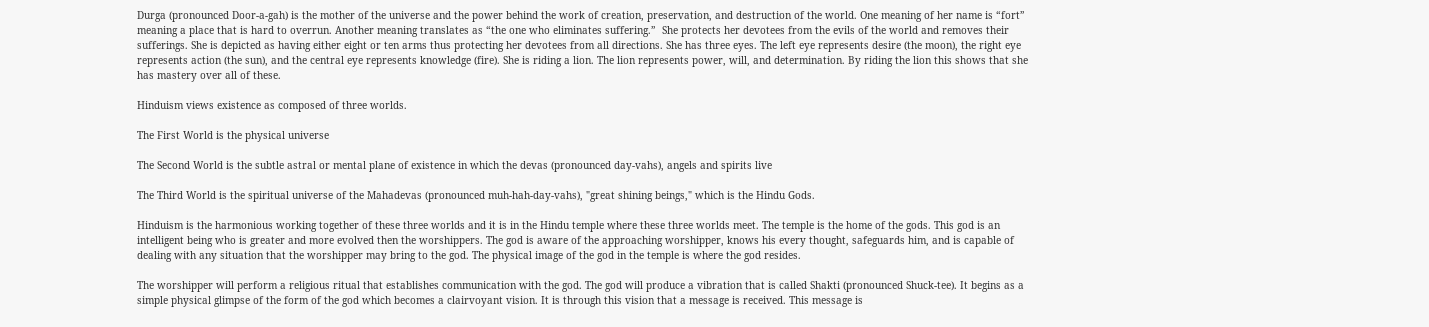Durga (pronounced Door-a-gah) is the mother of the universe and the power behind the work of creation, preservation, and destruction of the world. One meaning of her name is “fort” meaning a place that is hard to overrun. Another meaning translates as “the one who eliminates suffering.”  She protects her devotees from the evils of the world and removes their sufferings. She is depicted as having either eight or ten arms thus protecting her devotees from all directions. She has three eyes. The left eye represents desire (the moon), the right eye represents action (the sun), and the central eye represents knowledge (fire). She is riding a lion. The lion represents power, will, and determination. By riding the lion this shows that she has mastery over all of these.

Hinduism views existence as composed of three worlds.

The First World is the physical universe

The Second World is the subtle astral or mental plane of existence in which the devas (pronounced day-vahs), angels and spirits live

The Third World is the spiritual universe of the Mahadevas (pronounced muh-hah-day-vahs), "great shining beings," which is the Hindu Gods.

Hinduism is the harmonious working together of these three worlds and it is in the Hindu temple where these three worlds meet. The temple is the home of the gods. This god is an intelligent being who is greater and more evolved then the worshippers. The god is aware of the approaching worshipper, knows his every thought, safeguards him, and is capable of dealing with any situation that the worshipper may bring to the god. The physical image of the god in the temple is where the god resides.

The worshipper will perform a religious ritual that establishes communication with the god. The god will produce a vibration that is called Shakti (pronounced Shuck-tee). It begins as a simple physical glimpse of the form of the god which becomes a clairvoyant vision. It is through this vision that a message is received. This message is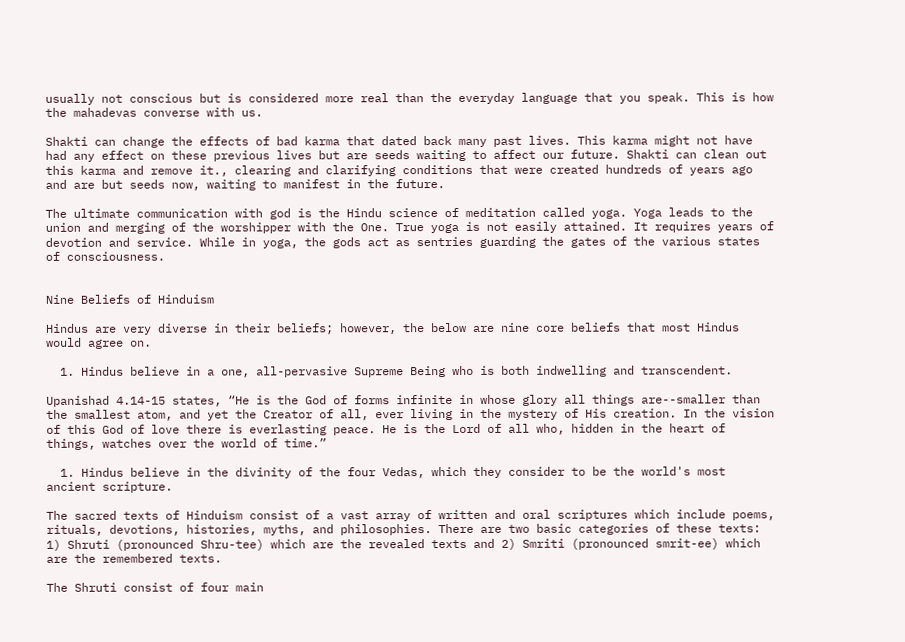usually not conscious but is considered more real than the everyday language that you speak. This is how the mahadevas converse with us.

Shakti can change the effects of bad karma that dated back many past lives. This karma might not have had any effect on these previous lives but are seeds waiting to affect our future. Shakti can clean out this karma and remove it., clearing and clarifying conditions that were created hundreds of years ago and are but seeds now, waiting to manifest in the future.

The ultimate communication with god is the Hindu science of meditation called yoga. Yoga leads to the union and merging of the worshipper with the One. True yoga is not easily attained. It requires years of devotion and service. While in yoga, the gods act as sentries guarding the gates of the various states of consciousness.


Nine Beliefs of Hinduism

Hindus are very diverse in their beliefs; however, the below are nine core beliefs that most Hindus would agree on.

  1. Hindus believe in a one, all-pervasive Supreme Being who is both indwelling and transcendent.

Upanishad 4.14-15 states, “He is the God of forms infinite in whose glory all things are--smaller than the smallest atom, and yet the Creator of all, ever living in the mystery of His creation. In the vision of this God of love there is everlasting peace. He is the Lord of all who, hidden in the heart of things, watches over the world of time.”

  1. Hindus believe in the divinity of the four Vedas, which they consider to be the world's most ancient scripture.

The sacred texts of Hinduism consist of a vast array of written and oral scriptures which include poems, rituals, devotions, histories, myths, and philosophies. There are two basic categories of these texts: 1) Shruti (pronounced Shru-tee) which are the revealed texts and 2) Smriti (pronounced smrit-ee) which are the remembered texts.

The Shruti consist of four main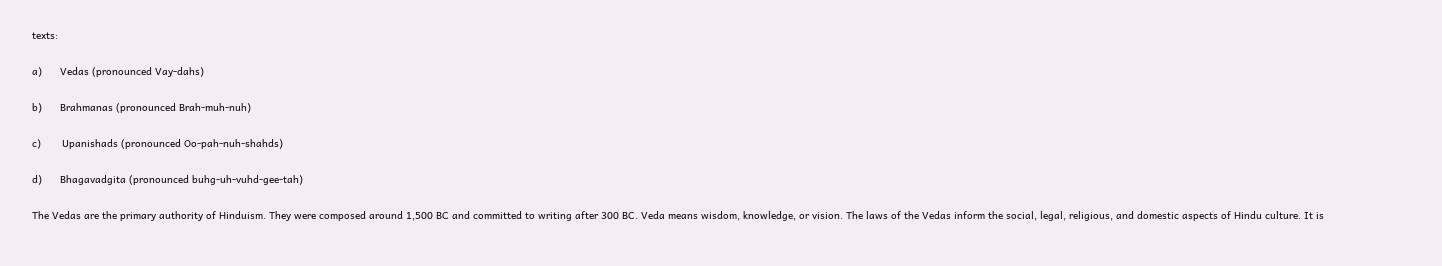texts:

a)      Vedas (pronounced Vay-dahs)

b)      Brahmanas (pronounced Brah-muh-nuh)

c)       Upanishads (pronounced Oo-pah-nuh-shahds)

d)      Bhagavadgita (pronounced buhg-uh-vuhd-gee-tah)

The Vedas are the primary authority of Hinduism. They were composed around 1,500 BC and committed to writing after 300 BC. Veda means wisdom, knowledge, or vision. The laws of the Vedas inform the social, legal, religious, and domestic aspects of Hindu culture. It is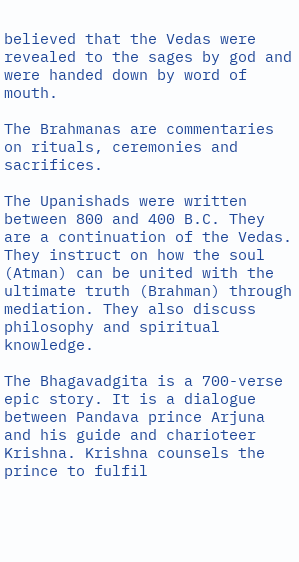believed that the Vedas were revealed to the sages by god and were handed down by word of mouth.

The Brahmanas are commentaries on rituals, ceremonies and sacrifices.

The Upanishads were written between 800 and 400 B.C. They are a continuation of the Vedas. They instruct on how the soul (Atman) can be united with the ultimate truth (Brahman) through mediation. They also discuss philosophy and spiritual knowledge.

The Bhagavadgita is a 700-verse epic story. It is a dialogue between Pandava prince Arjuna and his guide and charioteer Krishna. Krishna counsels the prince to fulfil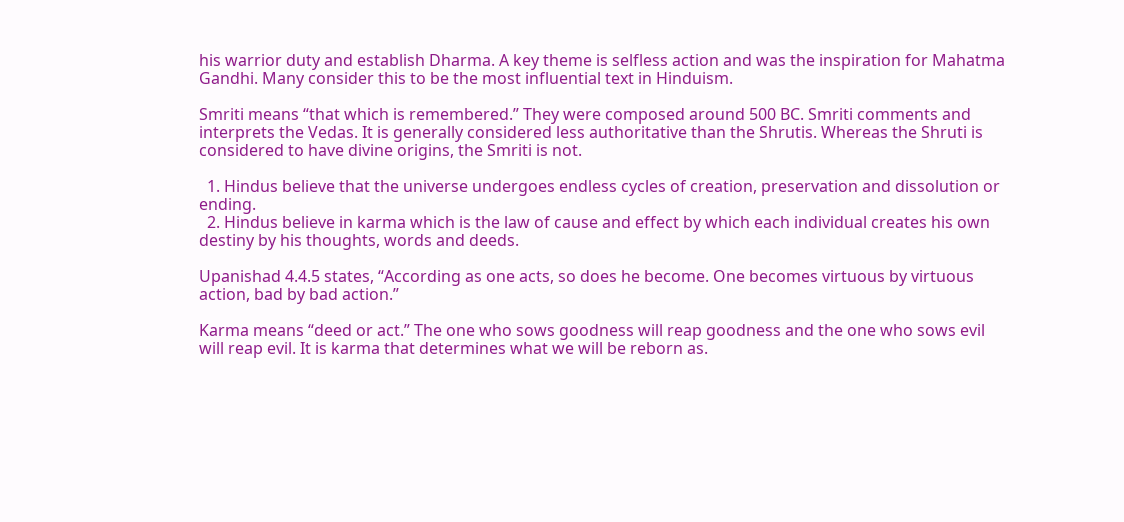his warrior duty and establish Dharma. A key theme is selfless action and was the inspiration for Mahatma Gandhi. Many consider this to be the most influential text in Hinduism.

Smriti means “that which is remembered.” They were composed around 500 BC. Smriti comments and interprets the Vedas. It is generally considered less authoritative than the Shrutis. Whereas the Shruti is considered to have divine origins, the Smriti is not.

  1. Hindus believe that the universe undergoes endless cycles of creation, preservation and dissolution or ending.
  2. Hindus believe in karma which is the law of cause and effect by which each individual creates his own destiny by his thoughts, words and deeds.

Upanishad 4.4.5 states, “According as one acts, so does he become. One becomes virtuous by virtuous action, bad by bad action.”

Karma means “deed or act.” The one who sows goodness will reap goodness and the one who sows evil will reap evil. It is karma that determines what we will be reborn as.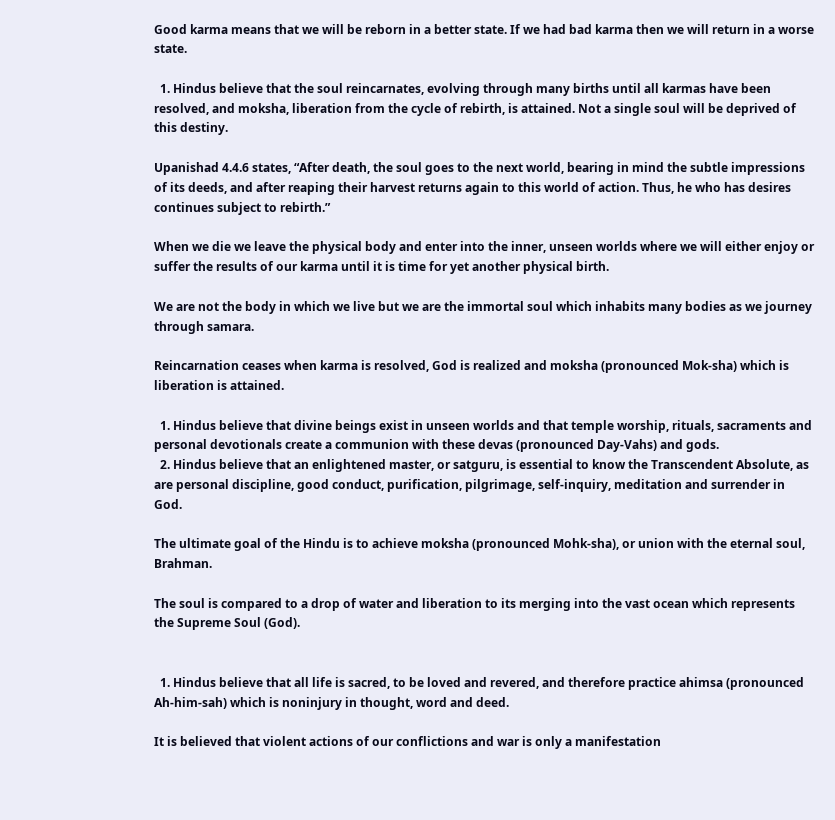Good karma means that we will be reborn in a better state. If we had bad karma then we will return in a worse state.

  1. Hindus believe that the soul reincarnates, evolving through many births until all karmas have been resolved, and moksha, liberation from the cycle of rebirth, is attained. Not a single soul will be deprived of this destiny.

Upanishad 4.4.6 states, “After death, the soul goes to the next world, bearing in mind the subtle impressions of its deeds, and after reaping their harvest returns again to this world of action. Thus, he who has desires continues subject to rebirth.”

When we die we leave the physical body and enter into the inner, unseen worlds where we will either enjoy or suffer the results of our karma until it is time for yet another physical birth.

We are not the body in which we live but we are the immortal soul which inhabits many bodies as we journey through samara.

Reincarnation ceases when karma is resolved, God is realized and moksha (pronounced Mok-sha) which is liberation is attained.

  1. Hindus believe that divine beings exist in unseen worlds and that temple worship, rituals, sacraments and personal devotionals create a communion with these devas (pronounced Day-Vahs) and gods.
  2. Hindus believe that an enlightened master, or satguru, is essential to know the Transcendent Absolute, as are personal discipline, good conduct, purification, pilgrimage, self-inquiry, meditation and surrender in God.

The ultimate goal of the Hindu is to achieve moksha (pronounced Mohk-sha), or union with the eternal soul, Brahman.

The soul is compared to a drop of water and liberation to its merging into the vast ocean which represents the Supreme Soul (God).


  1. Hindus believe that all life is sacred, to be loved and revered, and therefore practice ahimsa (pronounced Ah-him-sah) which is noninjury in thought, word and deed.

It is believed that violent actions of our conflictions and war is only a manifestation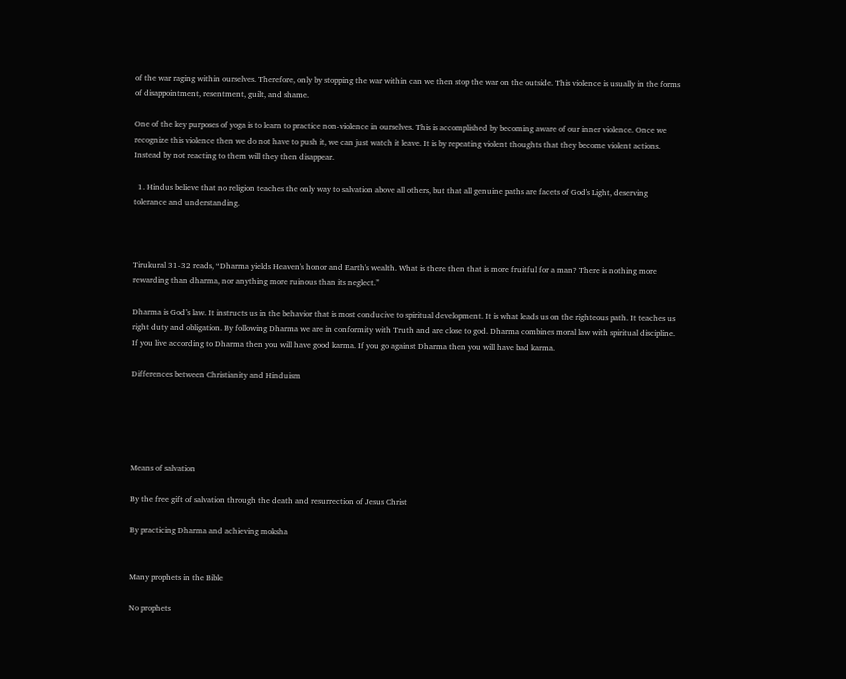of the war raging within ourselves. Therefore, only by stopping the war within can we then stop the war on the outside. This violence is usually in the forms of disappointment, resentment, guilt, and shame.

One of the key purposes of yoga is to learn to practice non-violence in ourselves. This is accomplished by becoming aware of our inner violence. Once we recognize this violence then we do not have to push it, we can just watch it leave. It is by repeating violent thoughts that they become violent actions. Instead by not reacting to them will they then disappear.

  1. Hindus believe that no religion teaches the only way to salvation above all others, but that all genuine paths are facets of God's Light, deserving tolerance and understanding.



Tirukural 31-32 reads, “Dharma yields Heaven's honor and Earth's wealth. What is there then that is more fruitful for a man? There is nothing more rewarding than dharma, nor anything more ruinous than its neglect.”

Dharma is God’s law. It instructs us in the behavior that is most conducive to spiritual development. It is what leads us on the righteous path. It teaches us right duty and obligation. By following Dharma we are in conformity with Truth and are close to god. Dharma combines moral law with spiritual discipline. If you live according to Dharma then you will have good karma. If you go against Dharma then you will have bad karma.

Differences between Christianity and Hinduism





Means of salvation

By the free gift of salvation through the death and resurrection of Jesus Christ

By practicing Dharma and achieving moksha


Many prophets in the Bible

No prophets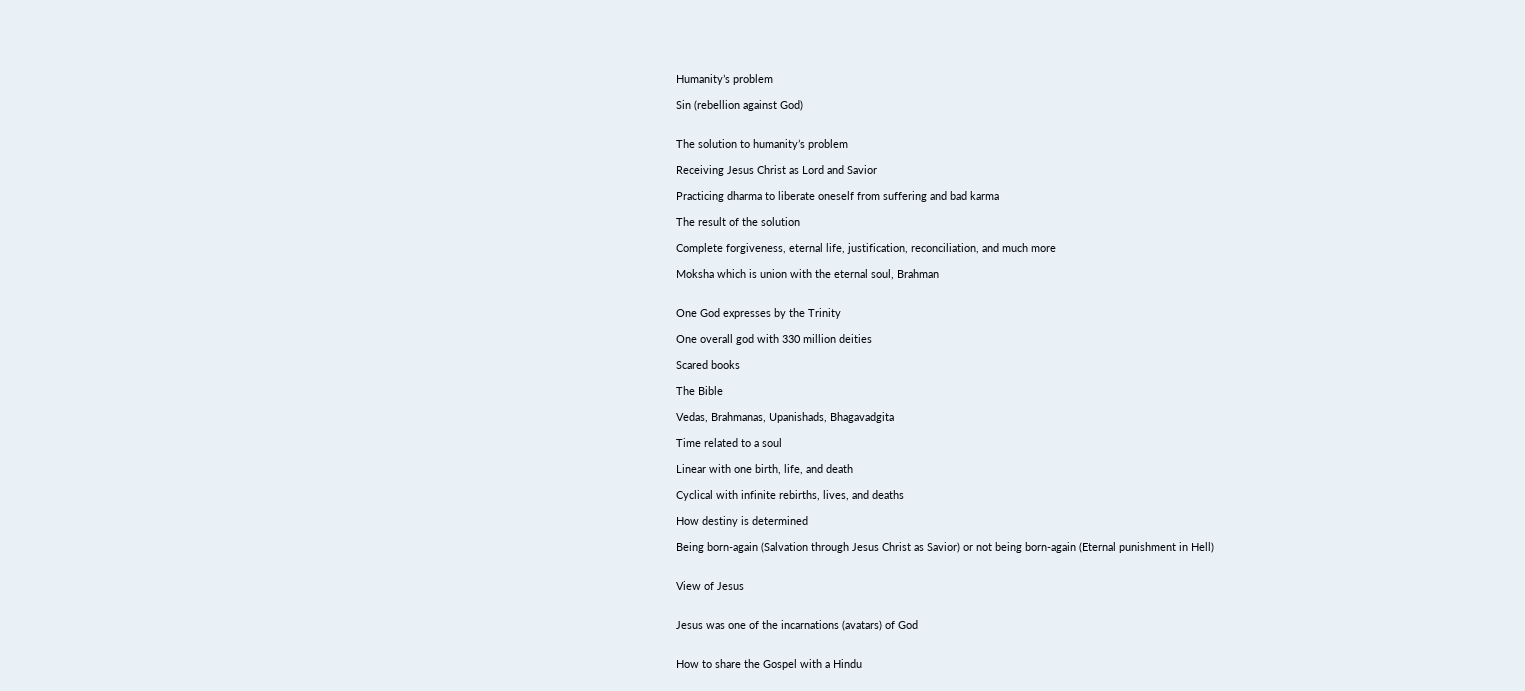Humanity’s problem

Sin (rebellion against God)


The solution to humanity’s problem

Receiving Jesus Christ as Lord and Savior

Practicing dharma to liberate oneself from suffering and bad karma

The result of the solution

Complete forgiveness, eternal life, justification, reconciliation, and much more

Moksha which is union with the eternal soul, Brahman


One God expresses by the Trinity

One overall god with 330 million deities

Scared books

The Bible

Vedas, Brahmanas, Upanishads, Bhagavadgita

Time related to a soul

Linear with one birth, life, and death

Cyclical with infinite rebirths, lives, and deaths

How destiny is determined

Being born-again (Salvation through Jesus Christ as Savior) or not being born-again (Eternal punishment in Hell)


View of Jesus


Jesus was one of the incarnations (avatars) of God


How to share the Gospel with a Hindu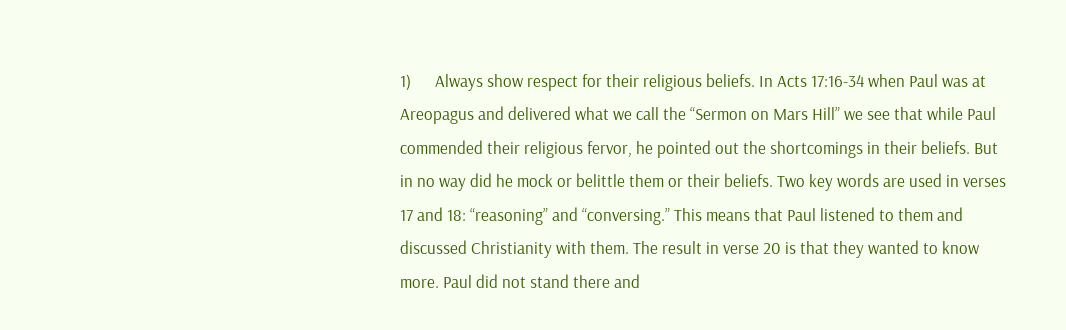1)      Always show respect for their religious beliefs. In Acts 17:16-34 when Paul was at Areopagus and delivered what we call the “Sermon on Mars Hill” we see that while Paul commended their religious fervor, he pointed out the shortcomings in their beliefs. But in no way did he mock or belittle them or their beliefs. Two key words are used in verses 17 and 18: “reasoning” and “conversing.” This means that Paul listened to them and discussed Christianity with them. The result in verse 20 is that they wanted to know more. Paul did not stand there and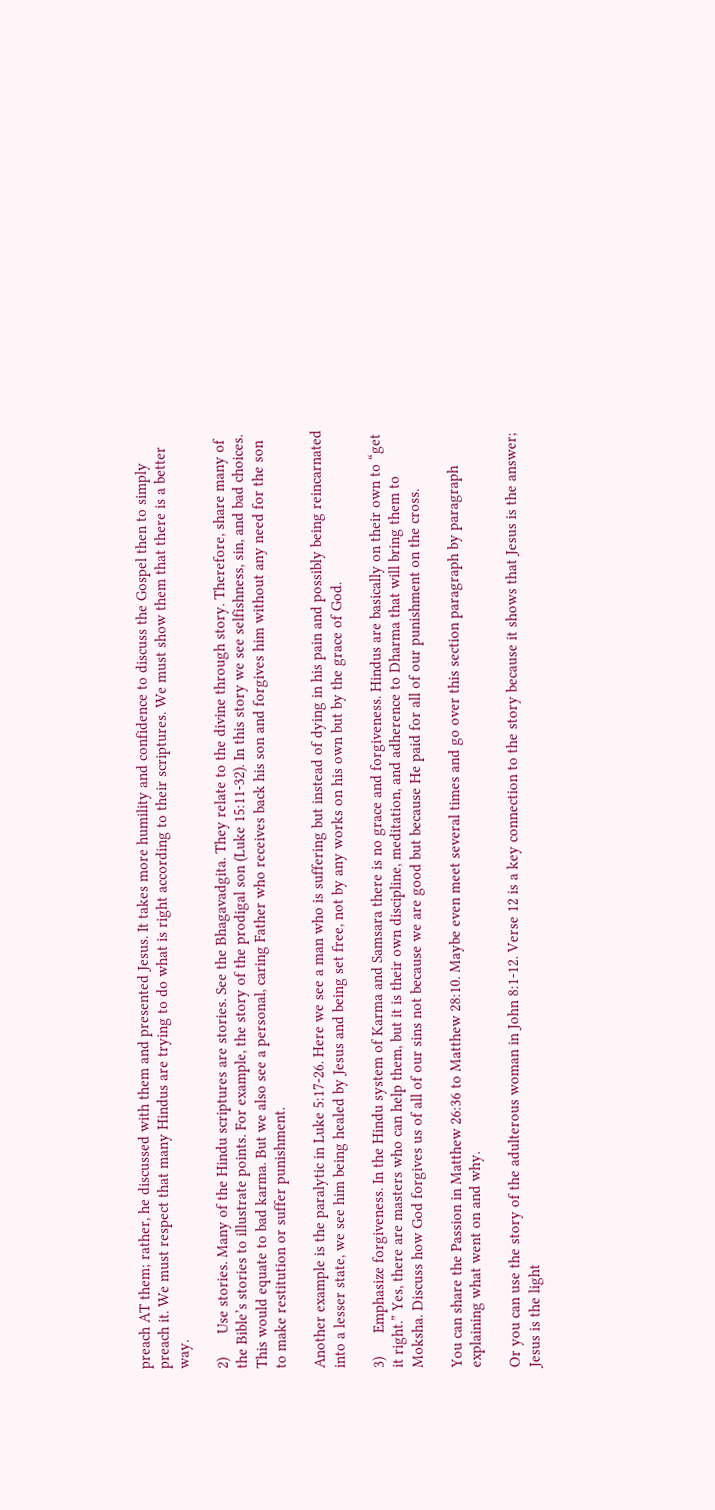preach AT them; rather, he discussed with them and presented Jesus. It takes more humility and confidence to discuss the Gospel then to simply preach it. We must respect that many Hindus are trying to do what is right according to their scriptures. We must show them that there is a better way.

2)      Use stories. Many of the Hindu scriptures are stories. See the Bhagavadgita. They relate to the divine through story. Therefore, share many of the Bible’s stories to illustrate points. For example, the story of the prodigal son (Luke 15:11-32). In this story we see selfishness, sin, and bad choices. This would equate to bad karma. But we also see a personal, caring Father who receives back his son and forgives him without any need for the son to make restitution or suffer punishment.

Another example is the paralytic in Luke 5:17-26. Here we see a man who is suffering but instead of dying in his pain and possibly being reincarnated into a lesser state, we see him being healed by Jesus and being set free, not by any works on his own but by the grace of God.

3)      Emphasize forgiveness. In the Hindu system of Karma and Samsara there is no grace and forgiveness. Hindus are basically on their own to “get it right.” Yes, there are masters who can help them, but it is their own discipline, meditation, and adherence to Dharma that will bring them to Moksha. Discuss how God forgives us of all of our sins not because we are good but because He paid for all of our punishment on the cross.

You can share the Passion in Matthew 26:36 to Matthew 28:10. Maybe even meet several times and go over this section paragraph by paragraph explaining what went on and why.

Or you can use the story of the adulterous woman in John 8:1-12. Verse 12 is a key connection to the story because it shows that Jesus is the answer; Jesus is the light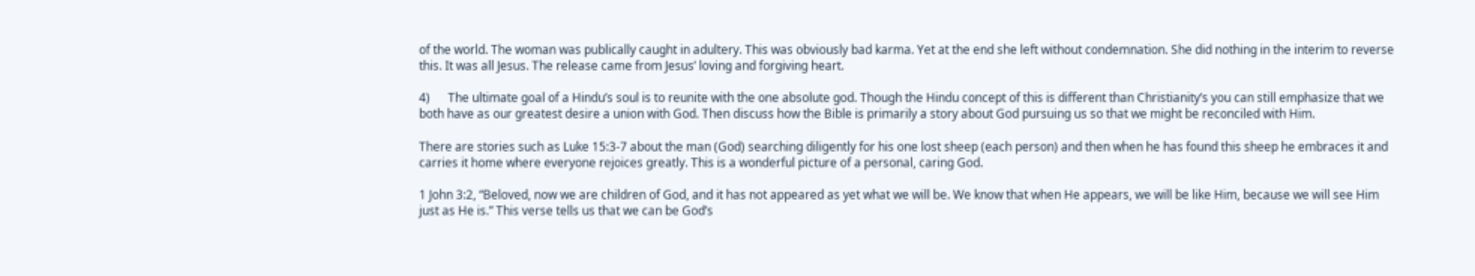of the world. The woman was publically caught in adultery. This was obviously bad karma. Yet at the end she left without condemnation. She did nothing in the interim to reverse this. It was all Jesus. The release came from Jesus’ loving and forgiving heart.

4)      The ultimate goal of a Hindu’s soul is to reunite with the one absolute god. Though the Hindu concept of this is different than Christianity’s you can still emphasize that we both have as our greatest desire a union with God. Then discuss how the Bible is primarily a story about God pursuing us so that we might be reconciled with Him.

There are stories such as Luke 15:3-7 about the man (God) searching diligently for his one lost sheep (each person) and then when he has found this sheep he embraces it and carries it home where everyone rejoices greatly. This is a wonderful picture of a personal, caring God.

1 John 3:2, “Beloved, now we are children of God, and it has not appeared as yet what we will be. We know that when He appears, we will be like Him, because we will see Him just as He is.” This verse tells us that we can be God’s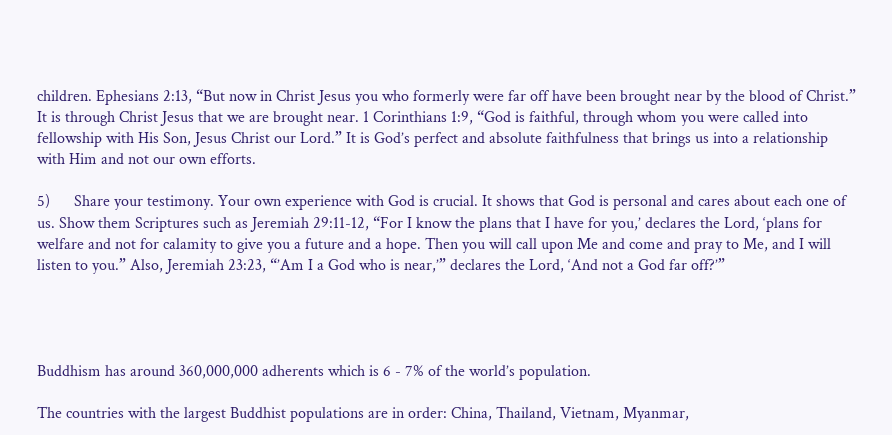children. Ephesians 2:13, “But now in Christ Jesus you who formerly were far off have been brought near by the blood of Christ.” It is through Christ Jesus that we are brought near. 1 Corinthians 1:9, “God is faithful, through whom you were called into fellowship with His Son, Jesus Christ our Lord.” It is God’s perfect and absolute faithfulness that brings us into a relationship with Him and not our own efforts.

5)      Share your testimony. Your own experience with God is crucial. It shows that God is personal and cares about each one of us. Show them Scriptures such as Jeremiah 29:11-12, “For I know the plans that I have for you,’ declares the Lord, ‘plans for welfare and not for calamity to give you a future and a hope. Then you will call upon Me and come and pray to Me, and I will listen to you.” Also, Jeremiah 23:23, “’Am I a God who is near,’” declares the Lord, ‘And not a God far off?’”




Buddhism has around 360,000,000 adherents which is 6 - 7% of the world’s population.

The countries with the largest Buddhist populations are in order: China, Thailand, Vietnam, Myanmar,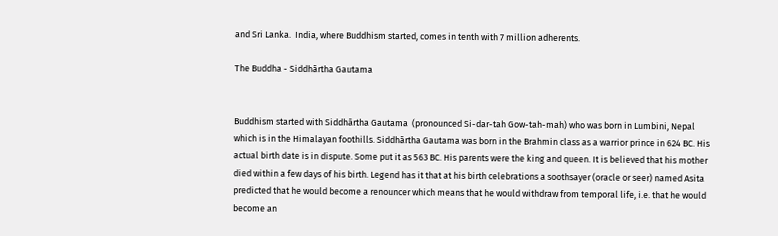and Sri Lanka.  India, where Buddhism started, comes in tenth with 7 million adherents.

The Buddha - Siddhārtha Gautama


Buddhism started with Siddhārtha Gautama  (pronounced Si-dar-tah Gow-tah-mah) who was born in Lumbini, Nepal which is in the Himalayan foothills. Siddhārtha Gautama was born in the Brahmin class as a warrior prince in 624 BC. His actual birth date is in dispute. Some put it as 563 BC. His parents were the king and queen. It is believed that his mother died within a few days of his birth. Legend has it that at his birth celebrations a soothsayer (oracle or seer) named Asita predicted that he would become a renouncer which means that he would withdraw from temporal life, i.e. that he would become an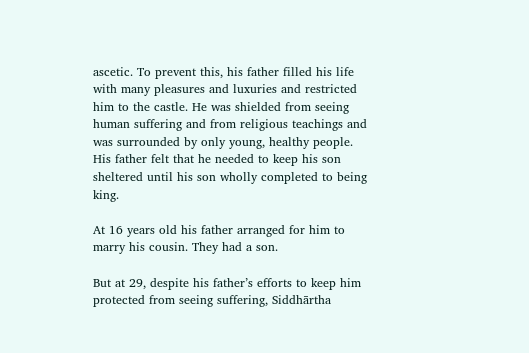ascetic. To prevent this, his father filled his life with many pleasures and luxuries and restricted him to the castle. He was shielded from seeing human suffering and from religious teachings and was surrounded by only young, healthy people. His father felt that he needed to keep his son sheltered until his son wholly completed to being king.

At 16 years old his father arranged for him to marry his cousin. They had a son.

But at 29, despite his father’s efforts to keep him protected from seeing suffering, Siddhārtha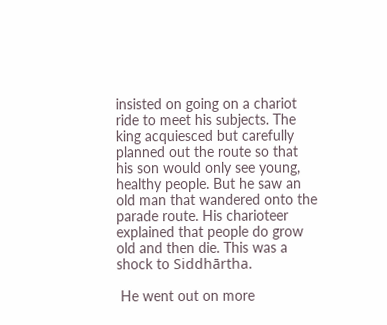insisted on going on a chariot ride to meet his subjects. The king acquiesced but carefully planned out the route so that his son would only see young, healthy people. But he saw an old man that wandered onto the parade route. His charioteer explained that people do grow old and then die. This was a shock to Siddhārtha.

 He went out on more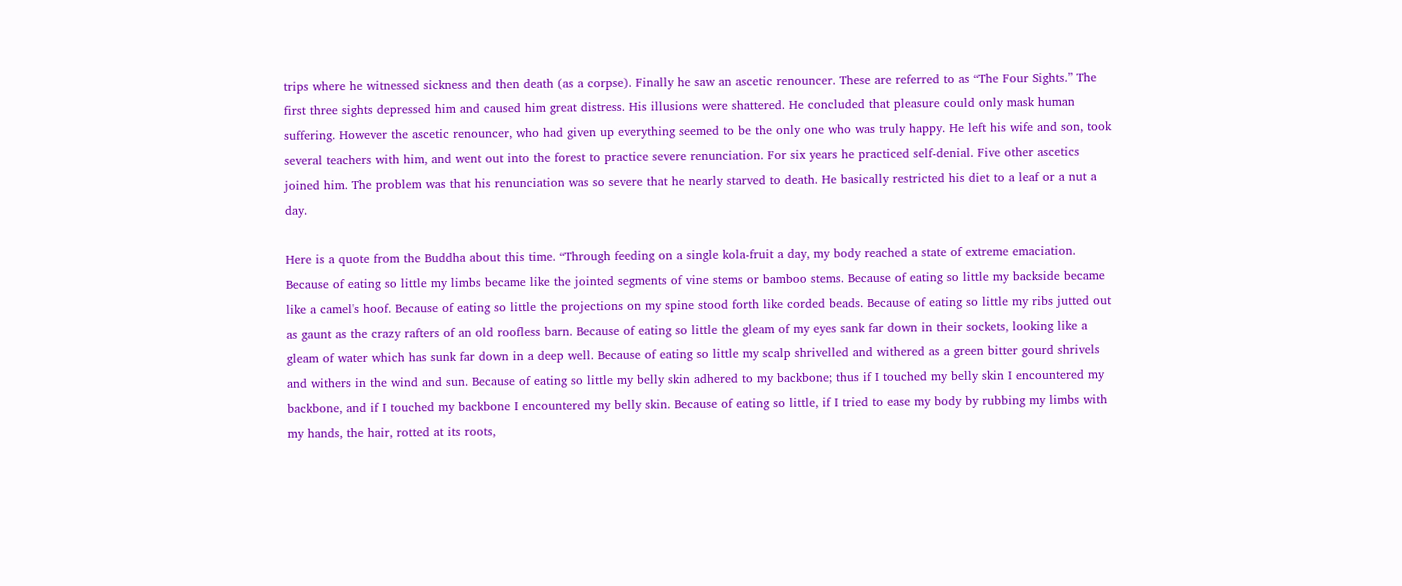trips where he witnessed sickness and then death (as a corpse). Finally he saw an ascetic renouncer. These are referred to as “The Four Sights.” The first three sights depressed him and caused him great distress. His illusions were shattered. He concluded that pleasure could only mask human suffering. However the ascetic renouncer, who had given up everything seemed to be the only one who was truly happy. He left his wife and son, took several teachers with him, and went out into the forest to practice severe renunciation. For six years he practiced self-denial. Five other ascetics joined him. The problem was that his renunciation was so severe that he nearly starved to death. He basically restricted his diet to a leaf or a nut a day.

Here is a quote from the Buddha about this time. “Through feeding on a single kola-fruit a day, my body reached a state of extreme emaciation. Because of eating so little my limbs became like the jointed segments of vine stems or bamboo stems. Because of eating so little my backside became like a camel's hoof. Because of eating so little the projections on my spine stood forth like corded beads. Because of eating so little my ribs jutted out as gaunt as the crazy rafters of an old roofless barn. Because of eating so little the gleam of my eyes sank far down in their sockets, looking like a gleam of water which has sunk far down in a deep well. Because of eating so little my scalp shrivelled and withered as a green bitter gourd shrivels and withers in the wind and sun. Because of eating so little my belly skin adhered to my backbone; thus if I touched my belly skin I encountered my backbone, and if I touched my backbone I encountered my belly skin. Because of eating so little, if I tried to ease my body by rubbing my limbs with my hands, the hair, rotted at its roots,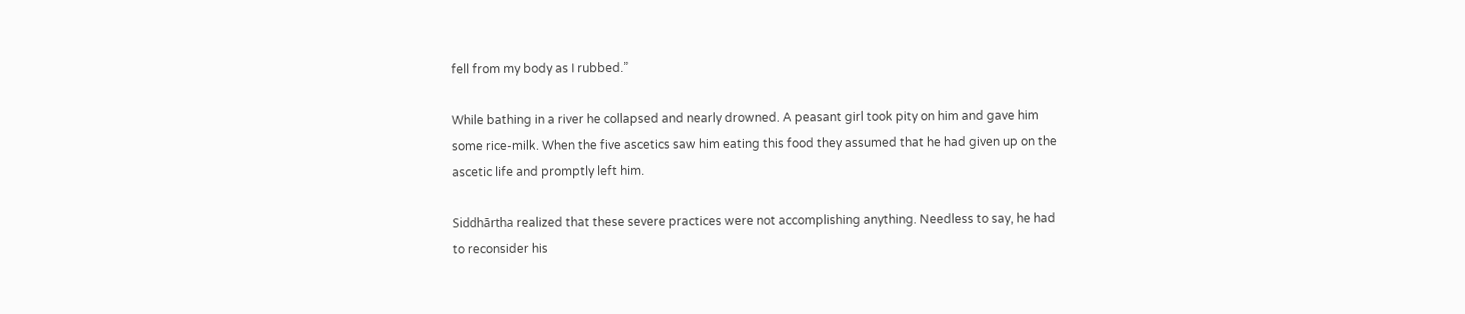fell from my body as I rubbed.”

While bathing in a river he collapsed and nearly drowned. A peasant girl took pity on him and gave him some rice-milk. When the five ascetics saw him eating this food they assumed that he had given up on the ascetic life and promptly left him.

Siddhārtha realized that these severe practices were not accomplishing anything. Needless to say, he had to reconsider his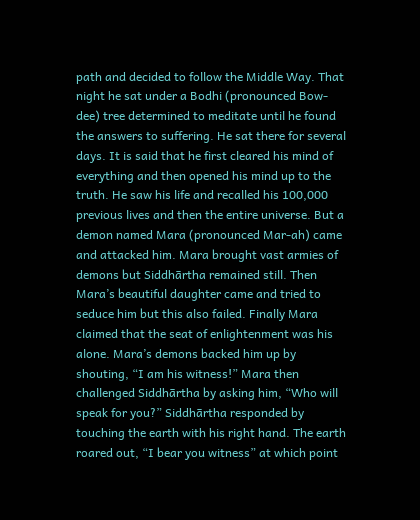path and decided to follow the Middle Way. That night he sat under a Bodhi (pronounced Bow-dee) tree determined to meditate until he found the answers to suffering. He sat there for several days. It is said that he first cleared his mind of everything and then opened his mind up to the truth. He saw his life and recalled his 100,000 previous lives and then the entire universe. But a demon named Mara (pronounced Mar-ah) came and attacked him. Mara brought vast armies of demons but Siddhārtha remained still. Then Mara’s beautiful daughter came and tried to seduce him but this also failed. Finally Mara claimed that the seat of enlightenment was his alone. Mara’s demons backed him up by shouting, “I am his witness!” Mara then challenged Siddhārtha by asking him, “Who will speak for you?” Siddhārtha responded by touching the earth with his right hand. The earth roared out, “I bear you witness” at which point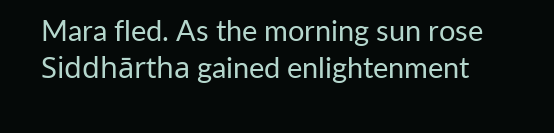Mara fled. As the morning sun rose Siddhārtha gained enlightenment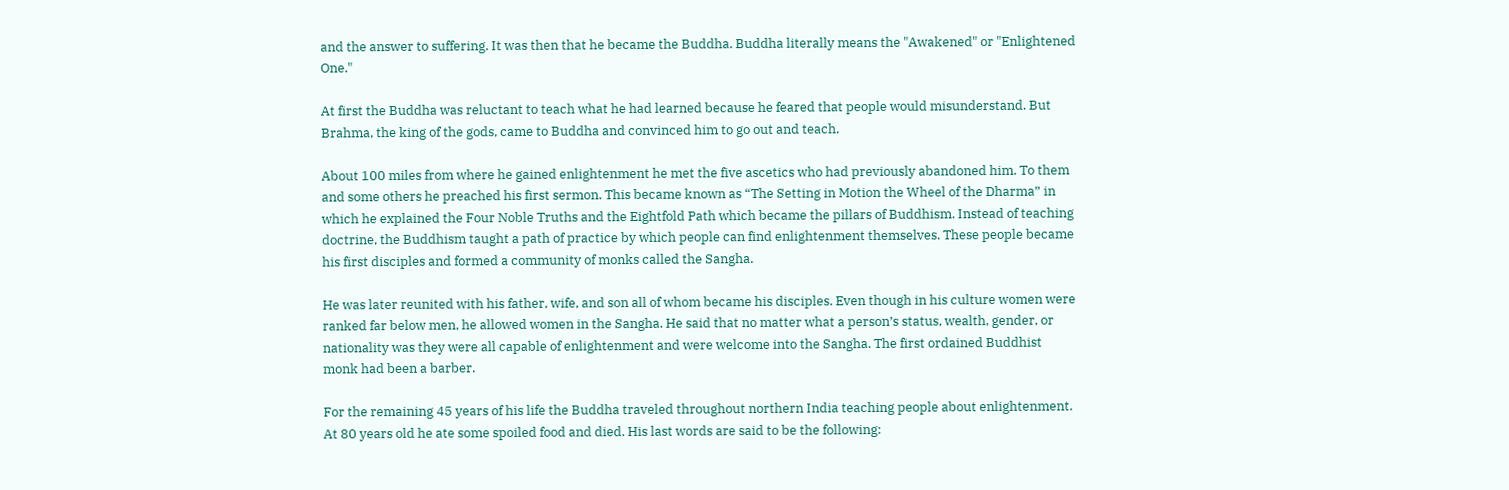and the answer to suffering. It was then that he became the Buddha. Buddha literally means the "Awakened" or "Enlightened One."

At first the Buddha was reluctant to teach what he had learned because he feared that people would misunderstand. But Brahma, the king of the gods, came to Buddha and convinced him to go out and teach.

About 100 miles from where he gained enlightenment he met the five ascetics who had previously abandoned him. To them and some others he preached his first sermon. This became known as “The Setting in Motion the Wheel of the Dharma” in which he explained the Four Noble Truths and the Eightfold Path which became the pillars of Buddhism. Instead of teaching doctrine, the Buddhism taught a path of practice by which people can find enlightenment themselves. These people became his first disciples and formed a community of monks called the Sangha.

He was later reunited with his father, wife, and son all of whom became his disciples. Even though in his culture women were ranked far below men, he allowed women in the Sangha. He said that no matter what a person’s status, wealth, gender, or nationality was they were all capable of enlightenment and were welcome into the Sangha. The first ordained Buddhist monk had been a barber.

For the remaining 45 years of his life the Buddha traveled throughout northern India teaching people about enlightenment. At 80 years old he ate some spoiled food and died. His last words are said to be the following: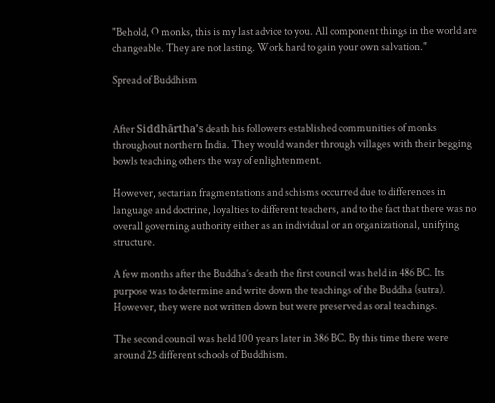"Behold, O monks, this is my last advice to you. All component things in the world are changeable. They are not lasting. Work hard to gain your own salvation."

Spread of Buddhism


After Siddhārtha’s death his followers established communities of monks throughout northern India. They would wander through villages with their begging bowls teaching others the way of enlightenment.

However, sectarian fragmentations and schisms occurred due to differences in language and doctrine, loyalties to different teachers, and to the fact that there was no overall governing authority either as an individual or an organizational, unifying structure.

A few months after the Buddha’s death the first council was held in 486 BC. Its purpose was to determine and write down the teachings of the Buddha (sutra). However, they were not written down but were preserved as oral teachings.

The second council was held 100 years later in 386 BC. By this time there were around 25 different schools of Buddhism.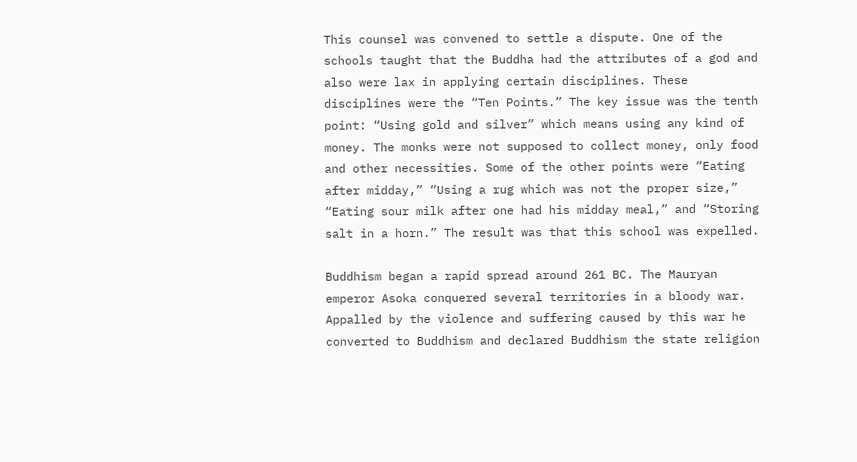This counsel was convened to settle a dispute. One of the schools taught that the Buddha had the attributes of a god and also were lax in applying certain disciplines. These disciplines were the “Ten Points.” The key issue was the tenth point: “Using gold and silver” which means using any kind of money. The monks were not supposed to collect money, only food and other necessities. Some of the other points were “Eating after midday,” “Using a rug which was not the proper size,” “Eating sour milk after one had his midday meal,” and “Storing salt in a horn.” The result was that this school was expelled.

Buddhism began a rapid spread around 261 BC. The Mauryan emperor Asoka conquered several territories in a bloody war. Appalled by the violence and suffering caused by this war he converted to Buddhism and declared Buddhism the state religion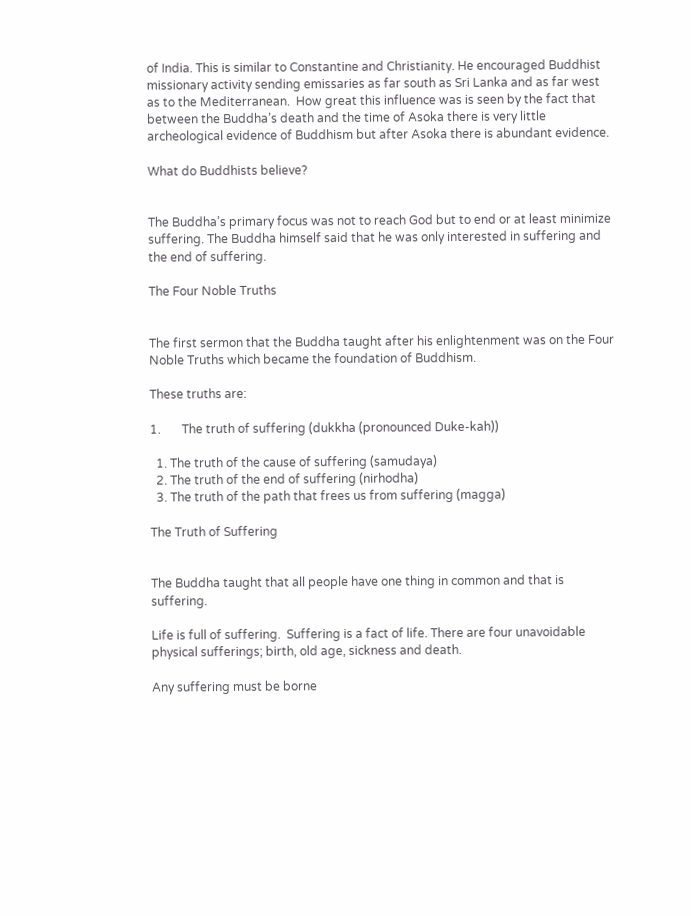of India. This is similar to Constantine and Christianity. He encouraged Buddhist missionary activity sending emissaries as far south as Sri Lanka and as far west as to the Mediterranean.  How great this influence was is seen by the fact that between the Buddha’s death and the time of Asoka there is very little archeological evidence of Buddhism but after Asoka there is abundant evidence.

What do Buddhists believe?


The Buddha’s primary focus was not to reach God but to end or at least minimize suffering. The Buddha himself said that he was only interested in suffering and the end of suffering.

The Four Noble Truths


The first sermon that the Buddha taught after his enlightenment was on the Four Noble Truths which became the foundation of Buddhism.

These truths are:

1.       The truth of suffering (dukkha (pronounced Duke-kah))

  1. The truth of the cause of suffering (samudaya)
  2. The truth of the end of suffering (nirhodha)
  3. The truth of the path that frees us from suffering (magga)

The Truth of Suffering


The Buddha taught that all people have one thing in common and that is suffering.

Life is full of suffering.  Suffering is a fact of life. There are four unavoidable physical sufferings; birth, old age, sickness and death.

Any suffering must be borne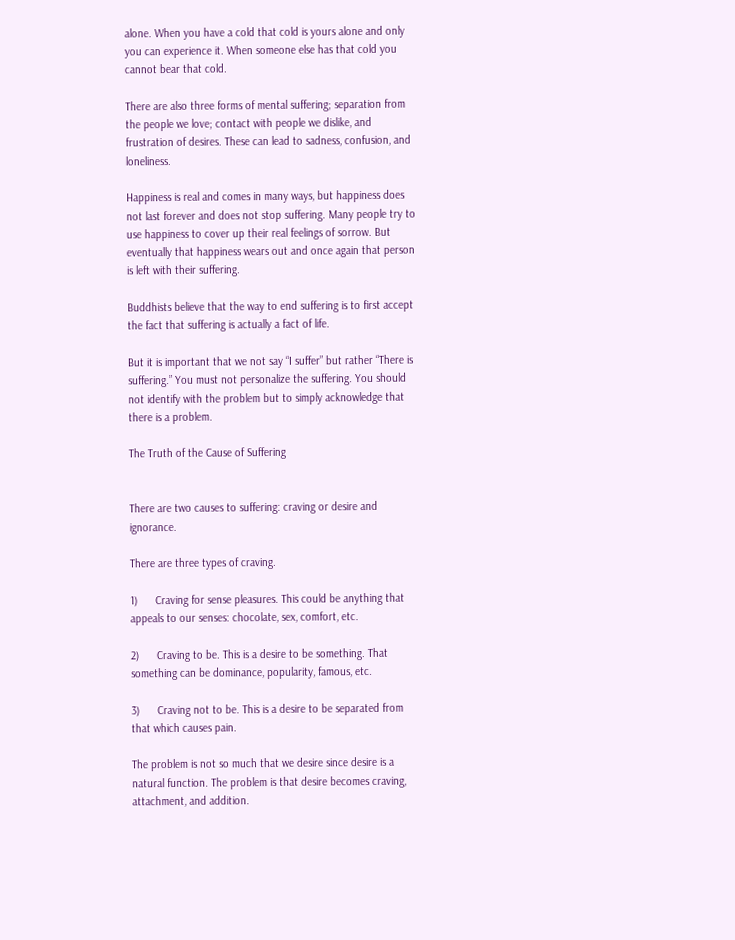alone. When you have a cold that cold is yours alone and only you can experience it. When someone else has that cold you cannot bear that cold.

There are also three forms of mental suffering; separation from the people we love; contact with people we dislike, and frustration of desires. These can lead to sadness, confusion, and loneliness.

Happiness is real and comes in many ways, but happiness does not last forever and does not stop suffering. Many people try to use happiness to cover up their real feelings of sorrow. But eventually that happiness wears out and once again that person is left with their suffering.

Buddhists believe that the way to end suffering is to first accept the fact that suffering is actually a fact of life.

But it is important that we not say “I suffer” but rather “There is suffering.” You must not personalize the suffering. You should not identify with the problem but to simply acknowledge that there is a problem.

The Truth of the Cause of Suffering


There are two causes to suffering: craving or desire and ignorance.

There are three types of craving.

1)      Craving for sense pleasures. This could be anything that appeals to our senses: chocolate, sex, comfort, etc.

2)      Craving to be. This is a desire to be something. That something can be dominance, popularity, famous, etc.

3)      Craving not to be. This is a desire to be separated from that which causes pain.

The problem is not so much that we desire since desire is a natural function. The problem is that desire becomes craving, attachment, and addition.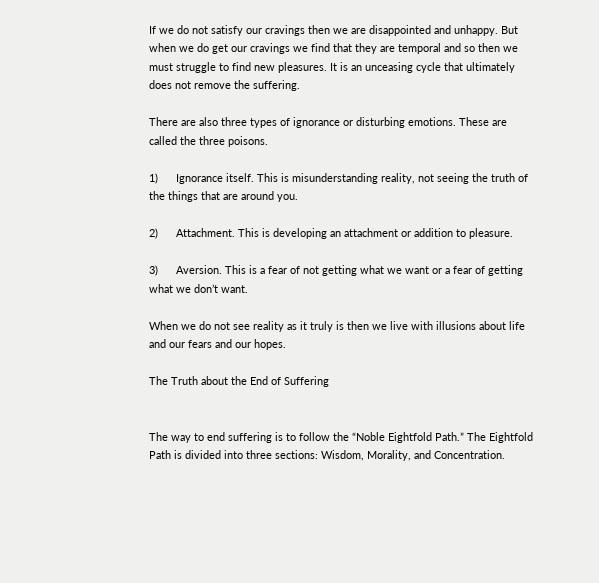If we do not satisfy our cravings then we are disappointed and unhappy. But when we do get our cravings we find that they are temporal and so then we must struggle to find new pleasures. It is an unceasing cycle that ultimately does not remove the suffering.

There are also three types of ignorance or disturbing emotions. These are called the three poisons.

1)      Ignorance itself. This is misunderstanding reality, not seeing the truth of the things that are around you.

2)      Attachment. This is developing an attachment or addition to pleasure.

3)      Aversion. This is a fear of not getting what we want or a fear of getting what we don’t want.

When we do not see reality as it truly is then we live with illusions about life and our fears and our hopes.

The Truth about the End of Suffering


The way to end suffering is to follow the “Noble Eightfold Path.” The Eightfold Path is divided into three sections: Wisdom, Morality, and Concentration.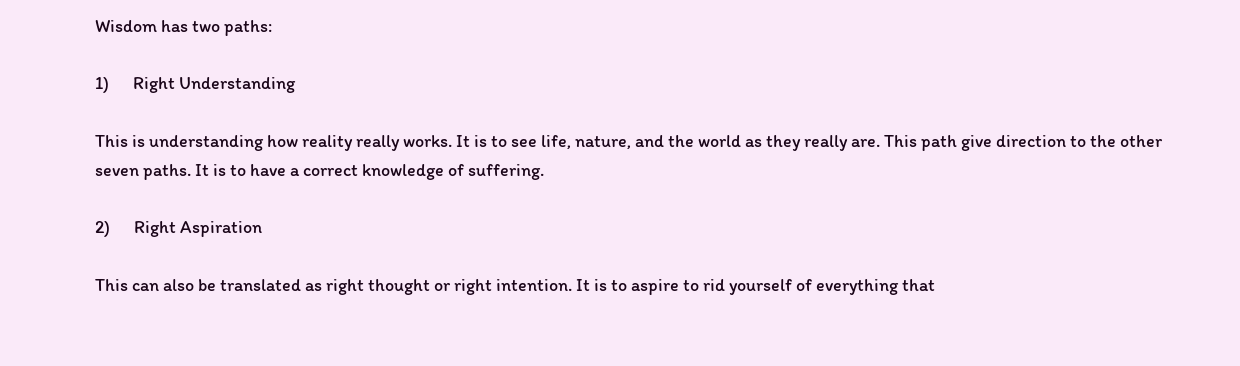Wisdom has two paths:

1)      Right Understanding

This is understanding how reality really works. It is to see life, nature, and the world as they really are. This path give direction to the other seven paths. It is to have a correct knowledge of suffering.

2)      Right Aspiration

This can also be translated as right thought or right intention. It is to aspire to rid yourself of everything that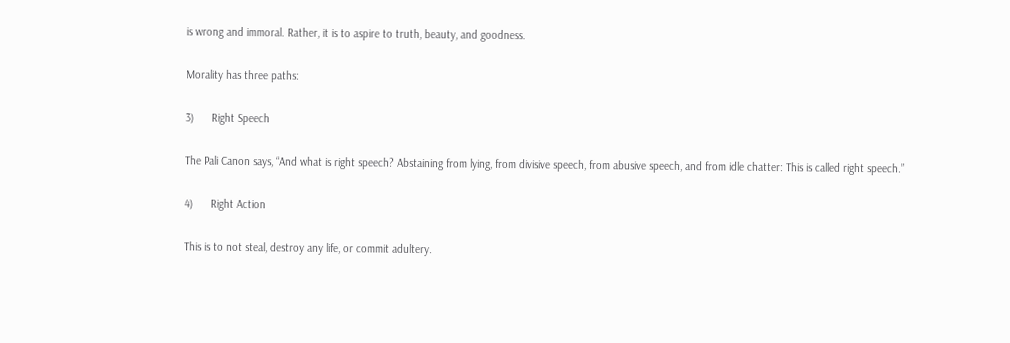is wrong and immoral. Rather, it is to aspire to truth, beauty, and goodness.

Morality has three paths:

3)      Right Speech

The Pali Canon says, “And what is right speech? Abstaining from lying, from divisive speech, from abusive speech, and from idle chatter: This is called right speech.”

4)      Right Action

This is to not steal, destroy any life, or commit adultery.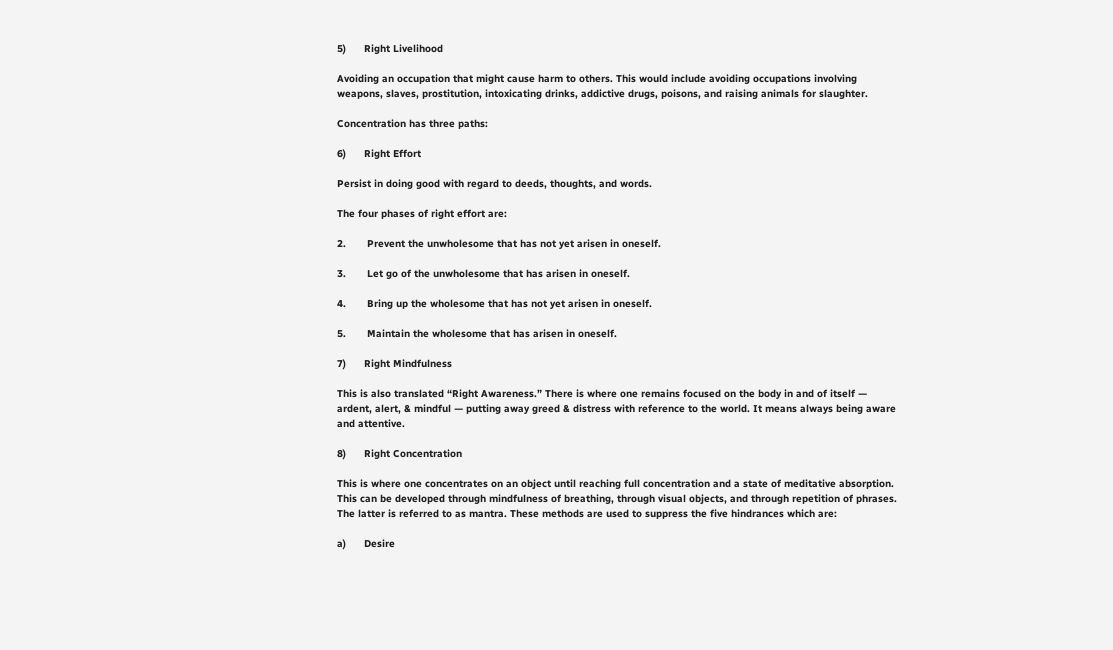5)      Right Livelihood

Avoiding an occupation that might cause harm to others. This would include avoiding occupations involving weapons, slaves, prostitution, intoxicating drinks, addictive drugs, poisons, and raising animals for slaughter.

Concentration has three paths:

6)      Right Effort

Persist in doing good with regard to deeds, thoughts, and words.

The four phases of right effort are:

2.       Prevent the unwholesome that has not yet arisen in oneself.

3.       Let go of the unwholesome that has arisen in oneself.

4.       Bring up the wholesome that has not yet arisen in oneself.

5.       Maintain the wholesome that has arisen in oneself.

7)      Right Mindfulness

This is also translated “Right Awareness.” There is where one remains focused on the body in and of itself — ardent, alert, & mindful — putting away greed & distress with reference to the world. It means always being aware and attentive.

8)      Right Concentration

This is where one concentrates on an object until reaching full concentration and a state of meditative absorption. This can be developed through mindfulness of breathing, through visual objects, and through repetition of phrases. The latter is referred to as mantra. These methods are used to suppress the five hindrances which are:

a)      Desire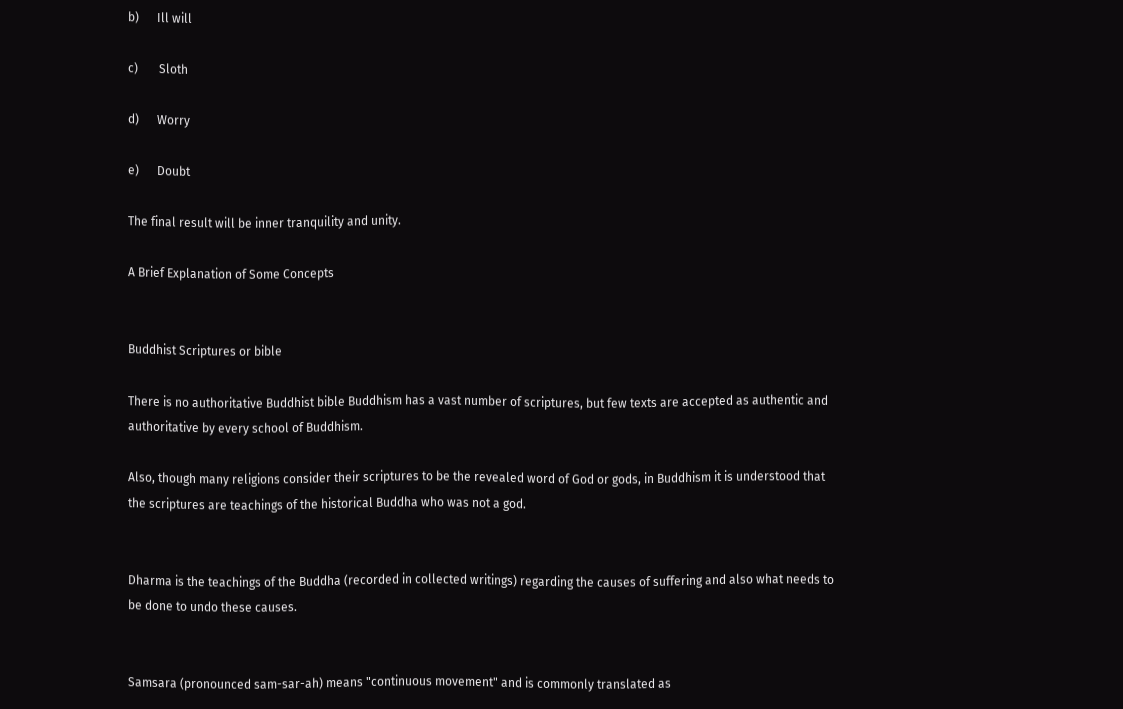b)      Ill will

c)       Sloth

d)      Worry

e)      Doubt

The final result will be inner tranquility and unity.

A Brief Explanation of Some Concepts


Buddhist Scriptures or bible

There is no authoritative Buddhist bible Buddhism has a vast number of scriptures, but few texts are accepted as authentic and authoritative by every school of Buddhism.

Also, though many religions consider their scriptures to be the revealed word of God or gods, in Buddhism it is understood that the scriptures are teachings of the historical Buddha who was not a god.


Dharma is the teachings of the Buddha (recorded in collected writings) regarding the causes of suffering and also what needs to be done to undo these causes.


Samsara (pronounced sam-sar-ah) means "continuous movement" and is commonly translated as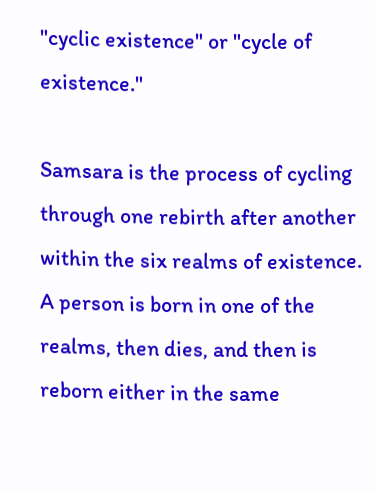"cyclic existence" or "cycle of existence."

Samsara is the process of cycling through one rebirth after another within the six realms of existence. A person is born in one of the realms, then dies, and then is reborn either in the same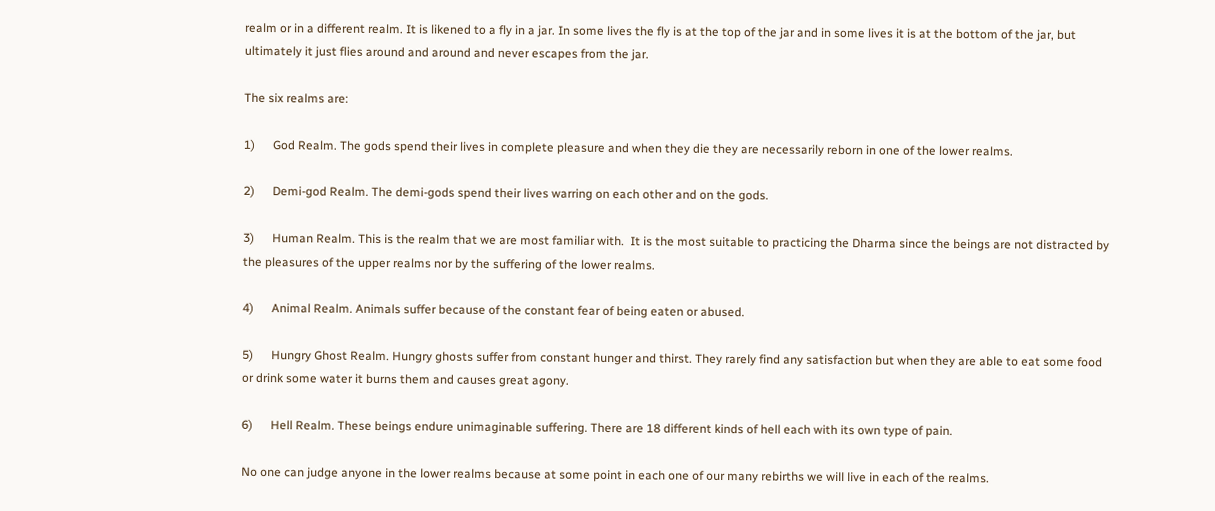realm or in a different realm. It is likened to a fly in a jar. In some lives the fly is at the top of the jar and in some lives it is at the bottom of the jar, but ultimately it just flies around and around and never escapes from the jar.

The six realms are:

1)      God Realm. The gods spend their lives in complete pleasure and when they die they are necessarily reborn in one of the lower realms.

2)      Demi-god Realm. The demi-gods spend their lives warring on each other and on the gods.

3)      Human Realm. This is the realm that we are most familiar with.  It is the most suitable to practicing the Dharma since the beings are not distracted by the pleasures of the upper realms nor by the suffering of the lower realms.

4)      Animal Realm. Animals suffer because of the constant fear of being eaten or abused.

5)      Hungry Ghost Realm. Hungry ghosts suffer from constant hunger and thirst. They rarely find any satisfaction but when they are able to eat some food or drink some water it burns them and causes great agony.

6)      Hell Realm. These beings endure unimaginable suffering. There are 18 different kinds of hell each with its own type of pain.

No one can judge anyone in the lower realms because at some point in each one of our many rebirths we will live in each of the realms.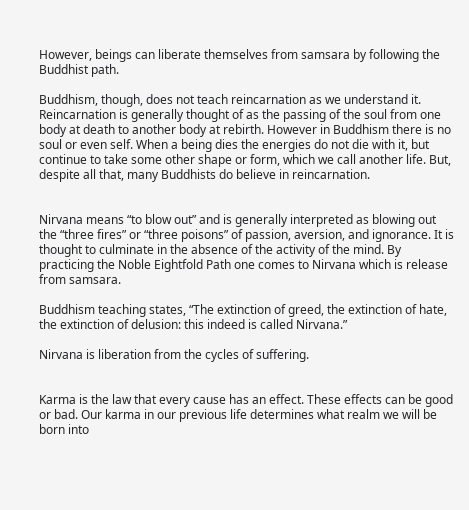However, beings can liberate themselves from samsara by following the Buddhist path.

Buddhism, though, does not teach reincarnation as we understand it. Reincarnation is generally thought of as the passing of the soul from one body at death to another body at rebirth. However in Buddhism there is no soul or even self. When a being dies the energies do not die with it, but continue to take some other shape or form, which we call another life. But, despite all that, many Buddhists do believe in reincarnation.


Nirvana means “to blow out” and is generally interpreted as blowing out the “three fires” or “three poisons” of passion, aversion, and ignorance. It is thought to culminate in the absence of the activity of the mind. By practicing the Noble Eightfold Path one comes to Nirvana which is release from samsara.

Buddhism teaching states, “The extinction of greed, the extinction of hate, the extinction of delusion: this indeed is called Nirvana.”

Nirvana is liberation from the cycles of suffering.


Karma is the law that every cause has an effect. These effects can be good or bad. Our karma in our previous life determines what realm we will be born into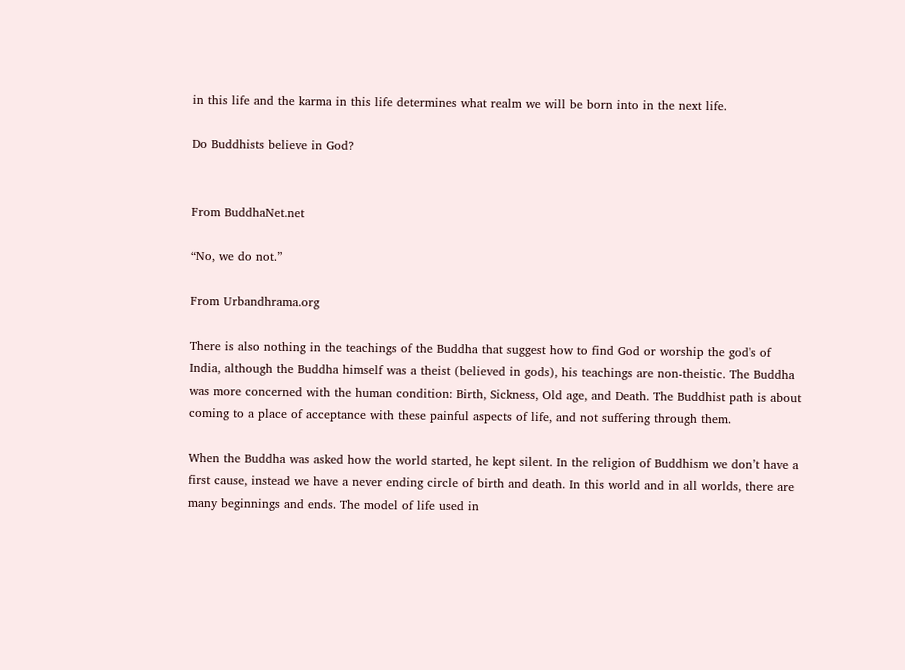in this life and the karma in this life determines what realm we will be born into in the next life.

Do Buddhists believe in God?


From BuddhaNet.net

“No, we do not.”

From Urbandhrama.org

There is also nothing in the teachings of the Buddha that suggest how to find God or worship the god's of India, although the Buddha himself was a theist (believed in gods), his teachings are non-theistic. The Buddha was more concerned with the human condition: Birth, Sickness, Old age, and Death. The Buddhist path is about coming to a place of acceptance with these painful aspects of life, and not suffering through them.

When the Buddha was asked how the world started, he kept silent. In the religion of Buddhism we don’t have a first cause, instead we have a never ending circle of birth and death. In this world and in all worlds, there are many beginnings and ends. The model of life used in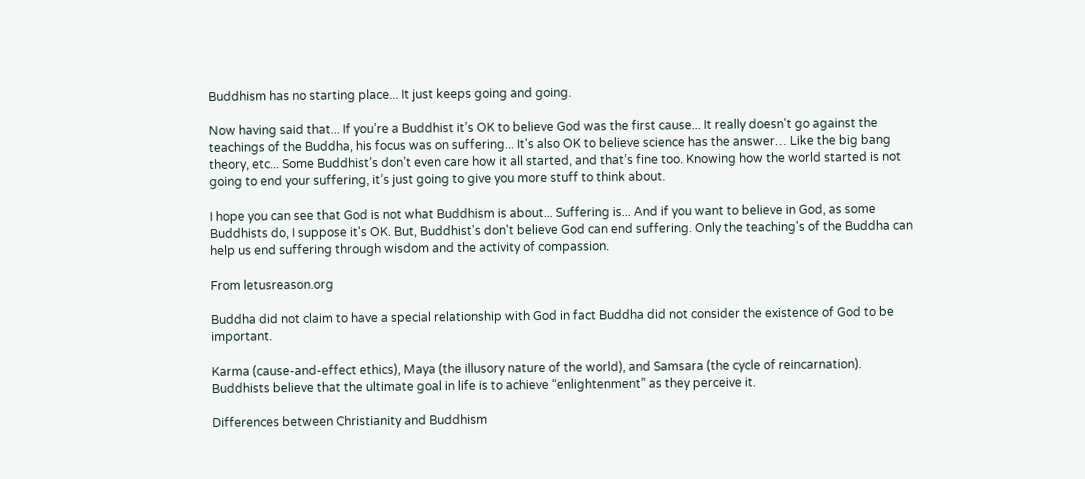Buddhism has no starting place... It just keeps going and going.

Now having said that... If you’re a Buddhist it’s OK to believe God was the first cause... It really doesn't go against the teachings of the Buddha, his focus was on suffering... It's also OK to believe science has the answer… Like the big bang theory, etc... Some Buddhist’s don’t even care how it all started, and that’s fine too. Knowing how the world started is not going to end your suffering, it’s just going to give you more stuff to think about.

I hope you can see that God is not what Buddhism is about... Suffering is... And if you want to believe in God, as some Buddhists do, I suppose it's OK. But, Buddhist's don't believe God can end suffering. Only the teaching's of the Buddha can help us end suffering through wisdom and the activity of compassion.

From letusreason.org

Buddha did not claim to have a special relationship with God in fact Buddha did not consider the existence of God to be important.

Karma (cause-and-effect ethics), Maya (the illusory nature of the world), and Samsara (the cycle of reincarnation). Buddhists believe that the ultimate goal in life is to achieve “enlightenment” as they perceive it.

Differences between Christianity and Buddhism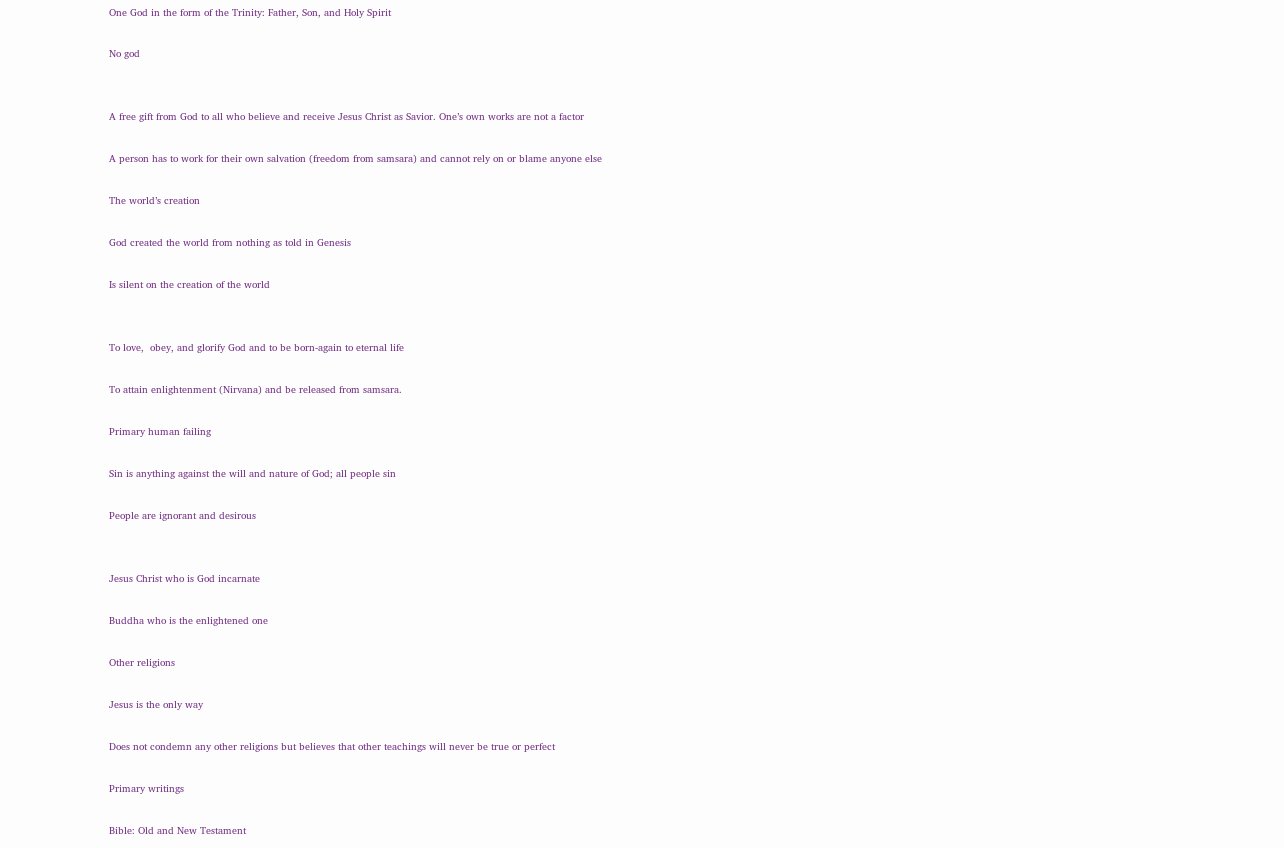One God in the form of the Trinity: Father, Son, and Holy Spirit

No god


A free gift from God to all who believe and receive Jesus Christ as Savior. One’s own works are not a factor

A person has to work for their own salvation (freedom from samsara) and cannot rely on or blame anyone else

The world’s creation

God created the world from nothing as told in Genesis

Is silent on the creation of the world


To love,  obey, and glorify God and to be born-again to eternal life

To attain enlightenment (Nirvana) and be released from samsara.

Primary human failing

Sin is anything against the will and nature of God; all people sin

People are ignorant and desirous


Jesus Christ who is God incarnate

Buddha who is the enlightened one

Other religions

Jesus is the only way

Does not condemn any other religions but believes that other teachings will never be true or perfect

Primary writings

Bible: Old and New Testament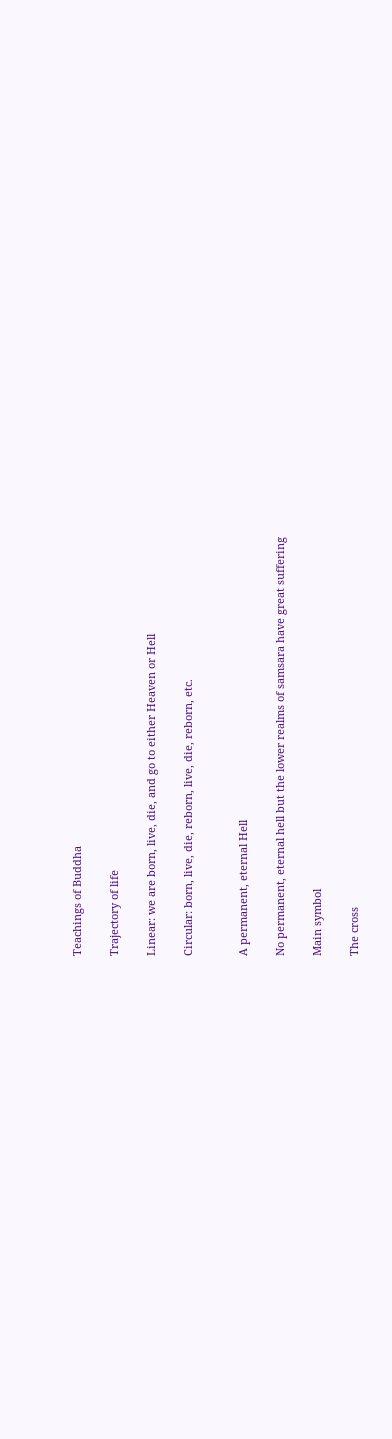Teachings of Buddha

Trajectory of life

Linear: we are born, live, die, and go to either Heaven or Hell

Circular: born, live, die, reborn, live, die, reborn, etc.


A permanent, eternal Hell

No permanent, eternal hell but the lower realms of samsara have great suffering

Main symbol

The cross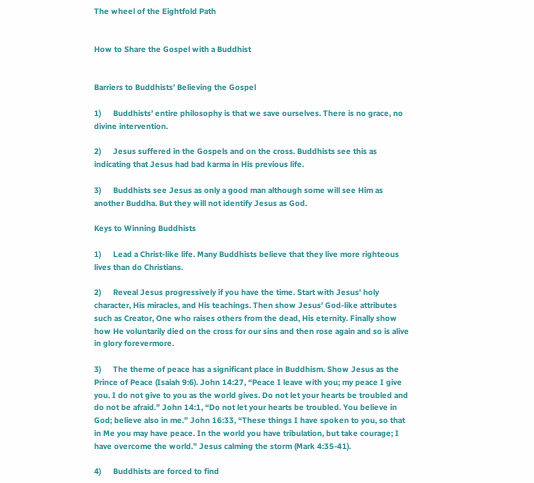The wheel of the Eightfold Path


How to Share the Gospel with a Buddhist


Barriers to Buddhists’ Believing the Gospel

1)      Buddhists’ entire philosophy is that we save ourselves. There is no grace, no divine intervention.

2)      Jesus suffered in the Gospels and on the cross. Buddhists see this as indicating that Jesus had bad karma in His previous life.

3)      Buddhists see Jesus as only a good man although some will see Him as another Buddha. But they will not identify Jesus as God.

Keys to Winning Buddhists

1)      Lead a Christ-like life. Many Buddhists believe that they live more righteous lives than do Christians.

2)      Reveal Jesus progressively if you have the time. Start with Jesus’ holy character, His miracles, and His teachings. Then show Jesus’ God-like attributes such as Creator, One who raises others from the dead, His eternity. Finally show how He voluntarily died on the cross for our sins and then rose again and so is alive in glory forevermore.

3)      The theme of peace has a significant place in Buddhism. Show Jesus as the Prince of Peace (Isaiah 9:6). John 14:27, “Peace I leave with you; my peace I give you. I do not give to you as the world gives. Do not let your hearts be troubled and do not be afraid.” John 14:1, “Do not let your hearts be troubled. You believe in God; believe also in me.” John 16:33, “These things I have spoken to you, so that in Me you may have peace. In the world you have tribulation, but take courage; I have overcome the world.” Jesus calming the storm (Mark 4:35-41).

4)      Buddhists are forced to find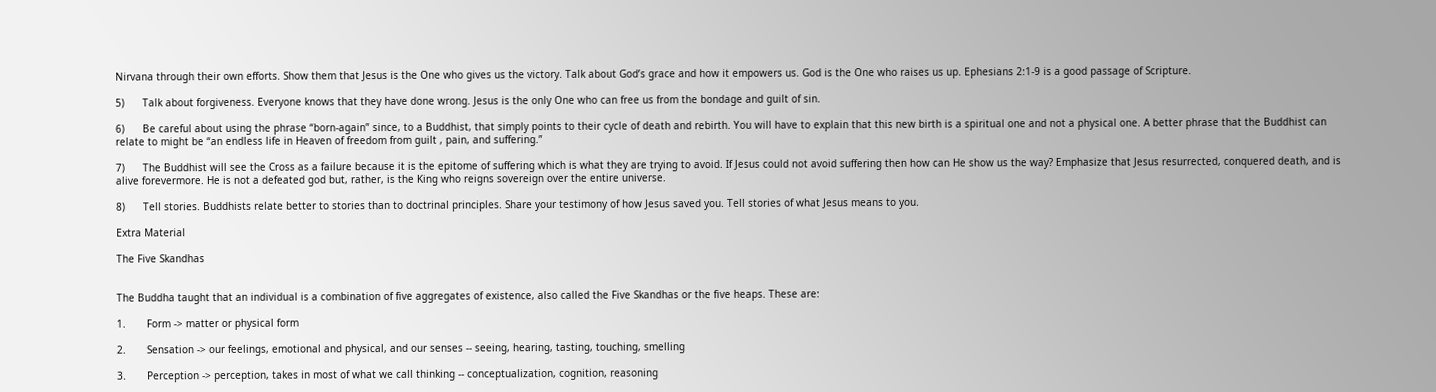Nirvana through their own efforts. Show them that Jesus is the One who gives us the victory. Talk about God’s grace and how it empowers us. God is the One who raises us up. Ephesians 2:1-9 is a good passage of Scripture.

5)      Talk about forgiveness. Everyone knows that they have done wrong. Jesus is the only One who can free us from the bondage and guilt of sin.

6)      Be careful about using the phrase “born-again” since, to a Buddhist, that simply points to their cycle of death and rebirth. You will have to explain that this new birth is a spiritual one and not a physical one. A better phrase that the Buddhist can relate to might be “an endless life in Heaven of freedom from guilt , pain, and suffering.”

7)      The Buddhist will see the Cross as a failure because it is the epitome of suffering which is what they are trying to avoid. If Jesus could not avoid suffering then how can He show us the way? Emphasize that Jesus resurrected, conquered death, and is alive forevermore. He is not a defeated god but, rather, is the King who reigns sovereign over the entire universe.

8)      Tell stories. Buddhists relate better to stories than to doctrinal principles. Share your testimony of how Jesus saved you. Tell stories of what Jesus means to you.

Extra Material

The Five Skandhas


The Buddha taught that an individual is a combination of five aggregates of existence, also called the Five Skandhas or the five heaps. These are:

1.       Form -> matter or physical form

2.       Sensation -> our feelings, emotional and physical, and our senses -- seeing, hearing, tasting, touching, smelling

3.       Perception -> perception, takes in most of what we call thinking -- conceptualization, cognition, reasoning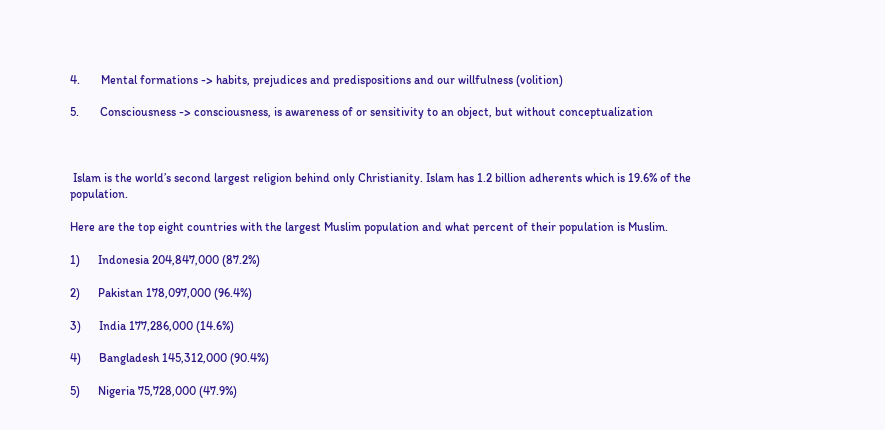4.       Mental formations -> habits, prejudices and predispositions and our willfulness (volition)

5.       Consciousness -> consciousness, is awareness of or sensitivity to an object, but without conceptualization



 Islam is the world’s second largest religion behind only Christianity. Islam has 1.2 billion adherents which is 19.6% of the population.

Here are the top eight countries with the largest Muslim population and what percent of their population is Muslim.

1)      Indonesia 204,847,000 (87.2%)

2)      Pakistan 178,097,000 (96.4%)

3)      India 177,286,000 (14.6%)

4)      Bangladesh 145,312,000 (90.4%)

5)      Nigeria 75,728,000 (47.9%)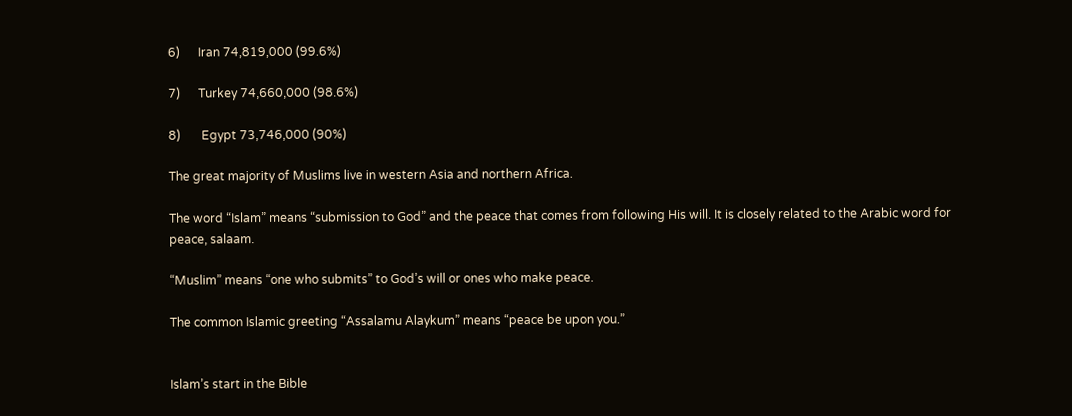6)      Iran 74,819,000 (99.6%)

7)      Turkey 74,660,000 (98.6%)

8)       Egypt 73,746,000 (90%)

The great majority of Muslims live in western Asia and northern Africa.

The word “Islam” means “submission to God” and the peace that comes from following His will. It is closely related to the Arabic word for peace, salaam.

“Muslim” means “one who submits” to God’s will or ones who make peace.

The common Islamic greeting “Assalamu Alaykum” means “peace be upon you.”


Islam’s start in the Bible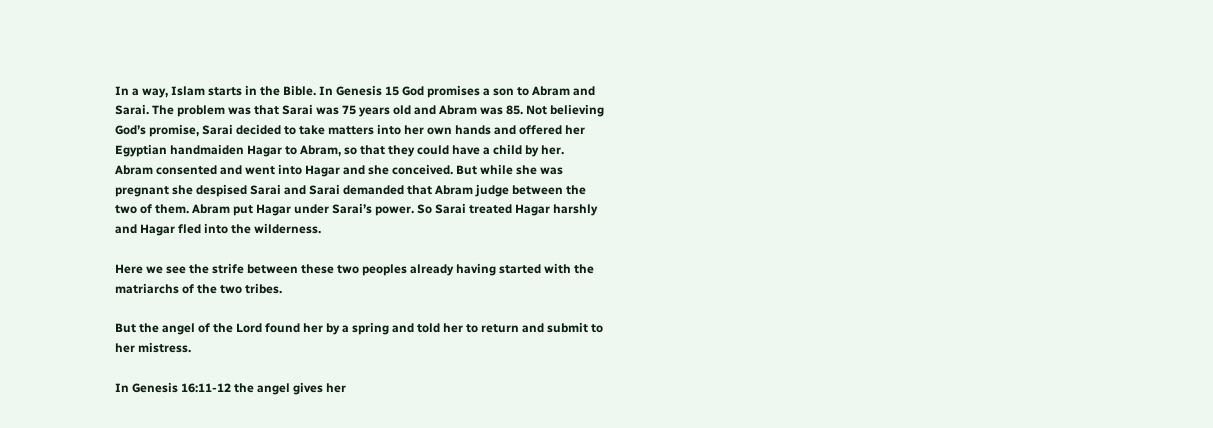In a way, Islam starts in the Bible. In Genesis 15 God promises a son to Abram and Sarai. The problem was that Sarai was 75 years old and Abram was 85. Not believing God’s promise, Sarai decided to take matters into her own hands and offered her Egyptian handmaiden Hagar to Abram, so that they could have a child by her. Abram consented and went into Hagar and she conceived. But while she was pregnant she despised Sarai and Sarai demanded that Abram judge between the two of them. Abram put Hagar under Sarai’s power. So Sarai treated Hagar harshly and Hagar fled into the wilderness.

Here we see the strife between these two peoples already having started with the matriarchs of the two tribes.

But the angel of the Lord found her by a spring and told her to return and submit to her mistress.

In Genesis 16:11-12 the angel gives her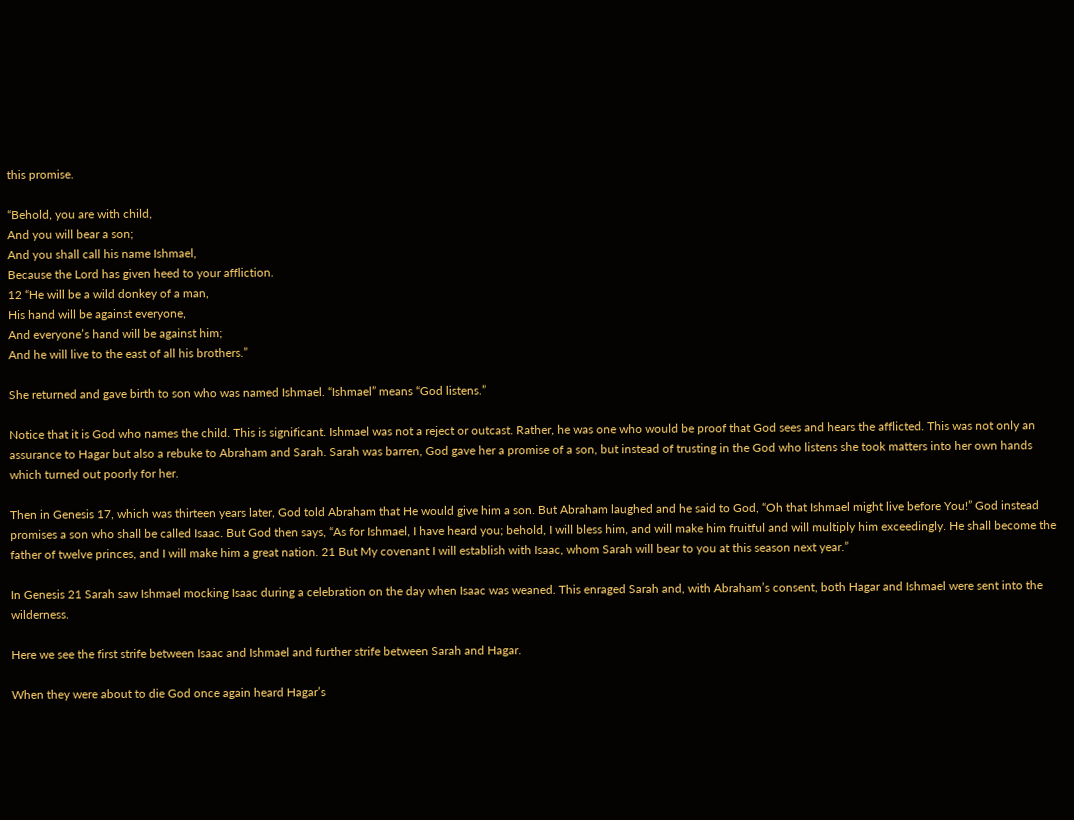this promise.

“Behold, you are with child,
And you will bear a son;
And you shall call his name Ishmael,
Because the Lord has given heed to your affliction.
12 “He will be a wild donkey of a man,
His hand will be against everyone,
And everyone’s hand will be against him;
And he will live to the east of all his brothers.”

She returned and gave birth to son who was named Ishmael. “Ishmael” means “God listens.”

Notice that it is God who names the child. This is significant. Ishmael was not a reject or outcast. Rather, he was one who would be proof that God sees and hears the afflicted. This was not only an assurance to Hagar but also a rebuke to Abraham and Sarah. Sarah was barren, God gave her a promise of a son, but instead of trusting in the God who listens she took matters into her own hands which turned out poorly for her.

Then in Genesis 17, which was thirteen years later, God told Abraham that He would give him a son. But Abraham laughed and he said to God, “Oh that Ishmael might live before You!” God instead promises a son who shall be called Isaac. But God then says, “As for Ishmael, I have heard you; behold, I will bless him, and will make him fruitful and will multiply him exceedingly. He shall become the father of twelve princes, and I will make him a great nation. 21 But My covenant I will establish with Isaac, whom Sarah will bear to you at this season next year.”

In Genesis 21 Sarah saw Ishmael mocking Isaac during a celebration on the day when Isaac was weaned. This enraged Sarah and, with Abraham’s consent, both Hagar and Ishmael were sent into the wilderness.

Here we see the first strife between Isaac and Ishmael and further strife between Sarah and Hagar.

When they were about to die God once again heard Hagar’s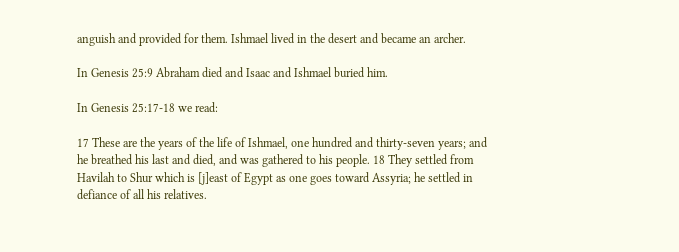anguish and provided for them. Ishmael lived in the desert and became an archer.

In Genesis 25:9 Abraham died and Isaac and Ishmael buried him.

In Genesis 25:17-18 we read:

17 These are the years of the life of Ishmael, one hundred and thirty-seven years; and he breathed his last and died, and was gathered to his people. 18 They settled from Havilah to Shur which is [j]east of Egypt as one goes toward Assyria; he settled in defiance of all his relatives.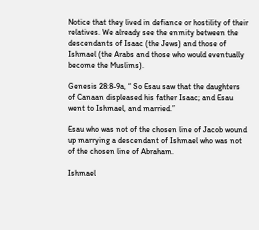Notice that they lived in defiance or hostility of their relatives. We already see the enmity between the descendants of Isaac (the Jews) and those of Ishmael (the Arabs and those who would eventually become the Muslims).

Genesis 28:8-9a, “ So Esau saw that the daughters of Canaan displeased his father Isaac; and Esau went to Ishmael, and married.”

Esau who was not of the chosen line of Jacob wound up marrying a descendant of Ishmael who was not of the chosen line of Abraham.

Ishmael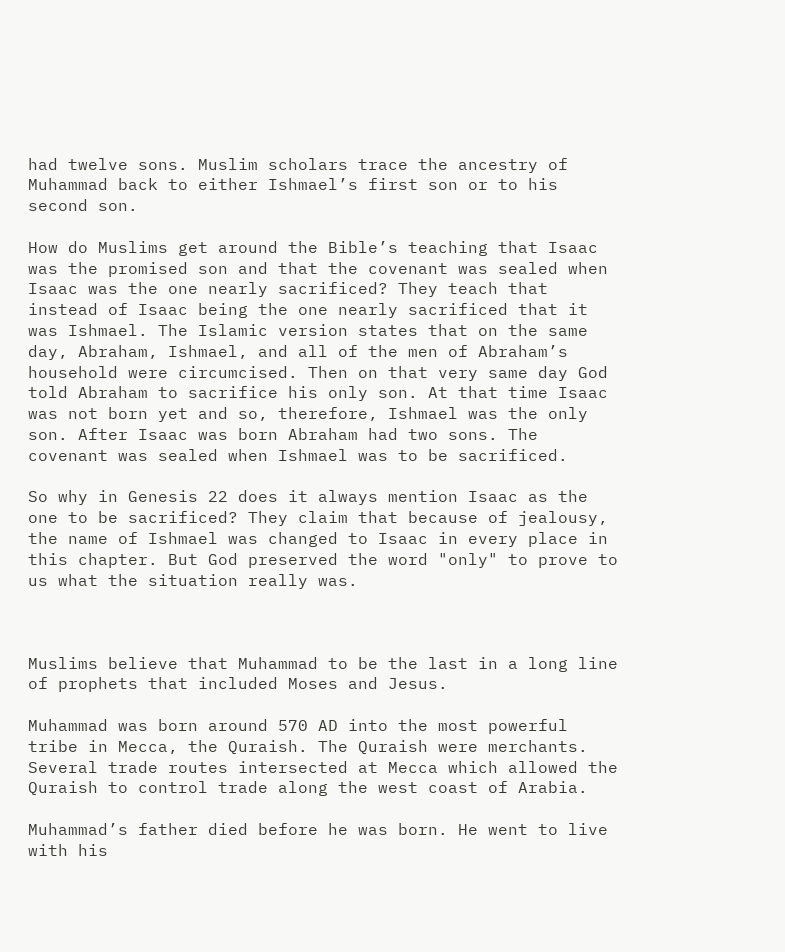had twelve sons. Muslim scholars trace the ancestry of Muhammad back to either Ishmael’s first son or to his second son.

How do Muslims get around the Bible’s teaching that Isaac was the promised son and that the covenant was sealed when Isaac was the one nearly sacrificed? They teach that instead of Isaac being the one nearly sacrificed that it was Ishmael. The Islamic version states that on the same day, Abraham, Ishmael, and all of the men of Abraham’s household were circumcised. Then on that very same day God told Abraham to sacrifice his only son. At that time Isaac was not born yet and so, therefore, Ishmael was the only son. After Isaac was born Abraham had two sons. The covenant was sealed when Ishmael was to be sacrificed.

So why in Genesis 22 does it always mention Isaac as the one to be sacrificed? They claim that because of jealousy, the name of Ishmael was changed to Isaac in every place in this chapter. But God preserved the word "only" to prove to us what the situation really was.



Muslims believe that Muhammad to be the last in a long line of prophets that included Moses and Jesus.

Muhammad was born around 570 AD into the most powerful tribe in Mecca, the Quraish. The Quraish were merchants. Several trade routes intersected at Mecca which allowed the Quraish to control trade along the west coast of Arabia.

Muhammad’s father died before he was born. He went to live with his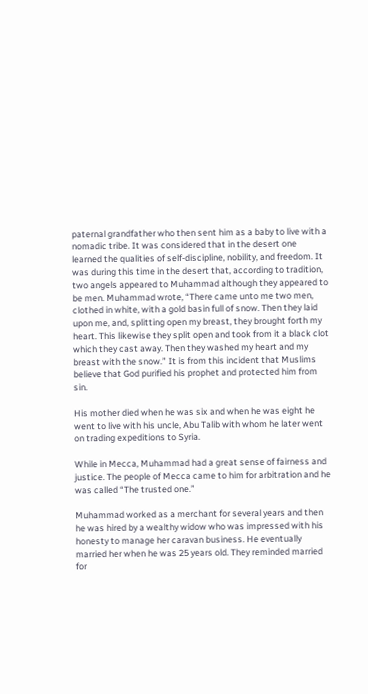paternal grandfather who then sent him as a baby to live with a nomadic tribe. It was considered that in the desert one learned the qualities of self-discipline, nobility, and freedom. It was during this time in the desert that, according to tradition, two angels appeared to Muhammad although they appeared to be men. Muhammad wrote, “There came unto me two men, clothed in white, with a gold basin full of snow. Then they laid upon me, and, splitting open my breast, they brought forth my heart. This likewise they split open and took from it a black clot which they cast away. Then they washed my heart and my breast with the snow.” It is from this incident that Muslims believe that God purified his prophet and protected him from sin.

His mother died when he was six and when he was eight he went to live with his uncle, Abu Talib with whom he later went on trading expeditions to Syria.

While in Mecca, Muhammad had a great sense of fairness and justice. The people of Mecca came to him for arbitration and he was called “The trusted one.”

Muhammad worked as a merchant for several years and then he was hired by a wealthy widow who was impressed with his honesty to manage her caravan business. He eventually married her when he was 25 years old. They reminded married for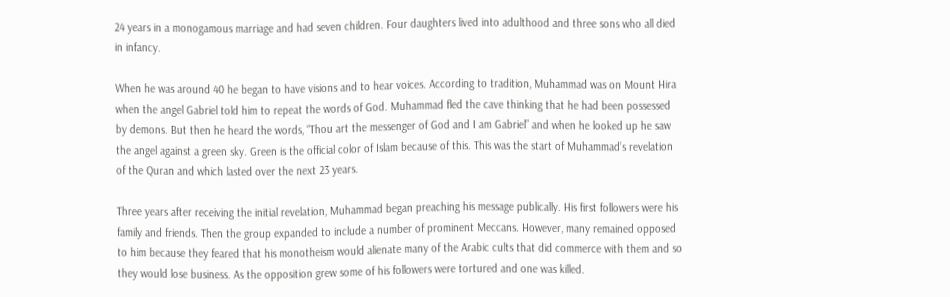24 years in a monogamous marriage and had seven children. Four daughters lived into adulthood and three sons who all died in infancy.

When he was around 40 he began to have visions and to hear voices. According to tradition, Muhammad was on Mount Hira when the angel Gabriel told him to repeat the words of God. Muhammad fled the cave thinking that he had been possessed by demons. But then he heard the words, “Thou art the messenger of God and I am Gabriel” and when he looked up he saw the angel against a green sky. Green is the official color of Islam because of this. This was the start of Muhammad’s revelation of the Quran and which lasted over the next 23 years.

Three years after receiving the initial revelation, Muhammad began preaching his message publically. His first followers were his family and friends. Then the group expanded to include a number of prominent Meccans. However, many remained opposed to him because they feared that his monotheism would alienate many of the Arabic cults that did commerce with them and so they would lose business. As the opposition grew some of his followers were tortured and one was killed.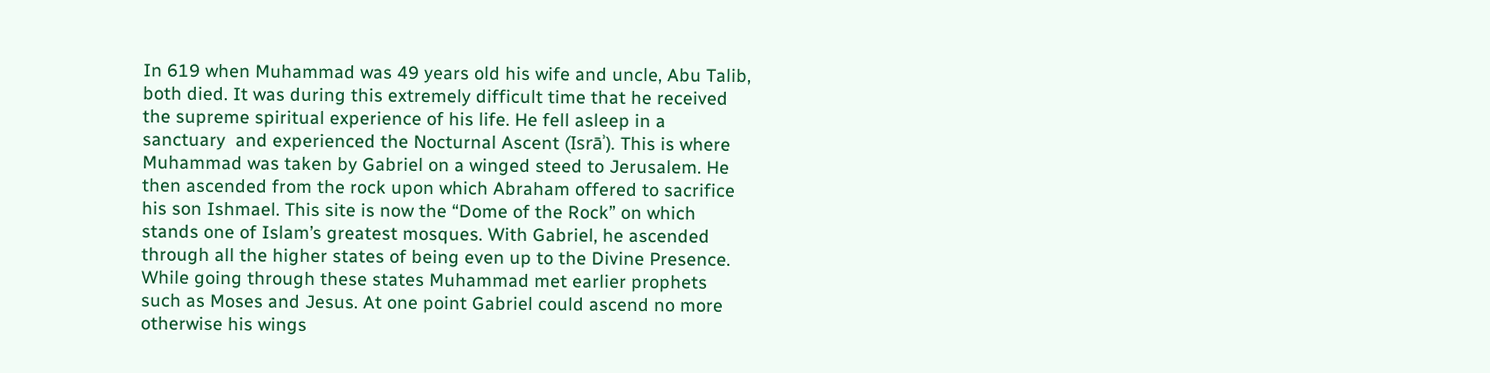In 619 when Muhammad was 49 years old his wife and uncle, Abu Talib, both died. It was during this extremely difficult time that he received the supreme spiritual experience of his life. He fell asleep in a sanctuary  and experienced the Nocturnal Ascent (Isrāʾ). This is where Muhammad was taken by Gabriel on a winged steed to Jerusalem. He then ascended from the rock upon which Abraham offered to sacrifice his son Ishmael. This site is now the “Dome of the Rock” on which stands one of Islam’s greatest mosques. With Gabriel, he ascended through all the higher states of being even up to the Divine Presence. While going through these states Muhammad met earlier prophets such as Moses and Jesus. At one point Gabriel could ascend no more otherwise his wings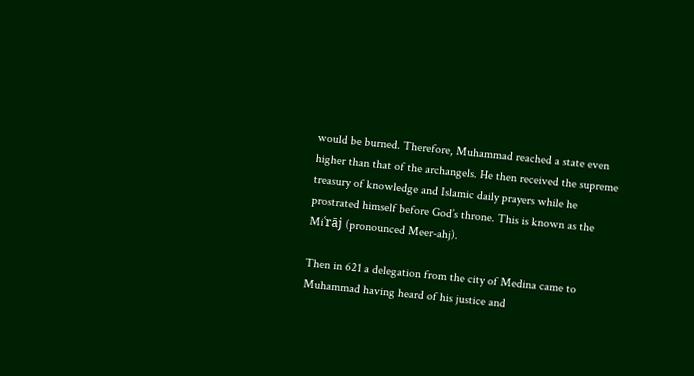would be burned. Therefore, Muhammad reached a state even higher than that of the archangels. He then received the supreme treasury of knowledge and Islamic daily prayers while he prostrated himself before God’s throne. This is known as the Miʿrāj (pronounced Meer-ahj).

Then in 621 a delegation from the city of Medina came to Muhammad having heard of his justice and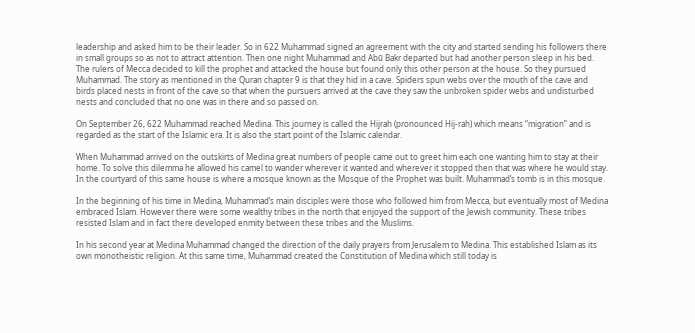leadership and asked him to be their leader. So in 622 Muhammad signed an agreement with the city and started sending his followers there in small groups so as not to attract attention. Then one night Muhammad and Abū Bakr departed but had another person sleep in his bed. The rulers of Mecca decided to kill the prophet and attacked the house but found only this other person at the house. So they pursued Muhammad. The story as mentioned in the Quran chapter 9 is that they hid in a cave. Spiders spun webs over the mouth of the cave and birds placed nests in front of the cave so that when the pursuers arrived at the cave they saw the unbroken spider webs and undisturbed nests and concluded that no one was in there and so passed on.

On September 26, 622 Muhammad reached Medina. This journey is called the Hijrah (pronounced Hij-rah) which means “migration” and is regarded as the start of the Islamic era. It is also the start point of the Islamic calendar.

When Muhammad arrived on the outskirts of Medina great numbers of people came out to greet him each one wanting him to stay at their home. To solve this dilemma he allowed his camel to wander wherever it wanted and wherever it stopped then that was where he would stay. In the courtyard of this same house is where a mosque known as the Mosque of the Prophet was built. Muhammad’s tomb is in this mosque.

In the beginning of his time in Medina, Muhammad’s main disciples were those who followed him from Mecca, but eventually most of Medina embraced Islam. However there were some wealthy tribes in the north that enjoyed the support of the Jewish community. These tribes resisted Islam and in fact there developed enmity between these tribes and the Muslims.

In his second year at Medina Muhammad changed the direction of the daily prayers from Jerusalem to Medina. This established Islam as its own monotheistic religion. At this same time, Muhammad created the Constitution of Medina which still today is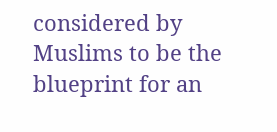considered by Muslims to be the blueprint for an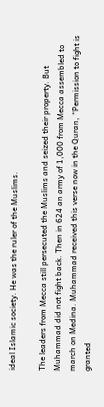ideal Islamic society. He was the ruler of the Muslims.

The leaders from Mecca still persecuted the Muslims and seized their property. But Muhammad did not fight back. Then in 624 an army of 1,000 from Mecca assembled to march on Medina. Muhammad received this verse now in the Quran, “Permission to fight is granted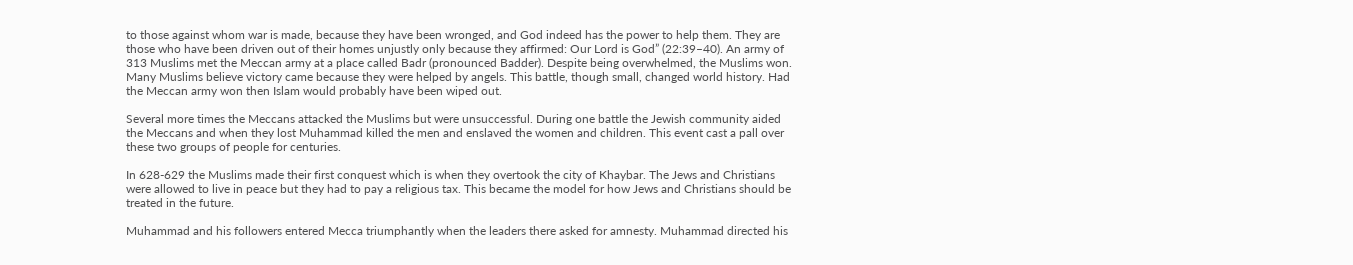to those against whom war is made, because they have been wronged, and God indeed has the power to help them. They are those who have been driven out of their homes unjustly only because they affirmed: Our Lord is God” (22:39–40). An army of 313 Muslims met the Meccan army at a place called Badr (pronounced Badder). Despite being overwhelmed, the Muslims won. Many Muslims believe victory came because they were helped by angels. This battle, though small, changed world history. Had the Meccan army won then Islam would probably have been wiped out.

Several more times the Meccans attacked the Muslims but were unsuccessful. During one battle the Jewish community aided the Meccans and when they lost Muhammad killed the men and enslaved the women and children. This event cast a pall over these two groups of people for centuries.

In 628-629 the Muslims made their first conquest which is when they overtook the city of Khaybar. The Jews and Christians were allowed to live in peace but they had to pay a religious tax. This became the model for how Jews and Christians should be treated in the future.

Muhammad and his followers entered Mecca triumphantly when the leaders there asked for amnesty. Muhammad directed his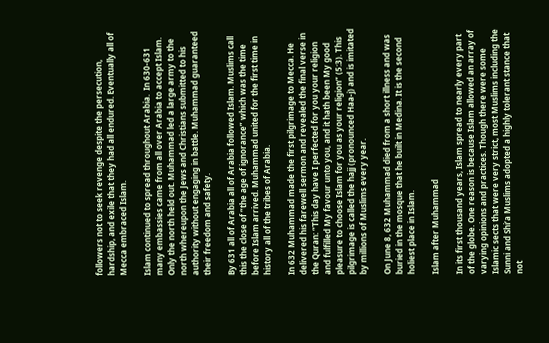followers not to seek revenge despite the persecution, hardship, and exile that they had all endured. Eventually all of Mecca embraced Islam.

Islam continued to spread throughout Arabia.  In 630-631 many embassies came from all over Arabia to accept Islam. Only the north held out. Muhammad led a large army to the north whereupon the Jews and Christians submitted to his authority without engaging in battle. Muhammad guaranteed their freedom and safety.

By 631 all of Arabia all of Arabia followed Islam. Muslims call this the close of “the age of ignorance” which was the time before Islam arrived. Muhammad united for the first time in history all of the tribes of Arabia.

In 632 Muhammad made the first pilgrimage to Mecca. He delivered his farewell sermon and revealed the final verse in the Quran: “This day have I perfected for you your religion and fulfilled My favour unto you, and it hath been My good pleasure to choose Islam for you as your religion” (5:3). This pilgrimage is called the hajj (pronounced Haa-j) and is imitated by millions of Muslims every year.

On June 8, 632 Muhammad died from a short illness and was buried in the mosque that he built in Medina. It is the second holiest place in Islam.

Islam after Muhammad

In its first thousand years, Islam spread to nearly every part of the globe. One reason is because Islam allowed an array of varying opinions and practices. Though there were some Islamic sects that were very strict, most Muslims including the Sunni and Shi’a Muslims adopted a highly tolerant stance that not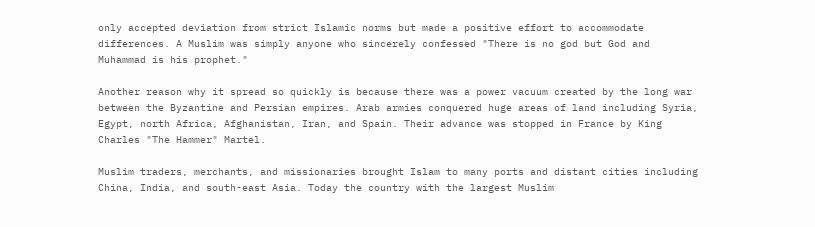only accepted deviation from strict Islamic norms but made a positive effort to accommodate differences. A Muslim was simply anyone who sincerely confessed "There is no god but God and Muhammad is his prophet."

Another reason why it spread so quickly is because there was a power vacuum created by the long war between the Byzantine and Persian empires. Arab armies conquered huge areas of land including Syria, Egypt, north Africa, Afghanistan, Iran, and Spain. Their advance was stopped in France by King Charles "The Hammer" Martel.

Muslim traders, merchants, and missionaries brought Islam to many ports and distant cities including China, India, and south-east Asia. Today the country with the largest Muslim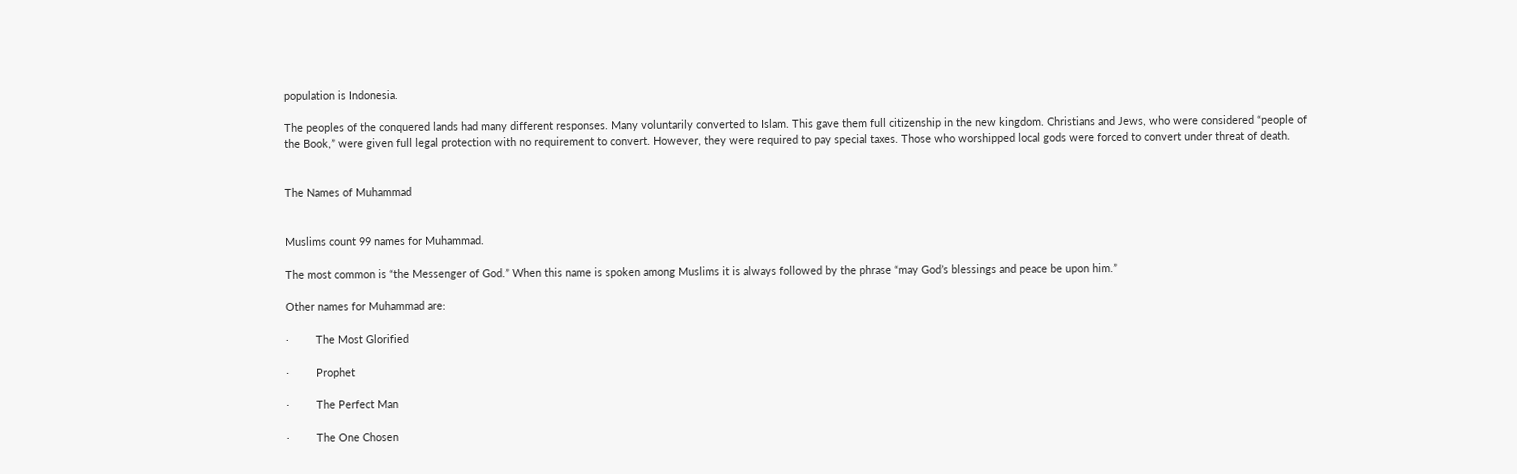population is Indonesia.

The peoples of the conquered lands had many different responses. Many voluntarily converted to Islam. This gave them full citizenship in the new kingdom. Christians and Jews, who were considered “people of the Book,” were given full legal protection with no requirement to convert. However, they were required to pay special taxes. Those who worshipped local gods were forced to convert under threat of death.


The Names of Muhammad


Muslims count 99 names for Muhammad.

The most common is “the Messenger of God.” When this name is spoken among Muslims it is always followed by the phrase “may God’s blessings and peace be upon him.”

Other names for Muhammad are:

·         The Most Glorified

·         Prophet

·         The Perfect Man

·         The One Chosen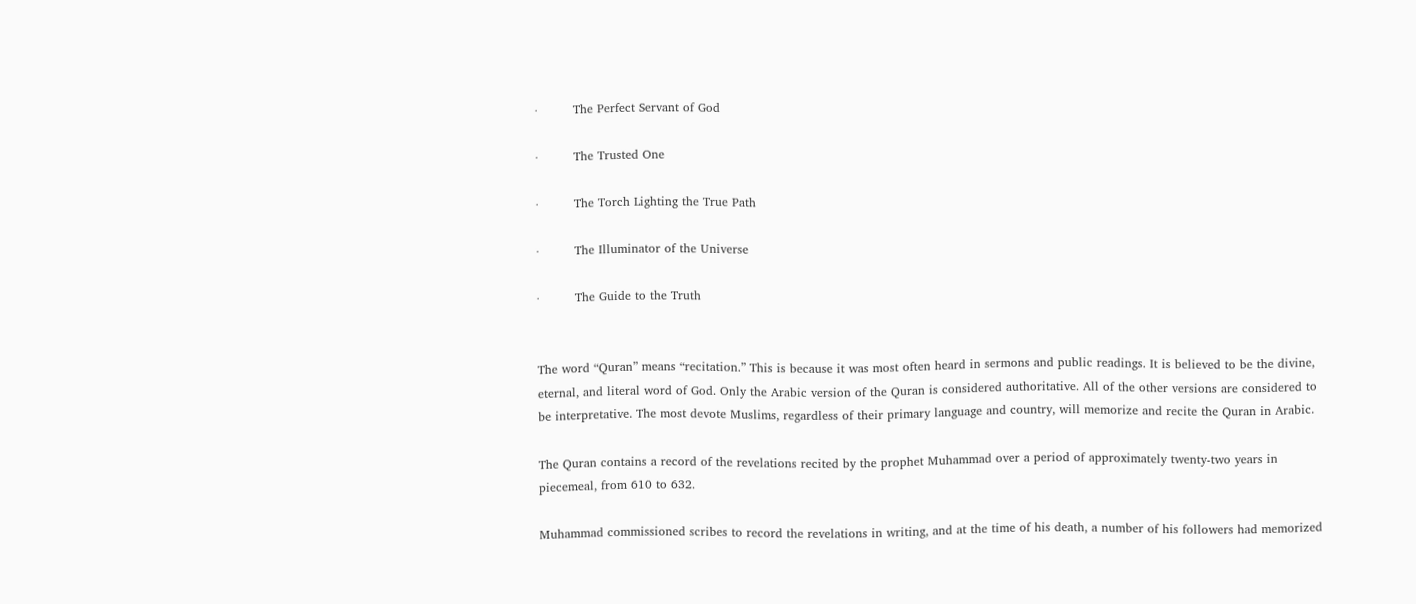·         The Perfect Servant of God

·         The Trusted One

·         The Torch Lighting the True Path

·         The Illuminator of the Universe

·         The Guide to the Truth


The word “Quran” means “recitation.” This is because it was most often heard in sermons and public readings. It is believed to be the divine, eternal, and literal word of God. Only the Arabic version of the Quran is considered authoritative. All of the other versions are considered to be interpretative. The most devote Muslims, regardless of their primary language and country, will memorize and recite the Quran in Arabic.

The Quran contains a record of the revelations recited by the prophet Muhammad over a period of approximately twenty-two years in piecemeal, from 610 to 632.

Muhammad commissioned scribes to record the revelations in writing, and at the time of his death, a number of his followers had memorized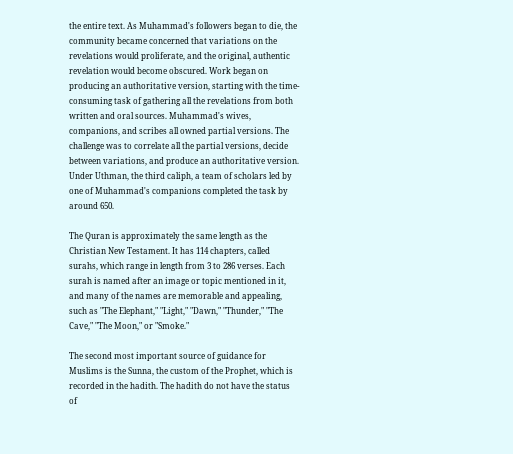the entire text. As Muhammad's followers began to die, the community became concerned that variations on the revelations would proliferate, and the original, authentic revelation would become obscured. Work began on producing an authoritative version, starting with the time-consuming task of gathering all the revelations from both written and oral sources. Muhammad's wives, companions, and scribes all owned partial versions. The challenge was to correlate all the partial versions, decide between variations, and produce an authoritative version. Under Uthman, the third caliph, a team of scholars led by one of Muhammad's companions completed the task by around 650.

The Quran is approximately the same length as the Christian New Testament. It has 114 chapters, called surahs, which range in length from 3 to 286 verses. Each surah is named after an image or topic mentioned in it, and many of the names are memorable and appealing, such as "The Elephant," "Light," "Dawn," "Thunder," "The Cave," "The Moon," or "Smoke."

The second most important source of guidance for Muslims is the Sunna, the custom of the Prophet, which is recorded in the hadith. The hadith do not have the status of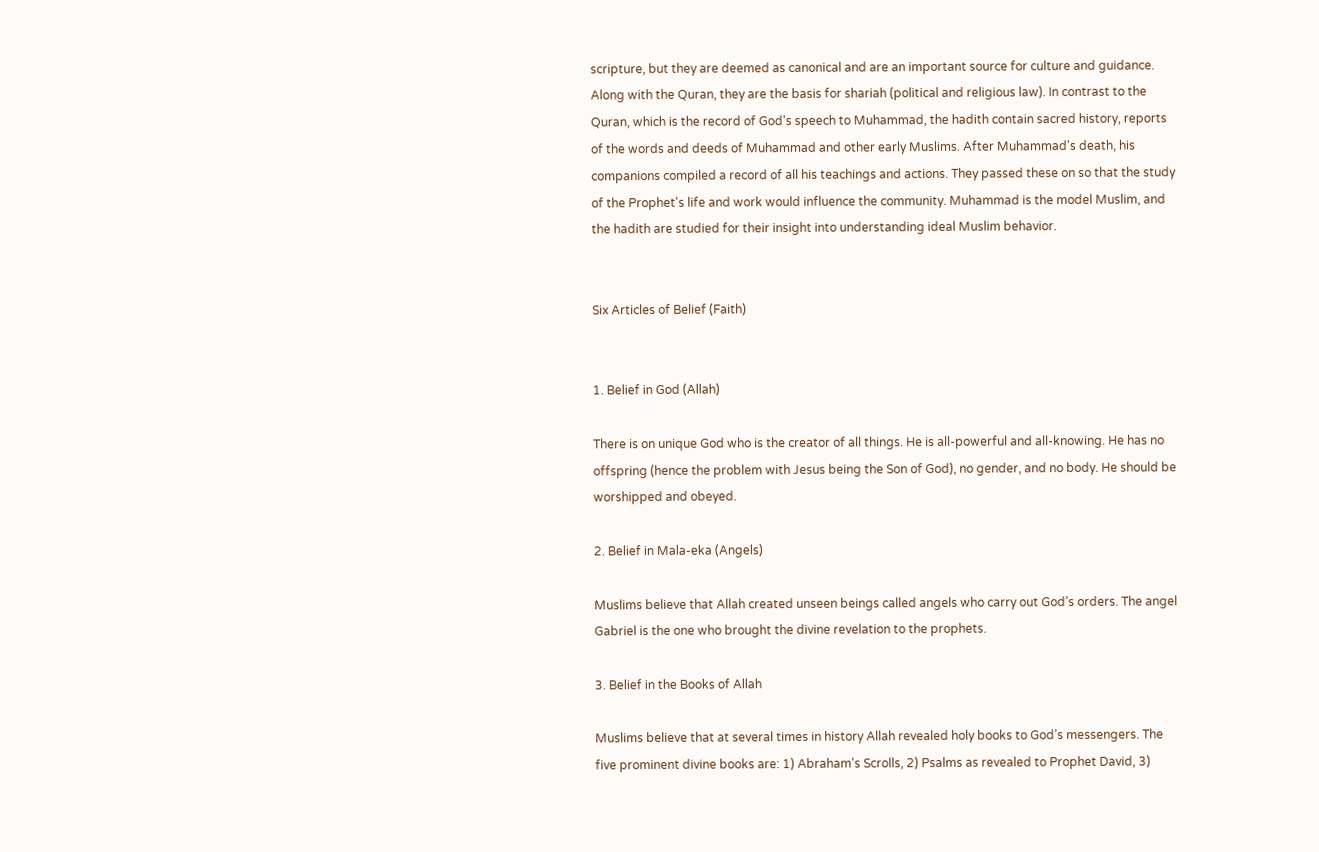scripture, but they are deemed as canonical and are an important source for culture and guidance. Along with the Quran, they are the basis for shariah (political and religious law). In contrast to the Quran, which is the record of God's speech to Muhammad, the hadith contain sacred history, reports of the words and deeds of Muhammad and other early Muslims. After Muhammad's death, his companions compiled a record of all his teachings and actions. They passed these on so that the study of the Prophet's life and work would influence the community. Muhammad is the model Muslim, and the hadith are studied for their insight into understanding ideal Muslim behavior.


Six Articles of Belief (Faith)


1. Belief in God (Allah)

There is on unique God who is the creator of all things. He is all-powerful and all-knowing. He has no offspring (hence the problem with Jesus being the Son of God), no gender, and no body. He should be worshipped and obeyed.

2. Belief in Mala-eka (Angels)

Muslims believe that Allah created unseen beings called angels who carry out God’s orders. The angel Gabriel is the one who brought the divine revelation to the prophets.

3. Belief in the Books of Allah

Muslims believe that at several times in history Allah revealed holy books to God’s messengers. The five prominent divine books are: 1) Abraham's Scrolls, 2) Psalms as revealed to Prophet David, 3)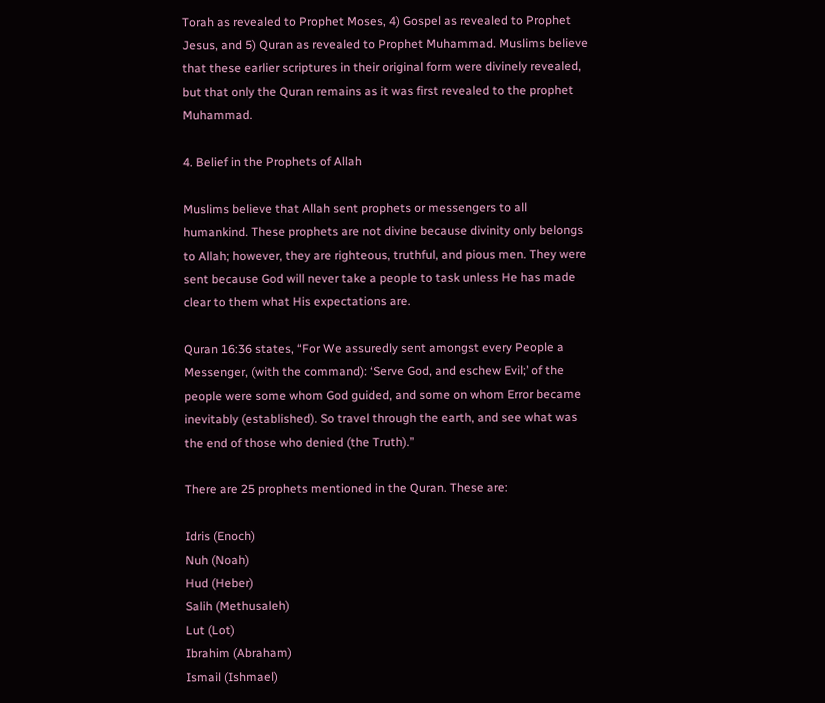Torah as revealed to Prophet Moses, 4) Gospel as revealed to Prophet Jesus, and 5) Quran as revealed to Prophet Muhammad. Muslims believe that these earlier scriptures in their original form were divinely revealed, but that only the Quran remains as it was first revealed to the prophet Muhammad.

4. Belief in the Prophets of Allah

Muslims believe that Allah sent prophets or messengers to all humankind. These prophets are not divine because divinity only belongs to Allah; however, they are righteous, truthful, and pious men. They were sent because God will never take a people to task unless He has made clear to them what His expectations are.

Quran 16:36 states, “For We assuredly sent amongst every People a Messenger, (with the command): ‘Serve God, and eschew Evil;’ of the people were some whom God guided, and some on whom Error became inevitably (established). So travel through the earth, and see what was the end of those who denied (the Truth).”

There are 25 prophets mentioned in the Quran. These are:

Idris (Enoch)
Nuh (Noah)
Hud (Heber)
Salih (Methusaleh)
Lut (Lot)
Ibrahim (Abraham)
Ismail (Ishmael)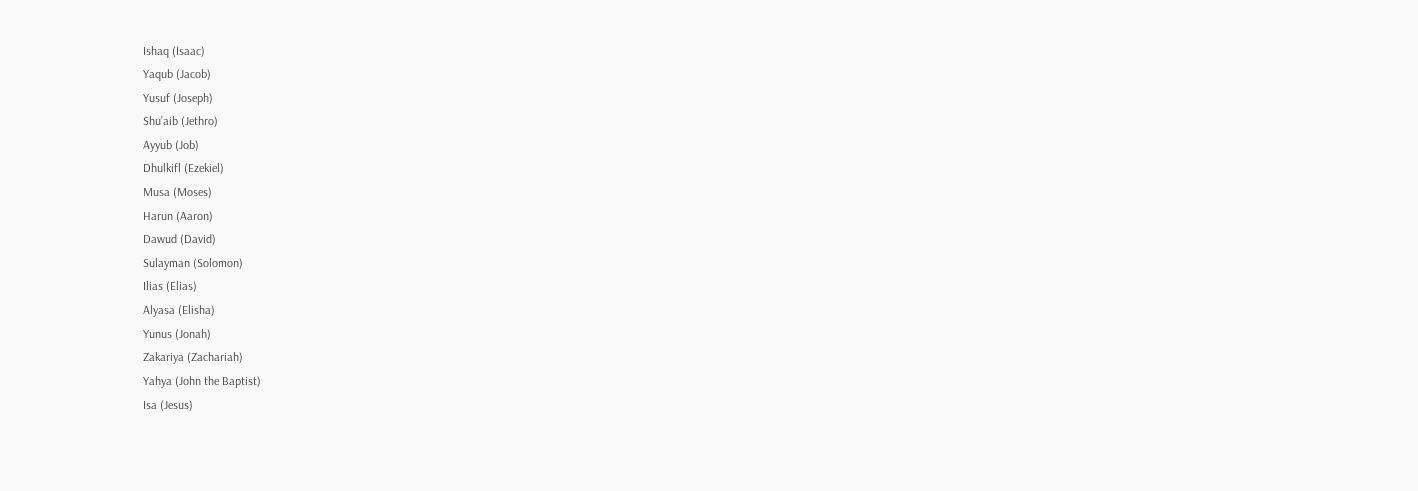Ishaq (Isaac)
Yaqub (Jacob)
Yusuf (Joseph)
Shu’aib (Jethro)
Ayyub (Job)
Dhulkifl (Ezekiel)
Musa (Moses)
Harun (Aaron)
Dawud (David)
Sulayman (Solomon)
Ilias (Elias)
Alyasa (Elisha)
Yunus (Jonah)
Zakariya (Zachariah)
Yahya (John the Baptist)
Isa (Jesus)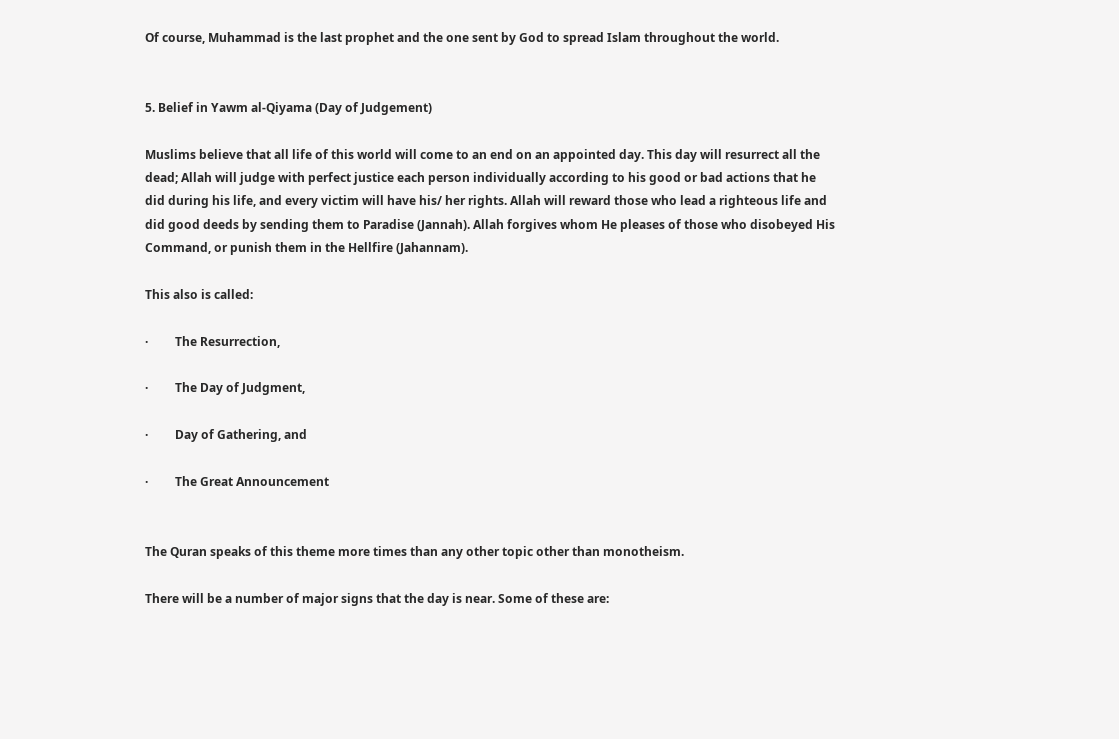Of course, Muhammad is the last prophet and the one sent by God to spread Islam throughout the world.


5. Belief in Yawm al-Qiyama (Day of Judgement)

Muslims believe that all life of this world will come to an end on an appointed day. This day will resurrect all the dead; Allah will judge with perfect justice each person individually according to his good or bad actions that he did during his life, and every victim will have his/ her rights. Allah will reward those who lead a righteous life and did good deeds by sending them to Paradise (Jannah). Allah forgives whom He pleases of those who disobeyed His Command, or punish them in the Hellfire (Jahannam).

This also is called:

·         The Resurrection,

·         The Day of Judgment,

·         Day of Gathering, and

·         The Great Announcement


The Quran speaks of this theme more times than any other topic other than monotheism.

There will be a number of major signs that the day is near. Some of these are: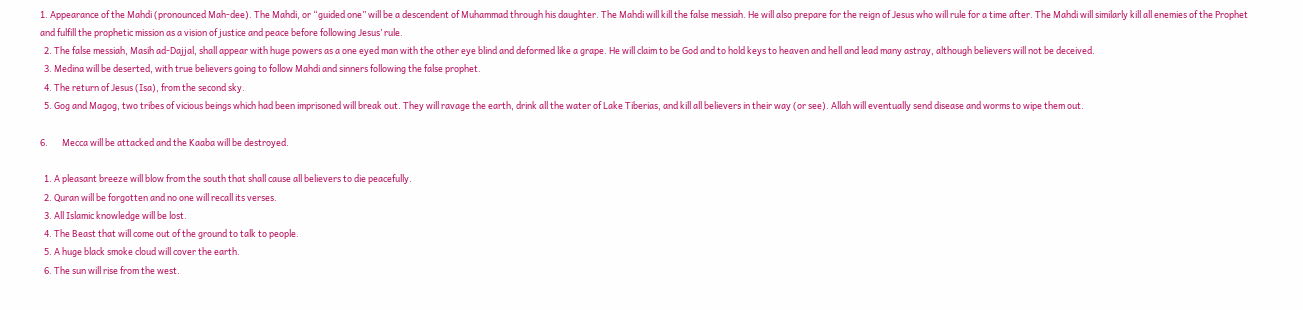1. Appearance of the Mahdi (pronounced Mah-dee). The Mahdi, or “guided one” will be a descendent of Muhammad through his daughter. The Mahdi will kill the false messiah. He will also prepare for the reign of Jesus who will rule for a time after. The Mahdi will similarly kill all enemies of the Prophet and fulfill the prophetic mission as a vision of justice and peace before following Jesus’ rule.
  2. The false messiah, Masih ad-Dajjal, shall appear with huge powers as a one eyed man with the other eye blind and deformed like a grape. He will claim to be God and to hold keys to heaven and hell and lead many astray, although believers will not be deceived.
  3. Medina will be deserted, with true believers going to follow Mahdi and sinners following the false prophet.
  4. The return of Jesus (Isa), from the second sky.
  5. Gog and Magog, two tribes of vicious beings which had been imprisoned will break out. They will ravage the earth, drink all the water of Lake Tiberias, and kill all believers in their way (or see). Allah will eventually send disease and worms to wipe them out.

6.       Mecca will be attacked and the Kaaba will be destroyed.

  1. A pleasant breeze will blow from the south that shall cause all believers to die peacefully.
  2. Quran will be forgotten and no one will recall its verses.
  3. All Islamic knowledge will be lost.
  4. The Beast that will come out of the ground to talk to people.
  5. A huge black smoke cloud will cover the earth.
  6. The sun will rise from the west.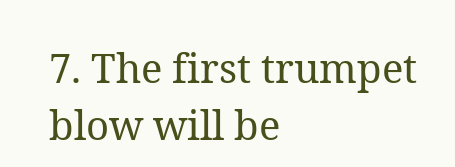7. The first trumpet blow will be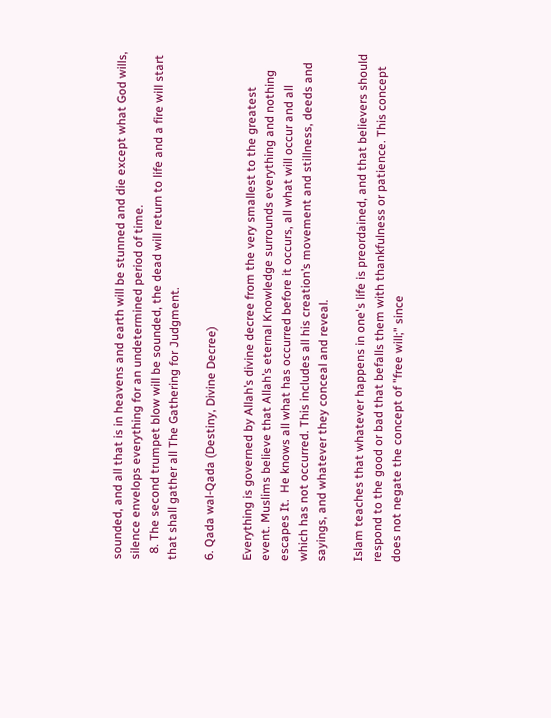sounded, and all that is in heavens and earth will be stunned and die except what God wills, silence envelops everything for an undetermined period of time.
  8. The second trumpet blow will be sounded, the dead will return to life and a fire will start that shall gather all The Gathering for Judgment.

6. Qada wal-Qada (Destiny, Divine Decree)

Everything is governed by Allah’s divine decree from the very smallest to the greatest event. Muslims believe that Allah’s eternal Knowledge surrounds everything and nothing escapes It.  He knows all what has occurred before it occurs, all what will occur and all which has not occurred. This includes all his creation’s movement and stillness, deeds and sayings, and whatever they conceal and reveal.

Islam teaches that whatever happens in one's life is preordained, and that believers should respond to the good or bad that befalls them with thankfulness or patience. This concept does not negate the concept of "free will;" since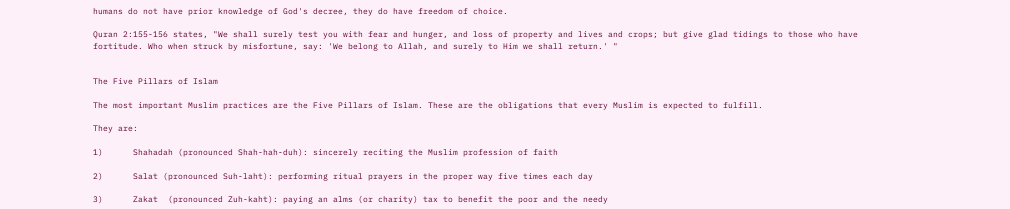humans do not have prior knowledge of God's decree, they do have freedom of choice.

Quran 2:155-156 states, "We shall surely test you with fear and hunger, and loss of property and lives and crops; but give glad tidings to those who have fortitude. Who when struck by misfortune, say: 'We belong to Allah, and surely to Him we shall return.' "


The Five Pillars of Islam

The most important Muslim practices are the Five Pillars of Islam. These are the obligations that every Muslim is expected to fulfill.

They are:

1)      Shahadah (pronounced Shah-hah-duh): sincerely reciting the Muslim profession of faith

2)      Salat (pronounced Suh-laht): performing ritual prayers in the proper way five times each day

3)      Zakat  (pronounced Zuh-kaht): paying an alms (or charity) tax to benefit the poor and the needy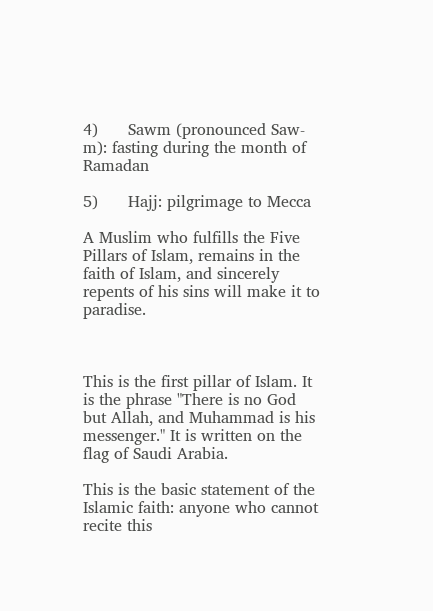4)      Sawm (pronounced Saw-m): fasting during the month of Ramadan

5)      Hajj: pilgrimage to Mecca

A Muslim who fulfills the Five Pillars of Islam, remains in the faith of Islam, and sincerely repents of his sins will make it to paradise.



This is the first pillar of Islam. It is the phrase "There is no God but Allah, and Muhammad is his messenger." It is written on the flag of Saudi Arabia.

This is the basic statement of the Islamic faith: anyone who cannot recite this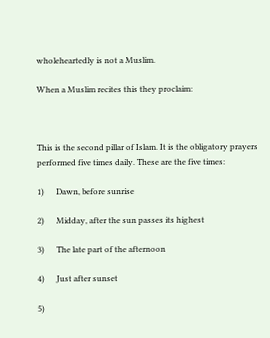wholeheartedly is not a Muslim.

When a Muslim recites this they proclaim:



This is the second pillar of Islam. It is the obligatory prayers performed five times daily. These are the five times:

1)      Dawn, before sunrise

2)      Midday, after the sun passes its highest

3)      The late part of the afternoon

4)      Just after sunset

5)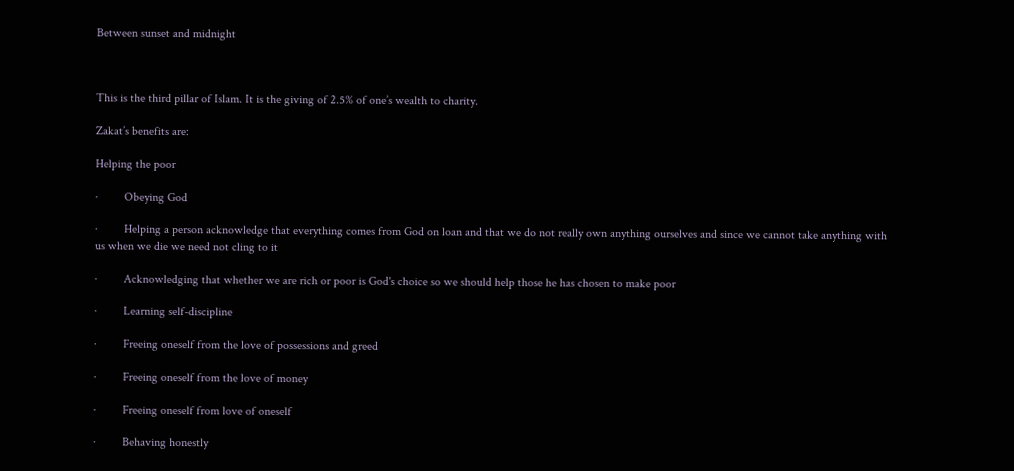Between sunset and midnight



This is the third pillar of Islam. It is the giving of 2.5% of one’s wealth to charity.

Zakat’s benefits are:

Helping the poor

·         Obeying God

·         Helping a person acknowledge that everything comes from God on loan and that we do not really own anything ourselves and since we cannot take anything with us when we die we need not cling to it

·         Acknowledging that whether we are rich or poor is God's choice so we should help those he has chosen to make poor

·         Learning self-discipline

·         Freeing oneself from the love of possessions and greed

·         Freeing oneself from the love of money

·         Freeing oneself from love of oneself

·         Behaving honestly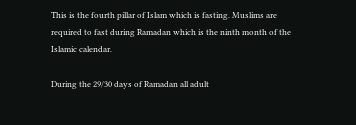This is the fourth pillar of Islam which is fasting. Muslims are required to fast during Ramadan which is the ninth month of the Islamic calendar.

During the 29/30 days of Ramadan all adult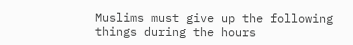Muslims must give up the following things during the hours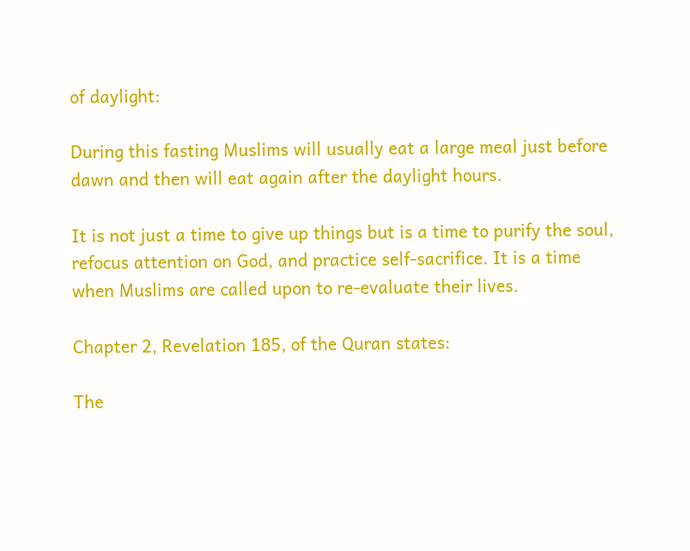of daylight:

During this fasting Muslims will usually eat a large meal just before dawn and then will eat again after the daylight hours.

It is not just a time to give up things but is a time to purify the soul, refocus attention on God, and practice self-sacrifice. It is a time when Muslims are called upon to re-evaluate their lives.

Chapter 2, Revelation 185, of the Quran states:

The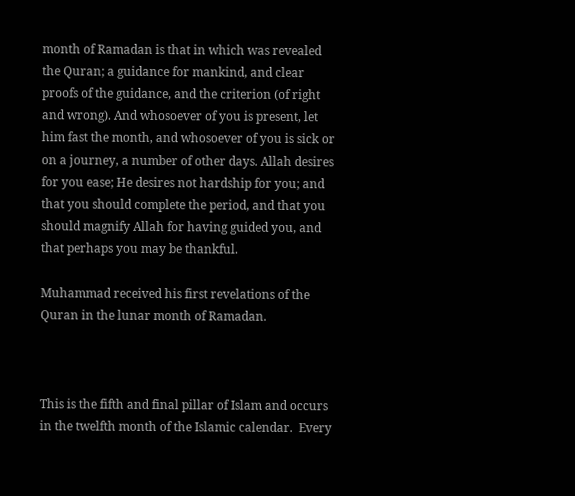month of Ramadan is that in which was revealed the Quran; a guidance for mankind, and clear proofs of the guidance, and the criterion (of right and wrong). And whosoever of you is present, let him fast the month, and whosoever of you is sick or on a journey, a number of other days. Allah desires for you ease; He desires not hardship for you; and that you should complete the period, and that you should magnify Allah for having guided you, and that perhaps you may be thankful.

Muhammad received his first revelations of the Quran in the lunar month of Ramadan.



This is the fifth and final pillar of Islam and occurs in the twelfth month of the Islamic calendar.  Every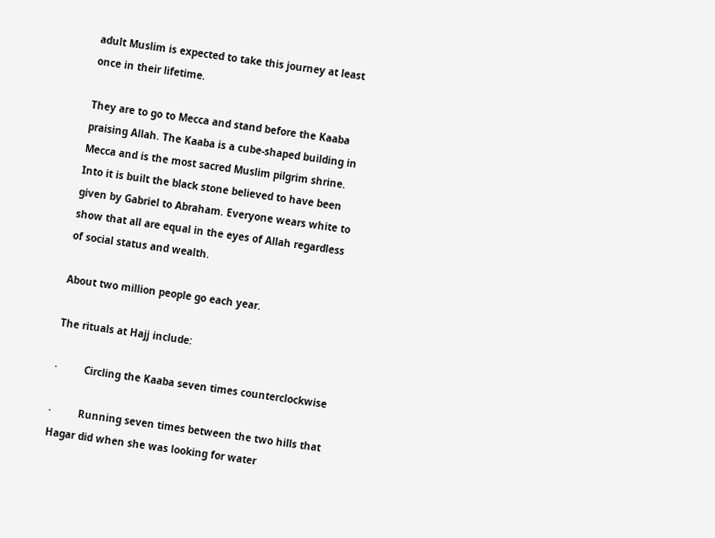adult Muslim is expected to take this journey at least once in their lifetime.

They are to go to Mecca and stand before the Kaaba praising Allah. The Kaaba is a cube-shaped building in Mecca and is the most sacred Muslim pilgrim shrine. Into it is built the black stone believed to have been given by Gabriel to Abraham. Everyone wears white to show that all are equal in the eyes of Allah regardless of social status and wealth.

About two million people go each year.

The rituals at Hajj include:

·         Circling the Kaaba seven times counterclockwise

·         Running seven times between the two hills that Hagar did when she was looking for water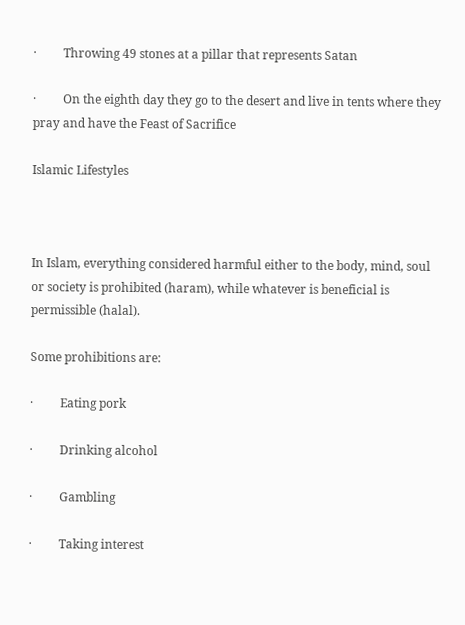·         Throwing 49 stones at a pillar that represents Satan

·         On the eighth day they go to the desert and live in tents where they pray and have the Feast of Sacrifice

Islamic Lifestyles



In Islam, everything considered harmful either to the body, mind, soul or society is prohibited (haram), while whatever is beneficial is permissible (halal).

Some prohibitions are:

·         Eating pork

·         Drinking alcohol

·         Gambling

·         Taking interest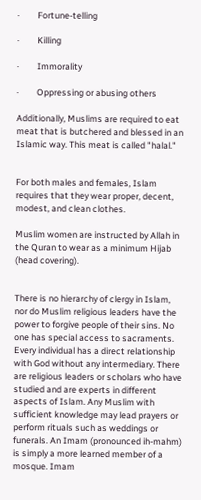·         Fortune-telling

·         Killing

·         Immorality

·         Oppressing or abusing others

Additionally, Muslims are required to eat meat that is butchered and blessed in an Islamic way. This meat is called "halal."


For both males and females, Islam requires that they wear proper, decent, modest, and clean clothes.

Muslim women are instructed by Allah in the Quran to wear as a minimum Hijab (head covering).


There is no hierarchy of clergy in Islam, nor do Muslim religious leaders have the power to forgive people of their sins. No one has special access to sacraments. Every individual has a direct relationship with God without any intermediary. There are religious leaders or scholars who have studied and are experts in different aspects of Islam. Any Muslim with sufficient knowledge may lead prayers or perform rituals such as weddings or funerals. An Imam (pronounced ih-mahm) is simply a more learned member of a mosque. Imam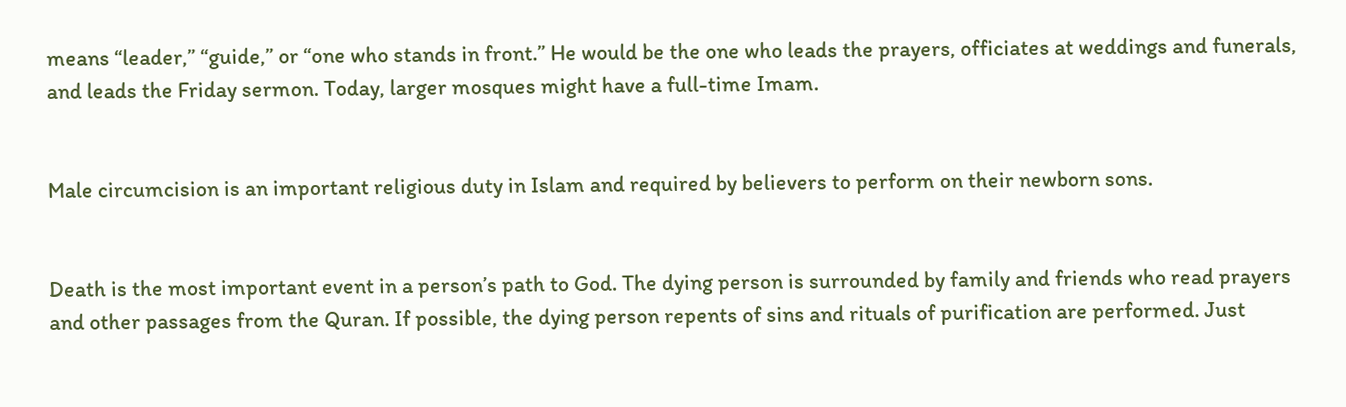means “leader,” “guide,” or “one who stands in front.” He would be the one who leads the prayers, officiates at weddings and funerals, and leads the Friday sermon. Today, larger mosques might have a full-time Imam.


Male circumcision is an important religious duty in Islam and required by believers to perform on their newborn sons.


Death is the most important event in a person’s path to God. The dying person is surrounded by family and friends who read prayers and other passages from the Quran. If possible, the dying person repents of sins and rituals of purification are performed. Just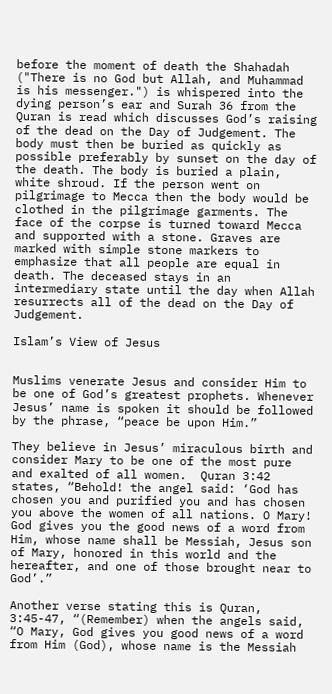before the moment of death the Shahadah ("There is no God but Allah, and Muhammad is his messenger.") is whispered into the dying person’s ear and Surah 36 from the Quran is read which discusses God’s raising of the dead on the Day of Judgement. The body must then be buried as quickly as possible preferably by sunset on the day of the death. The body is buried a plain, white shroud. If the person went on pilgrimage to Mecca then the body would be clothed in the pilgrimage garments. The face of the corpse is turned toward Mecca and supported with a stone. Graves are marked with simple stone markers to emphasize that all people are equal in death. The deceased stays in an intermediary state until the day when Allah resurrects all of the dead on the Day of Judgement.

Islam’s View of Jesus


Muslims venerate Jesus and consider Him to be one of God’s greatest prophets. Whenever Jesus’ name is spoken it should be followed by the phrase, “peace be upon Him.”

They believe in Jesus’ miraculous birth and consider Mary to be one of the most pure and exalted of all women.  Quran 3:42 states, “Behold! the angel said: ‘God has chosen you and purified you and has chosen you above the women of all nations. O Mary! God gives you the good news of a word from Him, whose name shall be Messiah, Jesus son of Mary, honored in this world and the hereafter, and one of those brought near to God’.”

Another verse stating this is Quran, 3:45-47, “(Remember) when the angels said, “O Mary, God gives you good news of a word from Him (God), whose name is the Messiah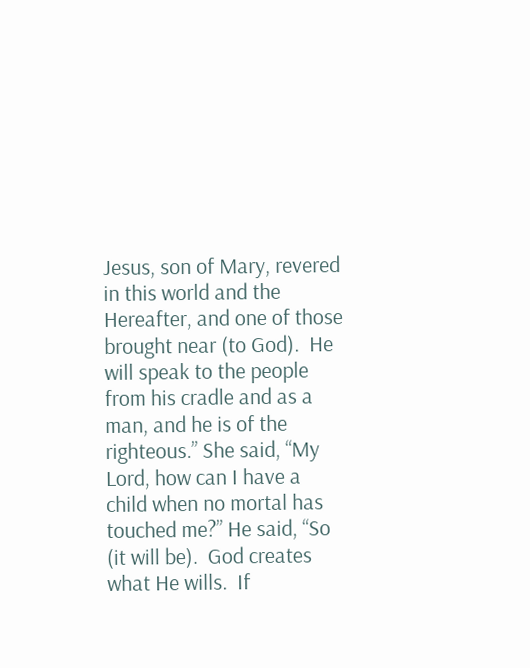Jesus, son of Mary, revered in this world and the Hereafter, and one of those brought near (to God).  He will speak to the people from his cradle and as a man, and he is of the righteous.” She said, “My Lord, how can I have a child when no mortal has touched me?” He said, “So (it will be).  God creates what He wills.  If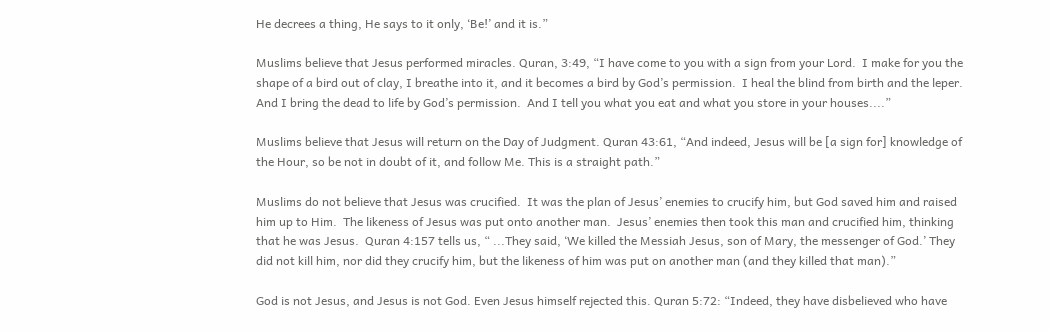He decrees a thing, He says to it only, ‘Be!’ and it is.”

Muslims believe that Jesus performed miracles. Quran, 3:49, “I have come to you with a sign from your Lord.  I make for you the shape of a bird out of clay, I breathe into it, and it becomes a bird by God’s permission.  I heal the blind from birth and the leper.  And I bring the dead to life by God’s permission.  And I tell you what you eat and what you store in your houses....”

Muslims believe that Jesus will return on the Day of Judgment. Quran 43:61, “And indeed, Jesus will be [a sign for] knowledge of the Hour, so be not in doubt of it, and follow Me. This is a straight path.”

Muslims do not believe that Jesus was crucified.  It was the plan of Jesus’ enemies to crucify him, but God saved him and raised him up to Him.  The likeness of Jesus was put onto another man.  Jesus’ enemies then took this man and crucified him, thinking that he was Jesus.  Quran 4:157 tells us, “ ...They said, ‘We killed the Messiah Jesus, son of Mary, the messenger of God.’ They did not kill him, nor did they crucify him, but the likeness of him was put on another man (and they killed that man).”

God is not Jesus, and Jesus is not God. Even Jesus himself rejected this. Quran 5:72: “Indeed, they have disbelieved who have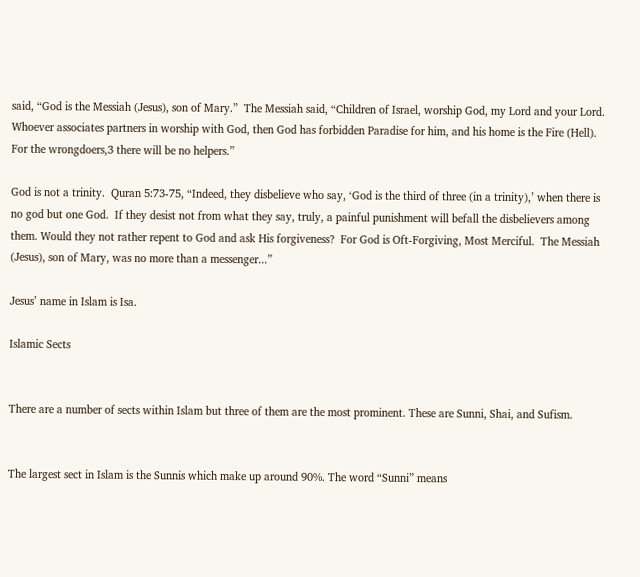said, “God is the Messiah (Jesus), son of Mary.”  The Messiah said, “Children of Israel, worship God, my Lord and your Lord.  Whoever associates partners in worship with God, then God has forbidden Paradise for him, and his home is the Fire (Hell).  For the wrongdoers,3 there will be no helpers.”

God is not a trinity.  Quran 5:73-75, “Indeed, they disbelieve who say, ‘God is the third of three (in a trinity),’ when there is no god but one God.  If they desist not from what they say, truly, a painful punishment will befall the disbelievers among them. Would they not rather repent to God and ask His forgiveness?  For God is Oft-Forgiving, Most Merciful.  The Messiah (Jesus), son of Mary, was no more than a messenger...”

Jesus’ name in Islam is Isa.

Islamic Sects


There are a number of sects within Islam but three of them are the most prominent. These are Sunni, Shai, and Sufism.


The largest sect in Islam is the Sunnis which make up around 90%. The word “Sunni” means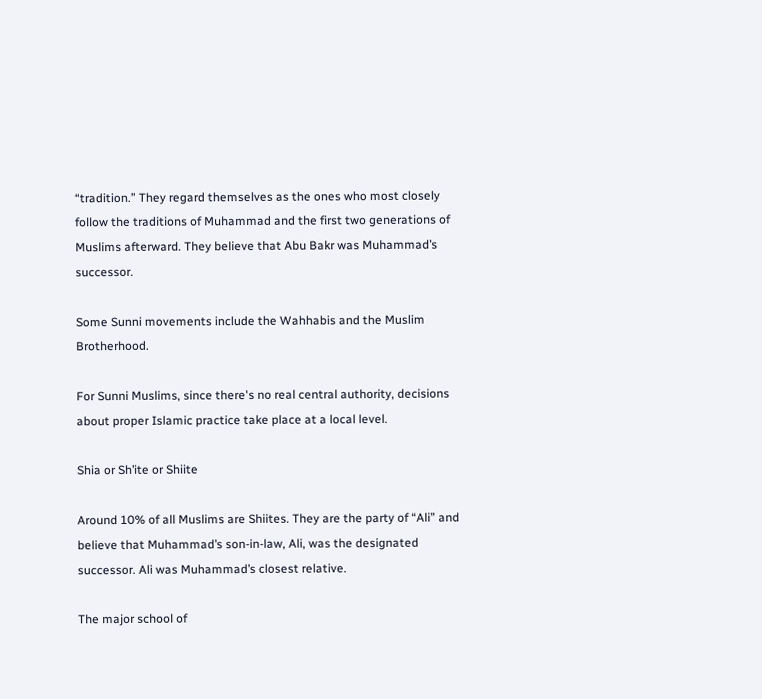“tradition.” They regard themselves as the ones who most closely follow the traditions of Muhammad and the first two generations of Muslims afterward. They believe that Abu Bakr was Muhammad’s successor.

Some Sunni movements include the Wahhabis and the Muslim Brotherhood.

For Sunni Muslims, since there's no real central authority, decisions about proper Islamic practice take place at a local level.

Shia or Sh’ite or Shiite

Around 10% of all Muslims are Shiites. They are the party of “Ali” and believe that Muhammad’s son-in-law, Ali, was the designated successor. Ali was Muhammad’s closest relative.

The major school of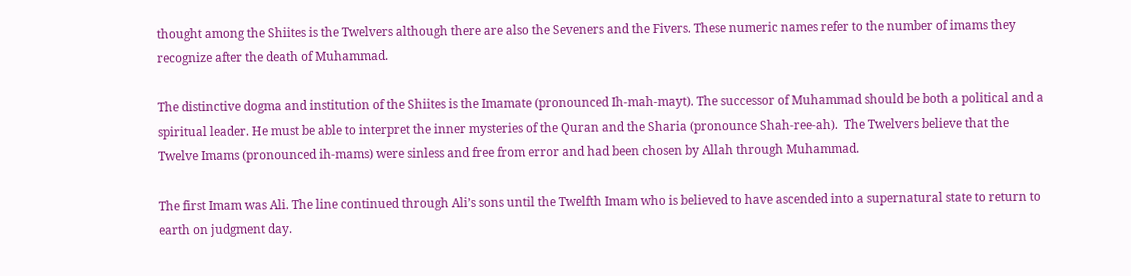thought among the Shiites is the Twelvers although there are also the Seveners and the Fivers. These numeric names refer to the number of imams they recognize after the death of Muhammad.

The distinctive dogma and institution of the Shiites is the Imamate (pronounced Ih-mah-mayt). The successor of Muhammad should be both a political and a spiritual leader. He must be able to interpret the inner mysteries of the Quran and the Sharia (pronounce Shah-ree-ah).  The Twelvers believe that the Twelve Imams (pronounced ih-mams) were sinless and free from error and had been chosen by Allah through Muhammad.

The first Imam was Ali. The line continued through Ali’s sons until the Twelfth Imam who is believed to have ascended into a supernatural state to return to earth on judgment day.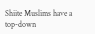Shiite Muslims have a top-down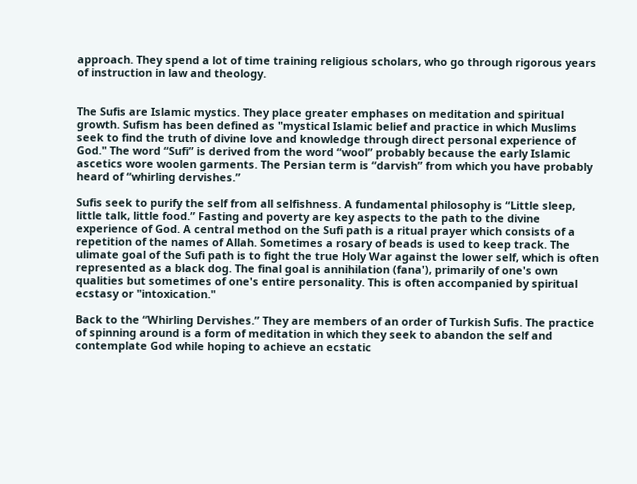approach. They spend a lot of time training religious scholars, who go through rigorous years of instruction in law and theology.


The Sufis are Islamic mystics. They place greater emphases on meditation and spiritual growth. Sufism has been defined as "mystical Islamic belief and practice in which Muslims seek to find the truth of divine love and knowledge through direct personal experience of God." The word “Sufi” is derived from the word “wool” probably because the early Islamic ascetics wore woolen garments. The Persian term is “darvish” from which you have probably heard of “whirling dervishes.”

Sufis seek to purify the self from all selfishness. A fundamental philosophy is “Little sleep, little talk, little food.” Fasting and poverty are key aspects to the path to the divine experience of God. A central method on the Sufi path is a ritual prayer which consists of a repetition of the names of Allah. Sometimes a rosary of beads is used to keep track. The ulimate goal of the Sufi path is to fight the true Holy War against the lower self, which is often represented as a black dog. The final goal is annihilation (fana'), primarily of one's own qualities but sometimes of one's entire personality. This is often accompanied by spiritual ecstasy or "intoxication."

Back to the “Whirling Dervishes.” They are members of an order of Turkish Sufis. The practice of spinning around is a form of meditation in which they seek to abandon the self and contemplate God while hoping to achieve an ecstatic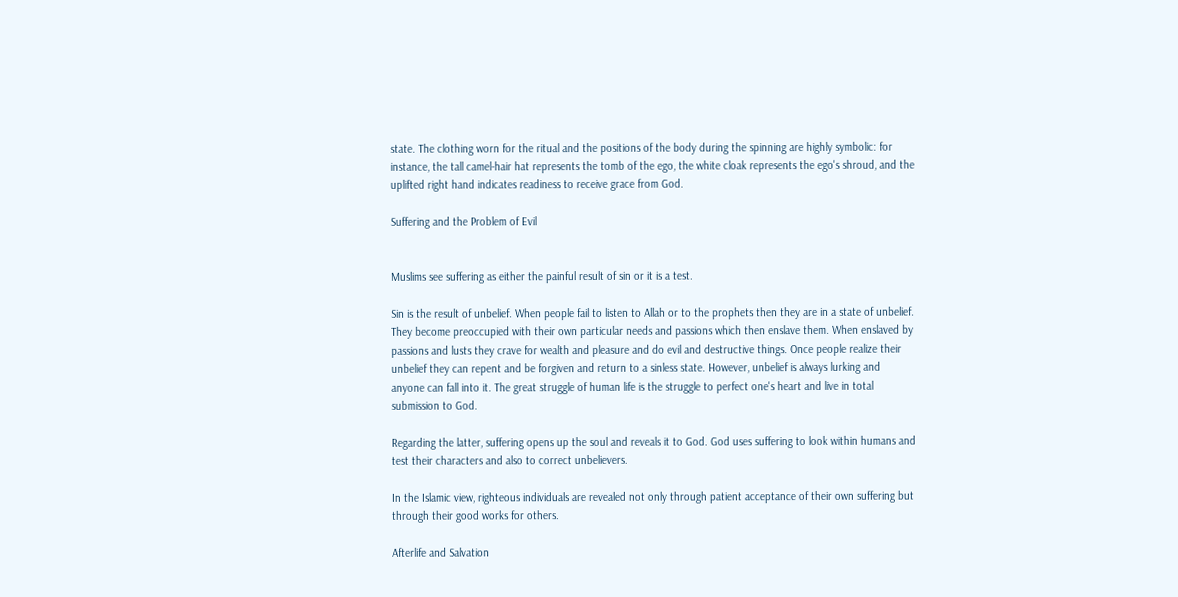state. The clothing worn for the ritual and the positions of the body during the spinning are highly symbolic: for instance, the tall camel-hair hat represents the tomb of the ego, the white cloak represents the ego's shroud, and the uplifted right hand indicates readiness to receive grace from God.

Suffering and the Problem of Evil


Muslims see suffering as either the painful result of sin or it is a test.

Sin is the result of unbelief. When people fail to listen to Allah or to the prophets then they are in a state of unbelief. They become preoccupied with their own particular needs and passions which then enslave them. When enslaved by passions and lusts they crave for wealth and pleasure and do evil and destructive things. Once people realize their unbelief they can repent and be forgiven and return to a sinless state. However, unbelief is always lurking and anyone can fall into it. The great struggle of human life is the struggle to perfect one's heart and live in total submission to God.

Regarding the latter, suffering opens up the soul and reveals it to God. God uses suffering to look within humans and test their characters and also to correct unbelievers.

In the Islamic view, righteous individuals are revealed not only through patient acceptance of their own suffering but through their good works for others.

Afterlife and Salvation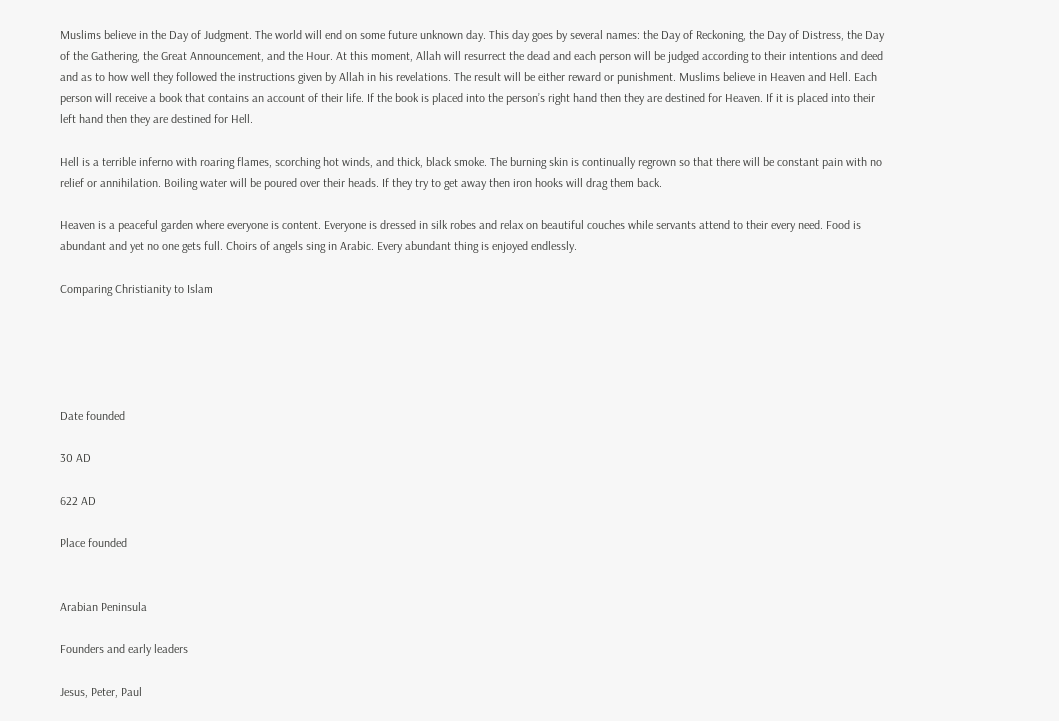Muslims believe in the Day of Judgment. The world will end on some future unknown day. This day goes by several names: the Day of Reckoning, the Day of Distress, the Day of the Gathering, the Great Announcement, and the Hour. At this moment, Allah will resurrect the dead and each person will be judged according to their intentions and deed and as to how well they followed the instructions given by Allah in his revelations. The result will be either reward or punishment. Muslims believe in Heaven and Hell. Each person will receive a book that contains an account of their life. If the book is placed into the person’s right hand then they are destined for Heaven. If it is placed into their left hand then they are destined for Hell.

Hell is a terrible inferno with roaring flames, scorching hot winds, and thick, black smoke. The burning skin is continually regrown so that there will be constant pain with no relief or annihilation. Boiling water will be poured over their heads. If they try to get away then iron hooks will drag them back.

Heaven is a peaceful garden where everyone is content. Everyone is dressed in silk robes and relax on beautiful couches while servants attend to their every need. Food is abundant and yet no one gets full. Choirs of angels sing in Arabic. Every abundant thing is enjoyed endlessly.

Comparing Christianity to Islam





Date founded

30 AD

622 AD

Place founded


Arabian Peninsula

Founders and early leaders

Jesus, Peter, Paul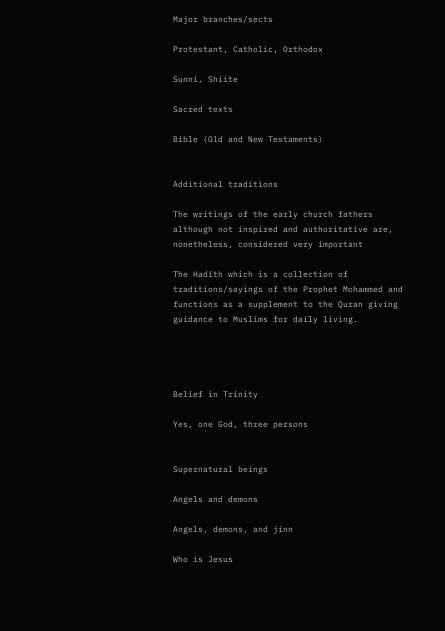Major branches/sects

Protestant, Catholic, Orthodox

Sunni, Shiite

Sacred texts

Bible (Old and New Testaments)


Additional traditions

The writings of the early church fathers although not inspired and authoritative are, nonetheless, considered very important

The Hadith which is a collection of traditions/sayings of the Prophet Mohammed and functions as a supplement to the Quran giving guidance to Muslims for daily living.




Belief in Trinity

Yes, one God, three persons


Supernatural beings

Angels and demons

Angels, demons, and jinn

Who is Jesus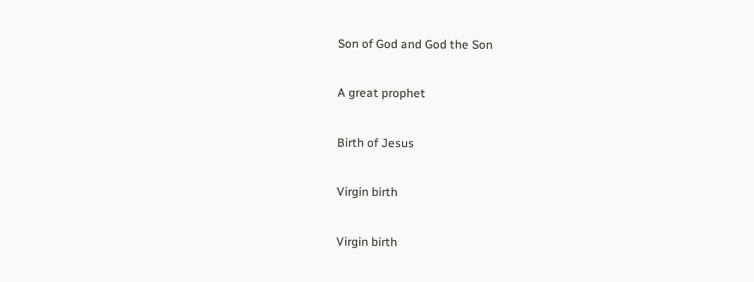Son of God and God the Son

A great prophet

Birth of Jesus

Virgin birth

Virgin birth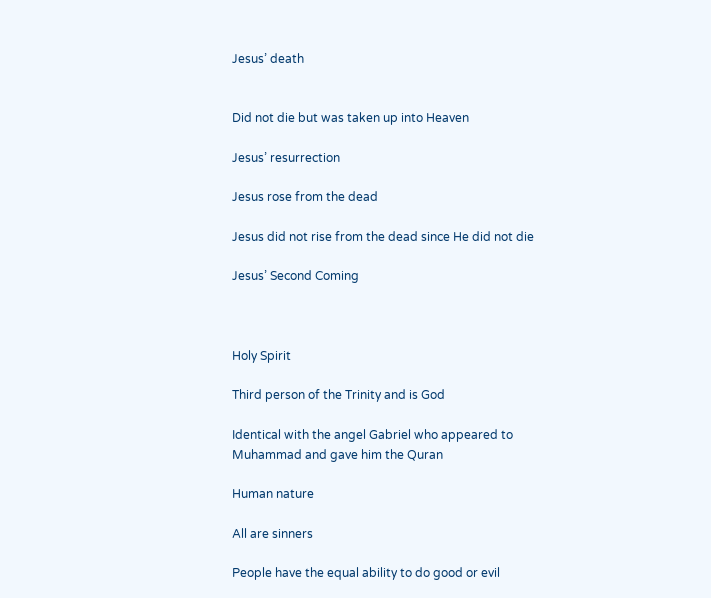Jesus’ death


Did not die but was taken up into Heaven

Jesus’ resurrection

Jesus rose from the dead

Jesus did not rise from the dead since He did not die

Jesus’ Second Coming



Holy Spirit

Third person of the Trinity and is God

Identical with the angel Gabriel who appeared to Muhammad and gave him the Quran

Human nature

All are sinners

People have the equal ability to do good or evil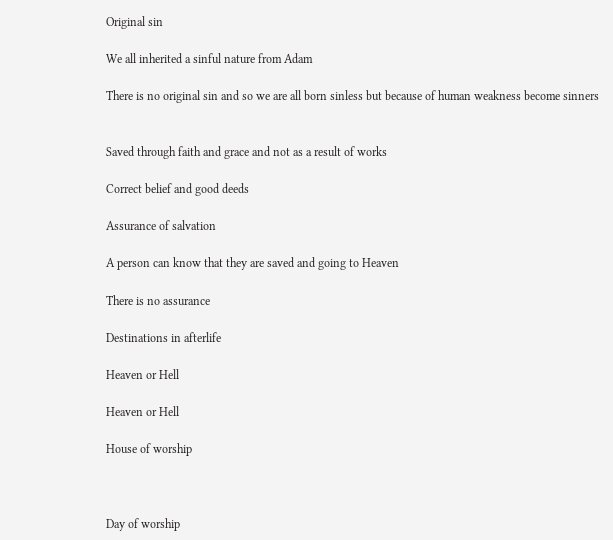Original sin

We all inherited a sinful nature from Adam

There is no original sin and so we are all born sinless but because of human weakness become sinners


Saved through faith and grace and not as a result of works

Correct belief and good deeds

Assurance of salvation

A person can know that they are saved and going to Heaven

There is no assurance

Destinations in afterlife

Heaven or Hell

Heaven or Hell

House of worship



Day of worship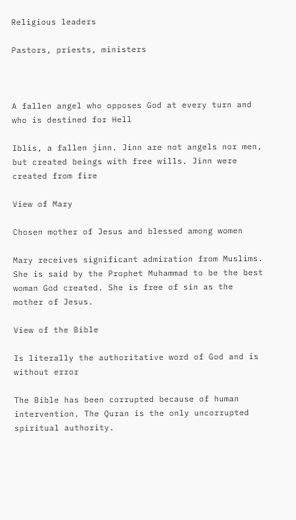Religious leaders

Pastors, priests, ministers



A fallen angel who opposes God at every turn and who is destined for Hell

Iblis, a fallen jinn. Jinn are not angels nor men, but created beings with free wills. Jinn were created from fire

View of Mary

Chosen mother of Jesus and blessed among women

Mary receives significant admiration from Muslims. She is said by the Prophet Muhammad to be the best woman God created. She is free of sin as the mother of Jesus.

View of the Bible

Is literally the authoritative word of God and is without error

The Bible has been corrupted because of human intervention. The Quran is the only uncorrupted spiritual authority.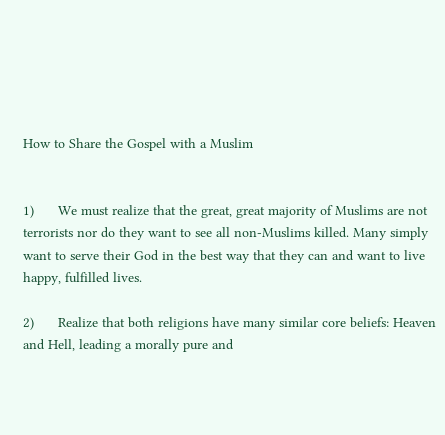How to Share the Gospel with a Muslim


1)      We must realize that the great, great majority of Muslims are not terrorists nor do they want to see all non-Muslims killed. Many simply want to serve their God in the best way that they can and want to live happy, fulfilled lives.

2)      Realize that both religions have many similar core beliefs: Heaven and Hell, leading a morally pure and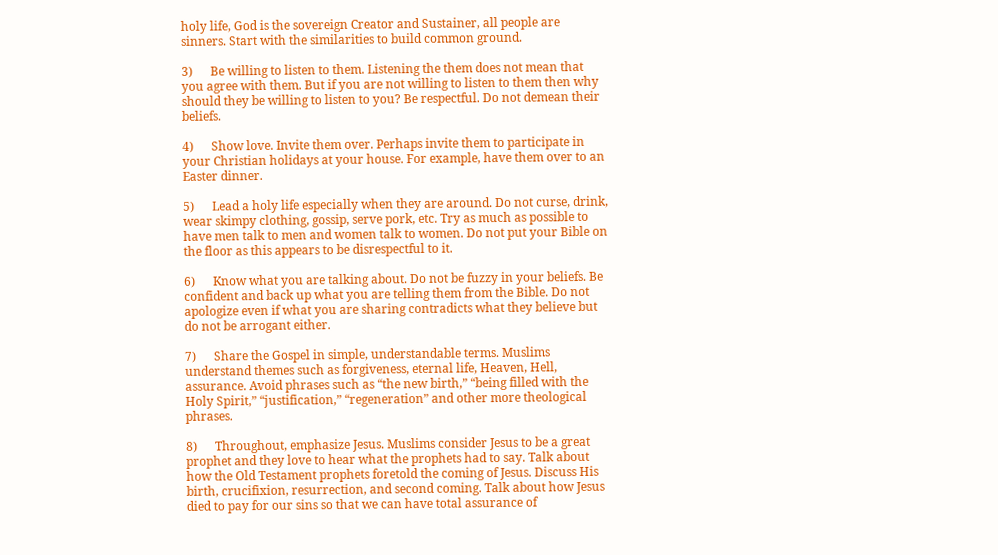holy life, God is the sovereign Creator and Sustainer, all people are sinners. Start with the similarities to build common ground.

3)      Be willing to listen to them. Listening the them does not mean that you agree with them. But if you are not willing to listen to them then why should they be willing to listen to you? Be respectful. Do not demean their beliefs.

4)      Show love. Invite them over. Perhaps invite them to participate in your Christian holidays at your house. For example, have them over to an Easter dinner.

5)      Lead a holy life especially when they are around. Do not curse, drink, wear skimpy clothing, gossip, serve pork, etc. Try as much as possible to have men talk to men and women talk to women. Do not put your Bible on the floor as this appears to be disrespectful to it.

6)      Know what you are talking about. Do not be fuzzy in your beliefs. Be confident and back up what you are telling them from the Bible. Do not apologize even if what you are sharing contradicts what they believe but do not be arrogant either.

7)      Share the Gospel in simple, understandable terms. Muslims understand themes such as forgiveness, eternal life, Heaven, Hell, assurance. Avoid phrases such as “the new birth,” “being filled with the Holy Spirit,” “justification,” “regeneration” and other more theological phrases.

8)      Throughout, emphasize Jesus. Muslims consider Jesus to be a great prophet and they love to hear what the prophets had to say. Talk about how the Old Testament prophets foretold the coming of Jesus. Discuss His birth, crucifixion, resurrection, and second coming. Talk about how Jesus died to pay for our sins so that we can have total assurance of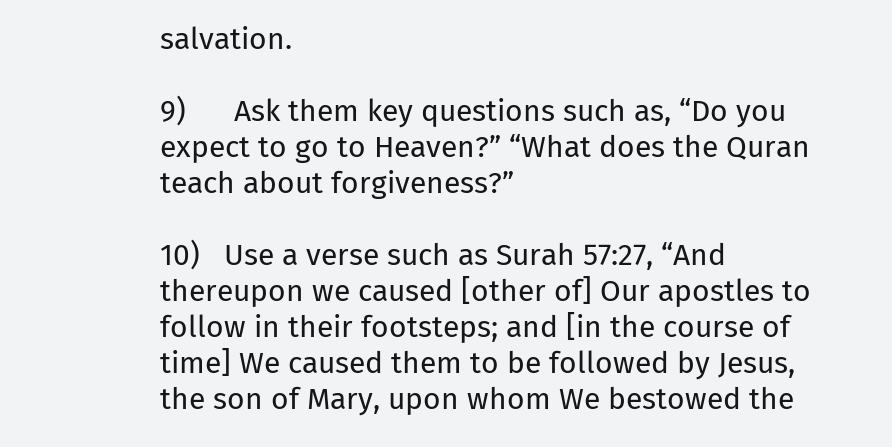salvation.

9)      Ask them key questions such as, “Do you expect to go to Heaven?” “What does the Quran teach about forgiveness?”

10)   Use a verse such as Surah 57:27, “And thereupon we caused [other of] Our apostles to follow in their footsteps; and [in the course of time] We caused them to be followed by Jesus, the son of Mary, upon whom We bestowed the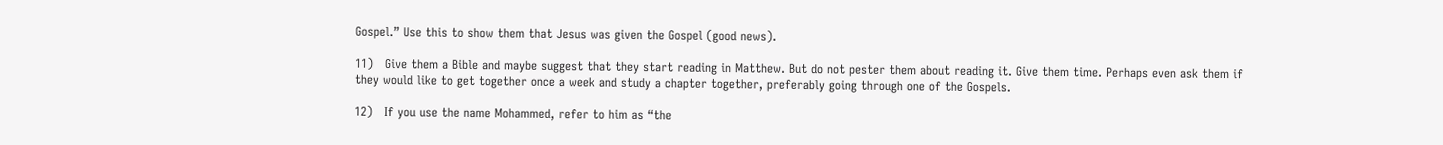Gospel.” Use this to show them that Jesus was given the Gospel (good news).

11)   Give them a Bible and maybe suggest that they start reading in Matthew. But do not pester them about reading it. Give them time. Perhaps even ask them if they would like to get together once a week and study a chapter together, preferably going through one of the Gospels.

12)   If you use the name Mohammed, refer to him as “the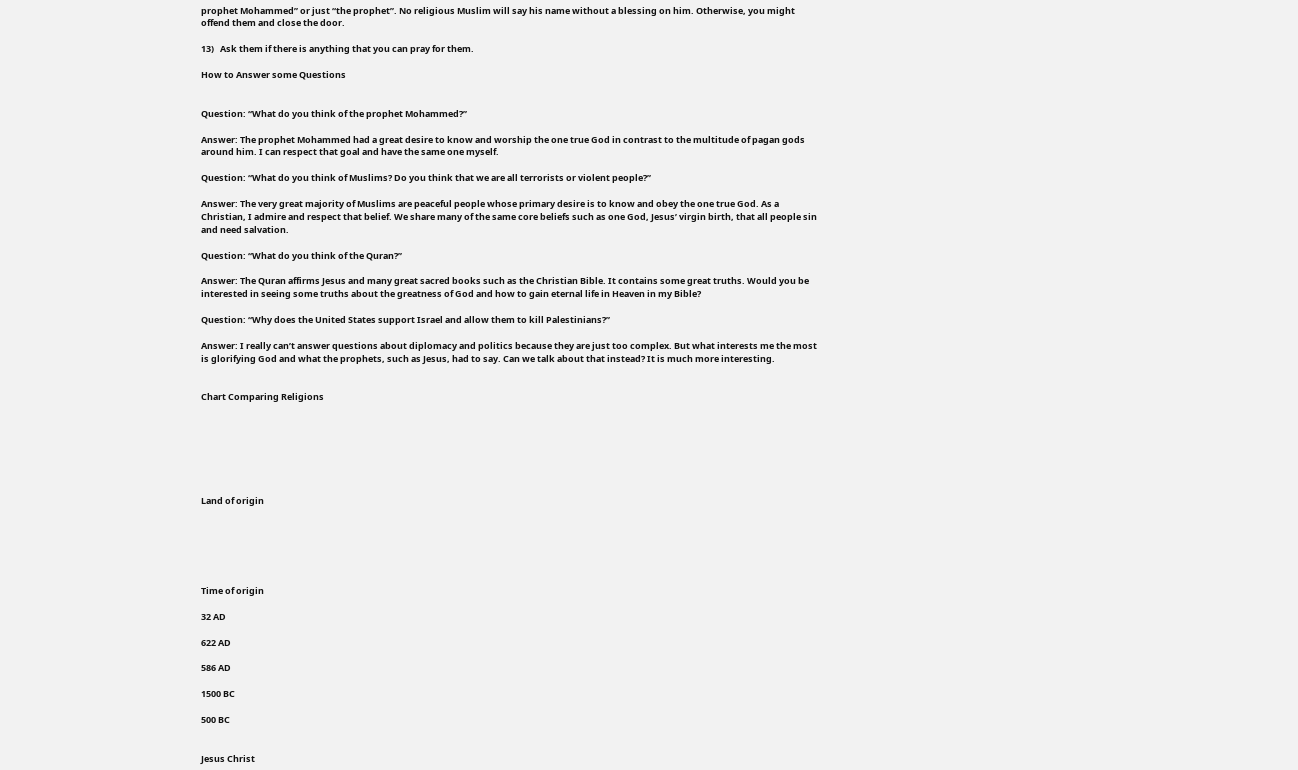prophet Mohammed” or just “the prophet”. No religious Muslim will say his name without a blessing on him. Otherwise, you might offend them and close the door.

13)   Ask them if there is anything that you can pray for them.

How to Answer some Questions


Question: “What do you think of the prophet Mohammed?”

Answer: The prophet Mohammed had a great desire to know and worship the one true God in contrast to the multitude of pagan gods around him. I can respect that goal and have the same one myself.

Question: “What do you think of Muslims? Do you think that we are all terrorists or violent people?”

Answer: The very great majority of Muslims are peaceful people whose primary desire is to know and obey the one true God. As a Christian, I admire and respect that belief. We share many of the same core beliefs such as one God, Jesus’ virgin birth, that all people sin and need salvation.

Question: “What do you think of the Quran?”

Answer: The Quran affirms Jesus and many great sacred books such as the Christian Bible. It contains some great truths. Would you be interested in seeing some truths about the greatness of God and how to gain eternal life in Heaven in my Bible?

Question: “Why does the United States support Israel and allow them to kill Palestinians?”

Answer: I really can’t answer questions about diplomacy and politics because they are just too complex. But what interests me the most is glorifying God and what the prophets, such as Jesus, had to say. Can we talk about that instead? It is much more interesting.


Chart Comparing Religions







Land of origin






Time of origin

32 AD

622 AD

586 AD

1500 BC

500 BC


Jesus Christ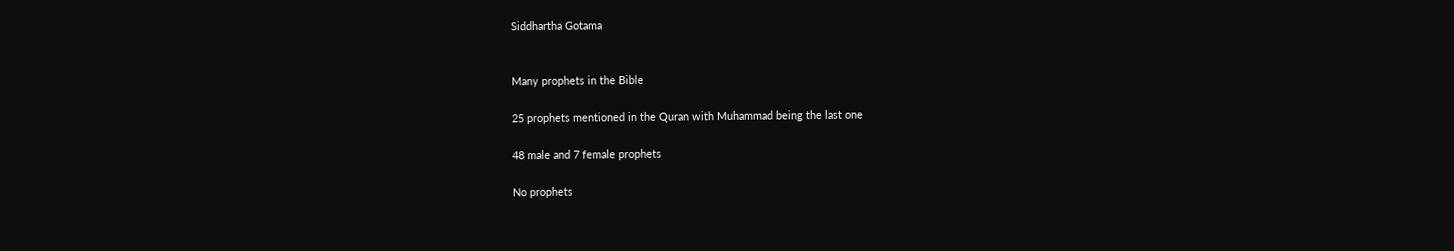Siddhartha Gotama


Many prophets in the Bible

25 prophets mentioned in the Quran with Muhammad being the last one

48 male and 7 female prophets

No prophets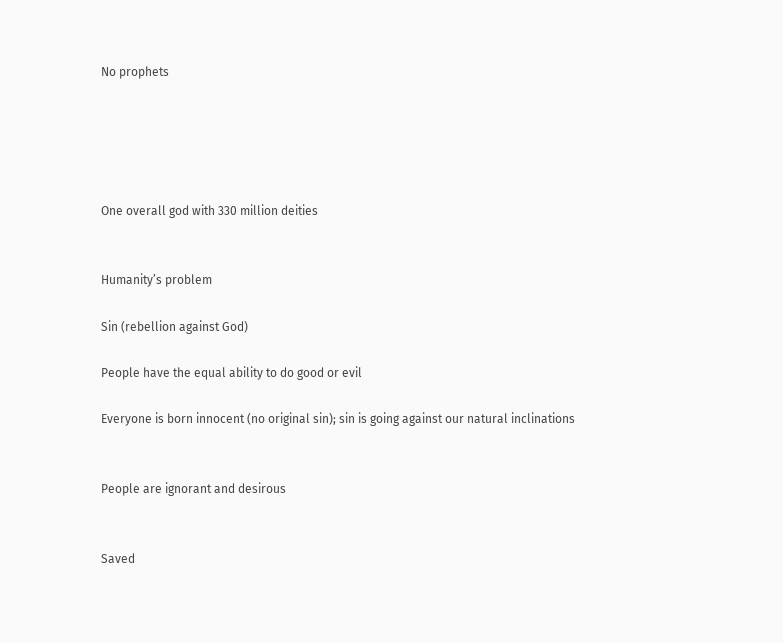No prophets





One overall god with 330 million deities


Humanity’s problem

Sin (rebellion against God)

People have the equal ability to do good or evil

Everyone is born innocent (no original sin); sin is going against our natural inclinations


People are ignorant and desirous


Saved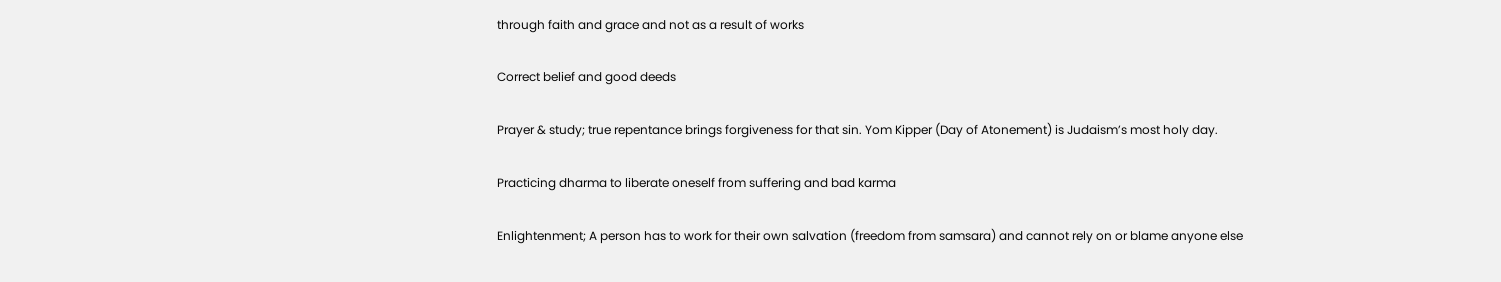through faith and grace and not as a result of works

Correct belief and good deeds

Prayer & study; true repentance brings forgiveness for that sin. Yom Kipper (Day of Atonement) is Judaism’s most holy day.

Practicing dharma to liberate oneself from suffering and bad karma

Enlightenment; A person has to work for their own salvation (freedom from samsara) and cannot rely on or blame anyone else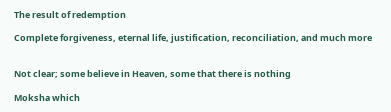The result of redemption

Complete forgiveness, eternal life, justification, reconciliation, and much more


Not clear; some believe in Heaven, some that there is nothing

Moksha which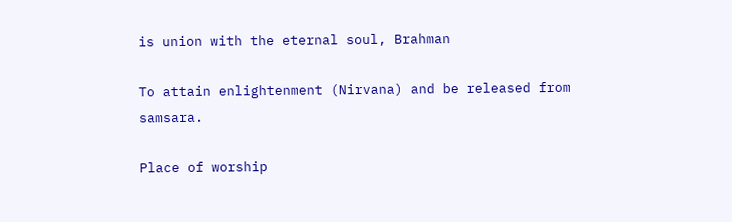is union with the eternal soul, Brahman

To attain enlightenment (Nirvana) and be released from samsara.

Place of worship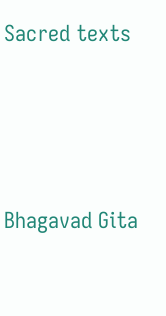Sacred texts




Bhagavad Gita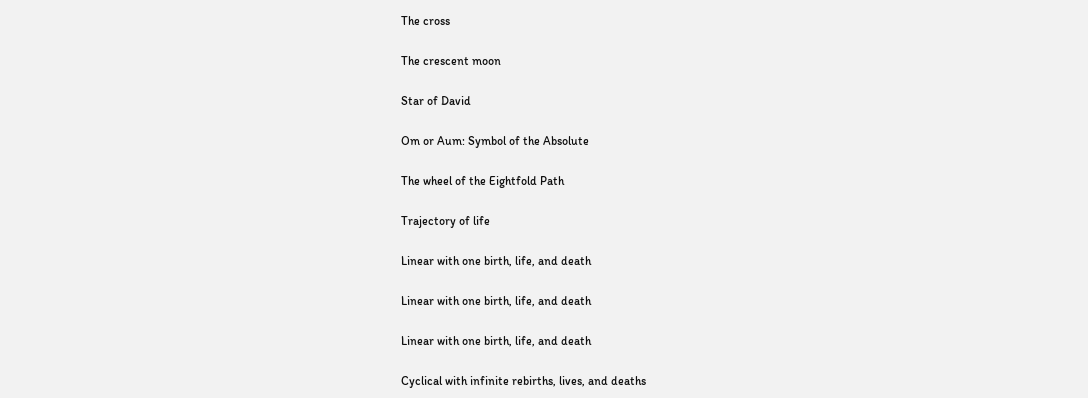The cross

The crescent moon

Star of David

Om or Aum: Symbol of the Absolute

The wheel of the Eightfold Path

Trajectory of life

Linear with one birth, life, and death

Linear with one birth, life, and death

Linear with one birth, life, and death

Cyclical with infinite rebirths, lives, and deaths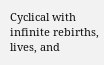Cyclical with infinite rebirths, lives, and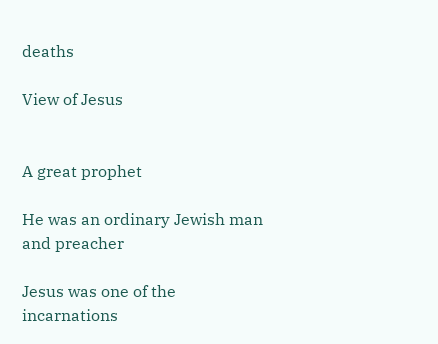deaths

View of Jesus


A great prophet

He was an ordinary Jewish man and preacher

Jesus was one of the incarnations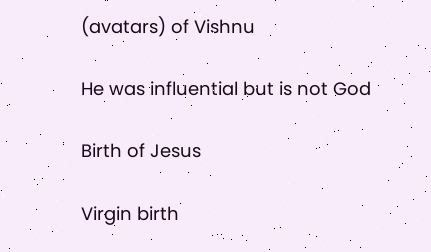(avatars) of Vishnu

He was influential but is not God

Birth of Jesus

Virgin birth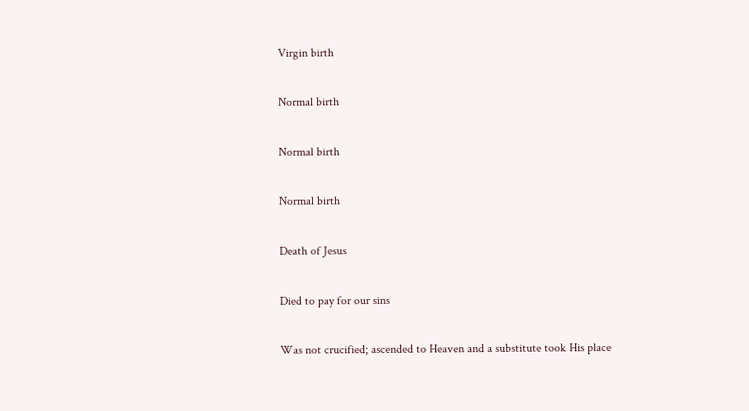Virgin birth

Normal birth

Normal birth

Normal birth

Death of Jesus

Died to pay for our sins

Was not crucified; ascended to Heaven and a substitute took His place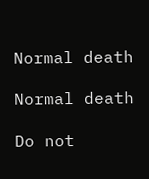Normal death

Normal death

Do not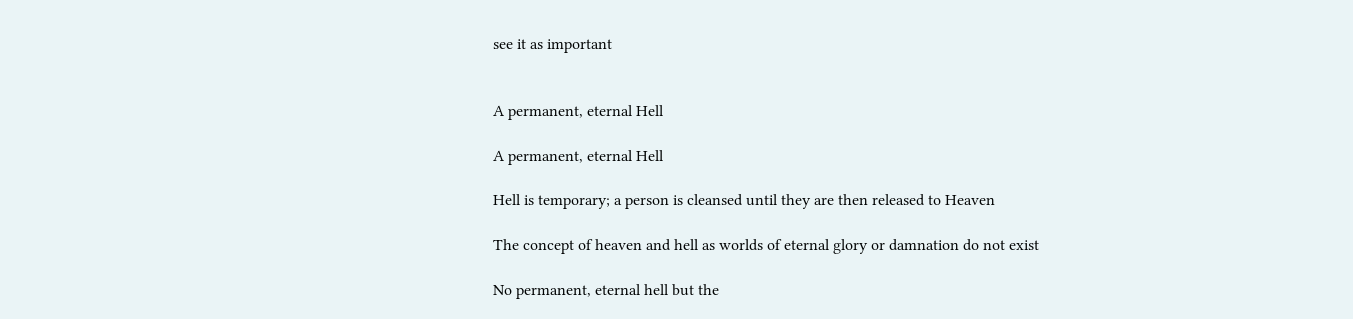see it as important


A permanent, eternal Hell

A permanent, eternal Hell

Hell is temporary; a person is cleansed until they are then released to Heaven

The concept of heaven and hell as worlds of eternal glory or damnation do not exist

No permanent, eternal hell but the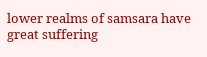lower realms of samsara have great suffering